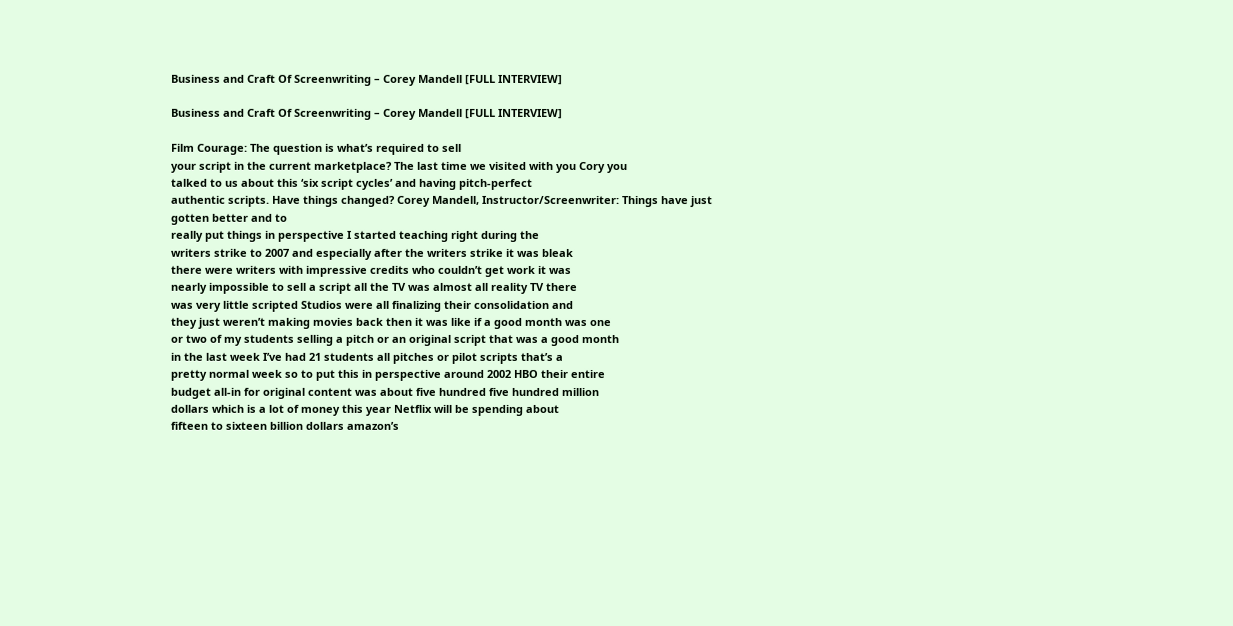Business and Craft Of Screenwriting – Corey Mandell [FULL INTERVIEW]

Business and Craft Of Screenwriting – Corey Mandell [FULL INTERVIEW]

Film Courage: The question is what’s required to sell
your script in the current marketplace? The last time we visited with you Cory you
talked to us about this ‘six script cycles’ and having pitch-perfect
authentic scripts. Have things changed? Corey Mandell, Instructor/Screenwriter: Things have just gotten better and to
really put things in perspective I started teaching right during the
writers strike to 2007 and especially after the writers strike it was bleak
there were writers with impressive credits who couldn’t get work it was
nearly impossible to sell a script all the TV was almost all reality TV there
was very little scripted Studios were all finalizing their consolidation and
they just weren’t making movies back then it was like if a good month was one
or two of my students selling a pitch or an original script that was a good month
in the last week I’ve had 21 students all pitches or pilot scripts that’s a
pretty normal week so to put this in perspective around 2002 HBO their entire
budget all-in for original content was about five hundred five hundred million
dollars which is a lot of money this year Netflix will be spending about
fifteen to sixteen billion dollars amazon’s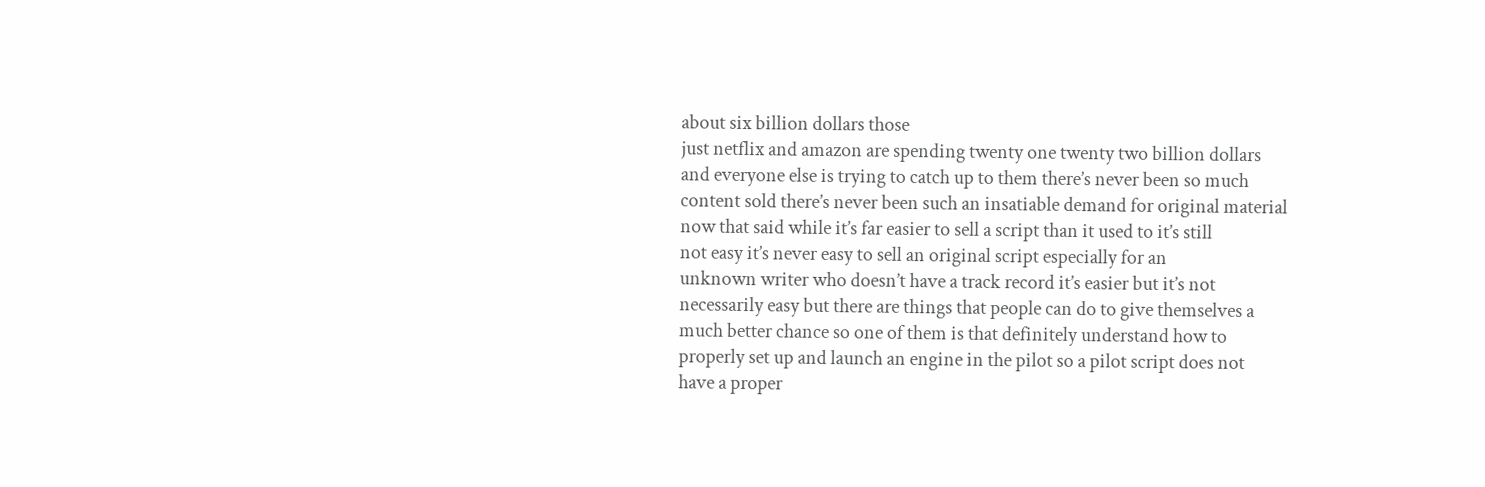about six billion dollars those
just netflix and amazon are spending twenty one twenty two billion dollars
and everyone else is trying to catch up to them there’s never been so much
content sold there’s never been such an insatiable demand for original material
now that said while it’s far easier to sell a script than it used to it’s still
not easy it’s never easy to sell an original script especially for an
unknown writer who doesn’t have a track record it’s easier but it’s not
necessarily easy but there are things that people can do to give themselves a
much better chance so one of them is that definitely understand how to
properly set up and launch an engine in the pilot so a pilot script does not
have a proper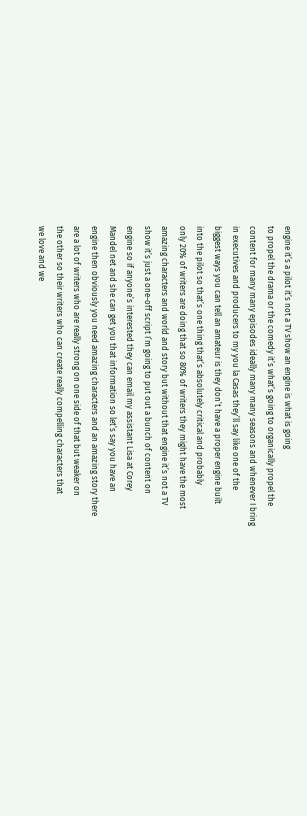engine it’s a pilot it’s not a TV show an engine is what is going
to propel the drama or the comedy it’s what’s going to organically propel the
content for many many episodes ideally many many seasons and whenever I bring
in executives and producers to my you la Casas they’ll say like one of the
biggest ways you can tell an amateur is they don’t have a proper engine built
into the pilot so that’s one thing that’s absolutely critical and probably
only 20% of writers are doing that so 80% of writers they might have the most
amazing characters and world and story but without that engine it’s not a TV
show it’s just a one-off script I’m going to put out a bunch of content on
engine so if anyone’s interested they can email my assistant Lisa at Corey
Mandel net and she can get you that information so let’s say you have an
engine then obviously you need amazing characters and an amazing story there
are a lot of writers who are really strong on one side of that but weaker on
the other so their writers who can create really compelling characters that
we love and we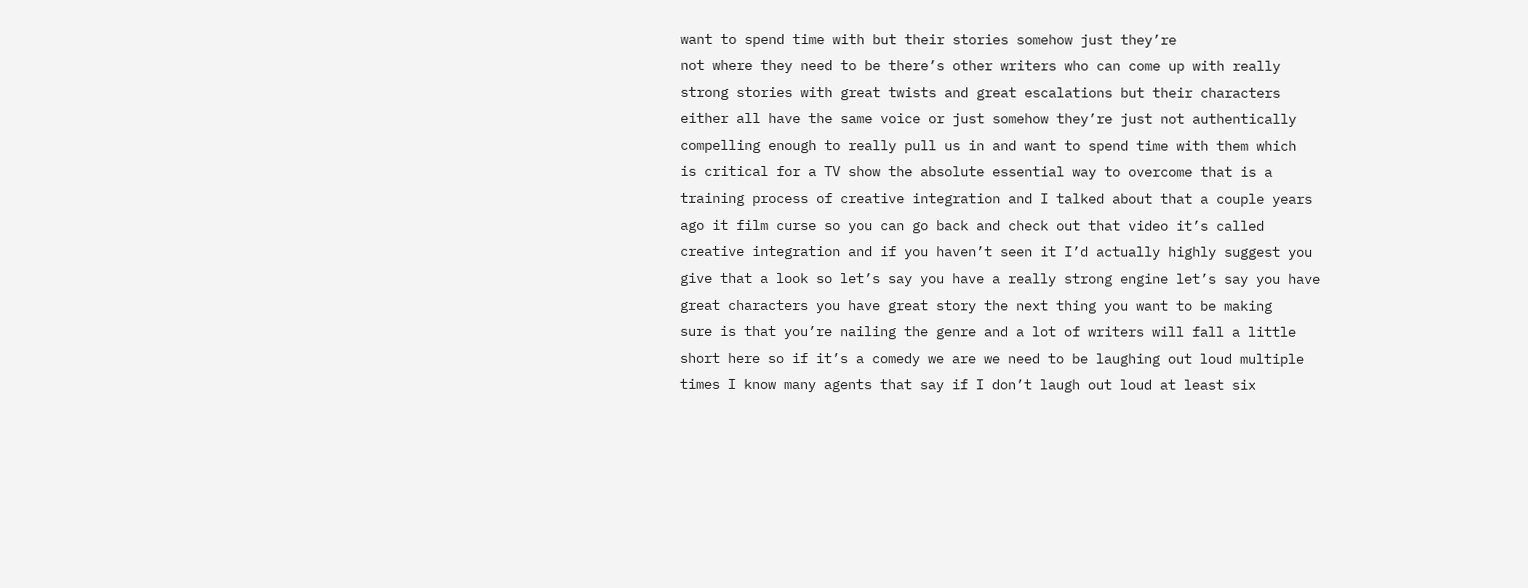want to spend time with but their stories somehow just they’re
not where they need to be there’s other writers who can come up with really
strong stories with great twists and great escalations but their characters
either all have the same voice or just somehow they’re just not authentically
compelling enough to really pull us in and want to spend time with them which
is critical for a TV show the absolute essential way to overcome that is a
training process of creative integration and I talked about that a couple years
ago it film curse so you can go back and check out that video it’s called
creative integration and if you haven’t seen it I’d actually highly suggest you
give that a look so let’s say you have a really strong engine let’s say you have
great characters you have great story the next thing you want to be making
sure is that you’re nailing the genre and a lot of writers will fall a little
short here so if it’s a comedy we are we need to be laughing out loud multiple
times I know many agents that say if I don’t laugh out loud at least six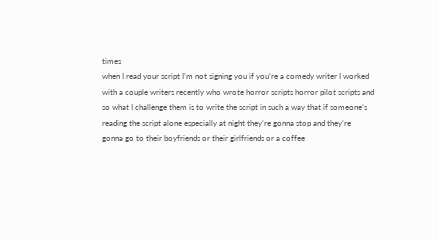times
when I read your script I’m not signing you if you’re a comedy writer I worked
with a couple writers recently who wrote horror scripts horror pilot scripts and
so what I challenge them is to write the script in such a way that if someone’s
reading the script alone especially at night they’re gonna stop and they’re
gonna go to their boyfriends or their girlfriends or a coffee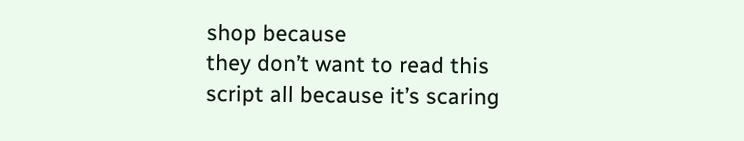shop because
they don’t want to read this script all because it’s scaring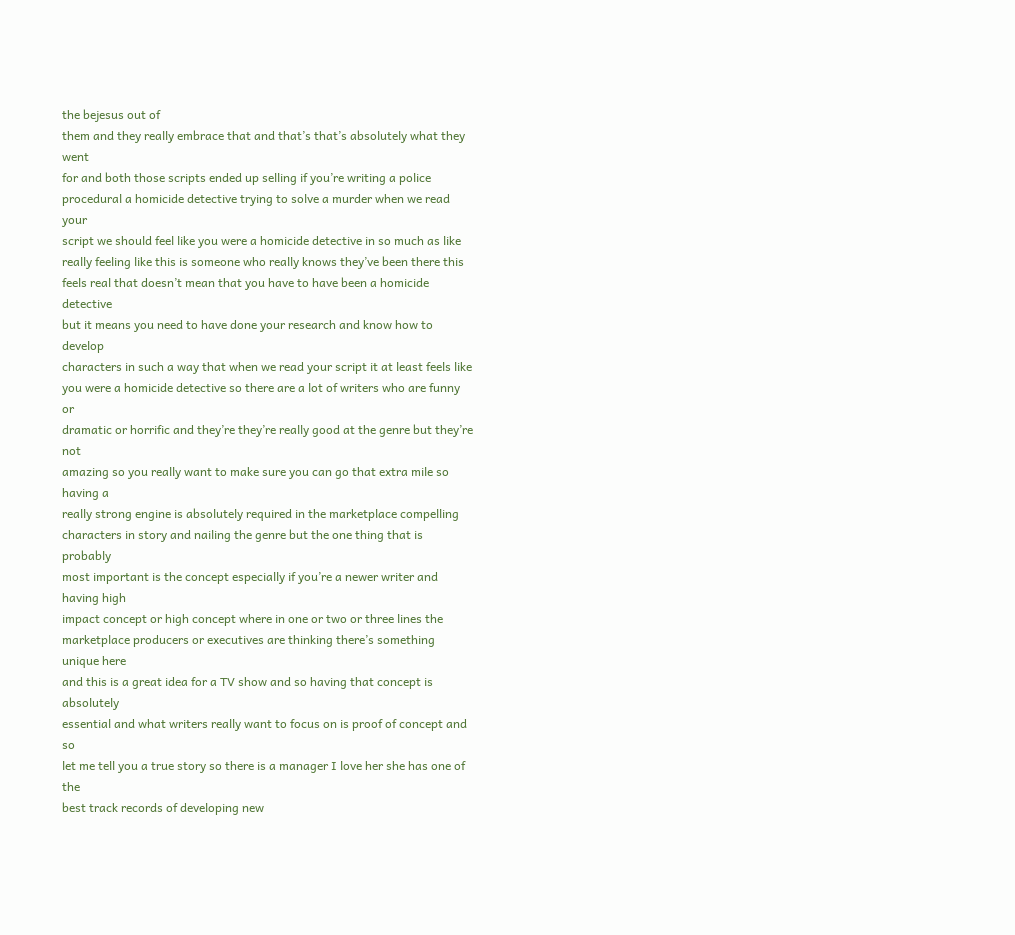the bejesus out of
them and they really embrace that and that’s that’s absolutely what they went
for and both those scripts ended up selling if you’re writing a police
procedural a homicide detective trying to solve a murder when we read your
script we should feel like you were a homicide detective in so much as like
really feeling like this is someone who really knows they’ve been there this
feels real that doesn’t mean that you have to have been a homicide detective
but it means you need to have done your research and know how to develop
characters in such a way that when we read your script it at least feels like
you were a homicide detective so there are a lot of writers who are funny or
dramatic or horrific and they’re they’re really good at the genre but they’re not
amazing so you really want to make sure you can go that extra mile so having a
really strong engine is absolutely required in the marketplace compelling
characters in story and nailing the genre but the one thing that is probably
most important is the concept especially if you’re a newer writer and having high
impact concept or high concept where in one or two or three lines the
marketplace producers or executives are thinking there’s something unique here
and this is a great idea for a TV show and so having that concept is absolutely
essential and what writers really want to focus on is proof of concept and so
let me tell you a true story so there is a manager I love her she has one of the
best track records of developing new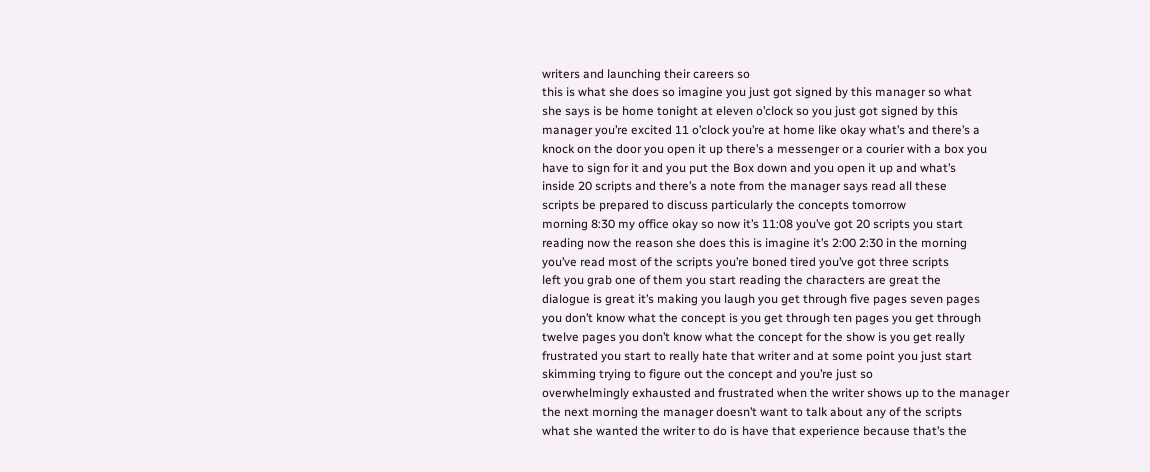writers and launching their careers so
this is what she does so imagine you just got signed by this manager so what
she says is be home tonight at eleven o’clock so you just got signed by this
manager you’re excited 11 o’clock you’re at home like okay what’s and there’s a
knock on the door you open it up there’s a messenger or a courier with a box you
have to sign for it and you put the Box down and you open it up and what’s
inside 20 scripts and there’s a note from the manager says read all these
scripts be prepared to discuss particularly the concepts tomorrow
morning 8:30 my office okay so now it’s 11:08 you’ve got 20 scripts you start
reading now the reason she does this is imagine it’s 2:00 2:30 in the morning
you’ve read most of the scripts you’re boned tired you’ve got three scripts
left you grab one of them you start reading the characters are great the
dialogue is great it’s making you laugh you get through five pages seven pages
you don’t know what the concept is you get through ten pages you get through
twelve pages you don’t know what the concept for the show is you get really
frustrated you start to really hate that writer and at some point you just start
skimming trying to figure out the concept and you’re just so
overwhelmingly exhausted and frustrated when the writer shows up to the manager
the next morning the manager doesn’t want to talk about any of the scripts
what she wanted the writer to do is have that experience because that’s the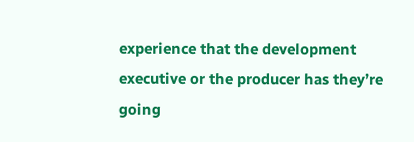experience that the development executive or the producer has they’re
going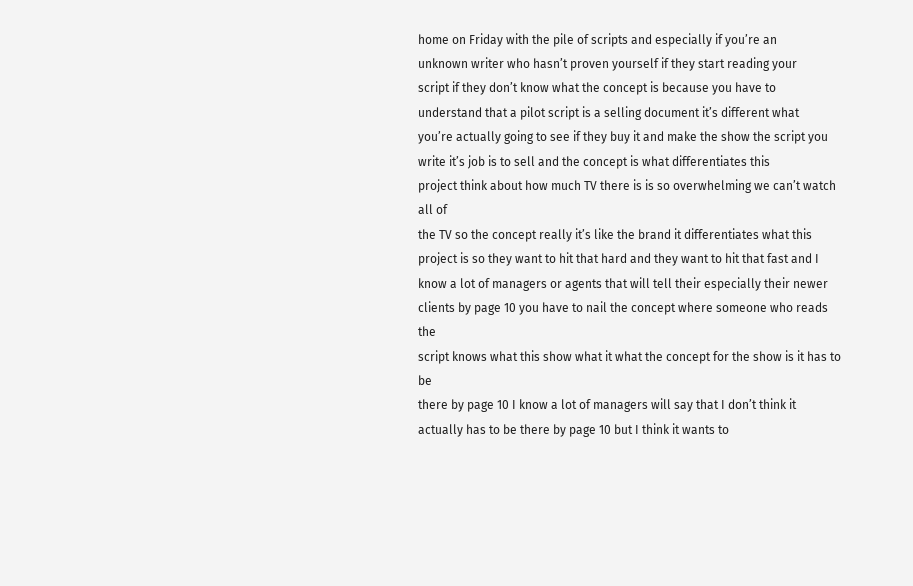home on Friday with the pile of scripts and especially if you’re an
unknown writer who hasn’t proven yourself if they start reading your
script if they don’t know what the concept is because you have to
understand that a pilot script is a selling document it’s different what
you’re actually going to see if they buy it and make the show the script you
write it’s job is to sell and the concept is what differentiates this
project think about how much TV there is is so overwhelming we can’t watch all of
the TV so the concept really it’s like the brand it differentiates what this
project is so they want to hit that hard and they want to hit that fast and I
know a lot of managers or agents that will tell their especially their newer
clients by page 10 you have to nail the concept where someone who reads the
script knows what this show what it what the concept for the show is it has to be
there by page 10 I know a lot of managers will say that I don’t think it
actually has to be there by page 10 but I think it wants to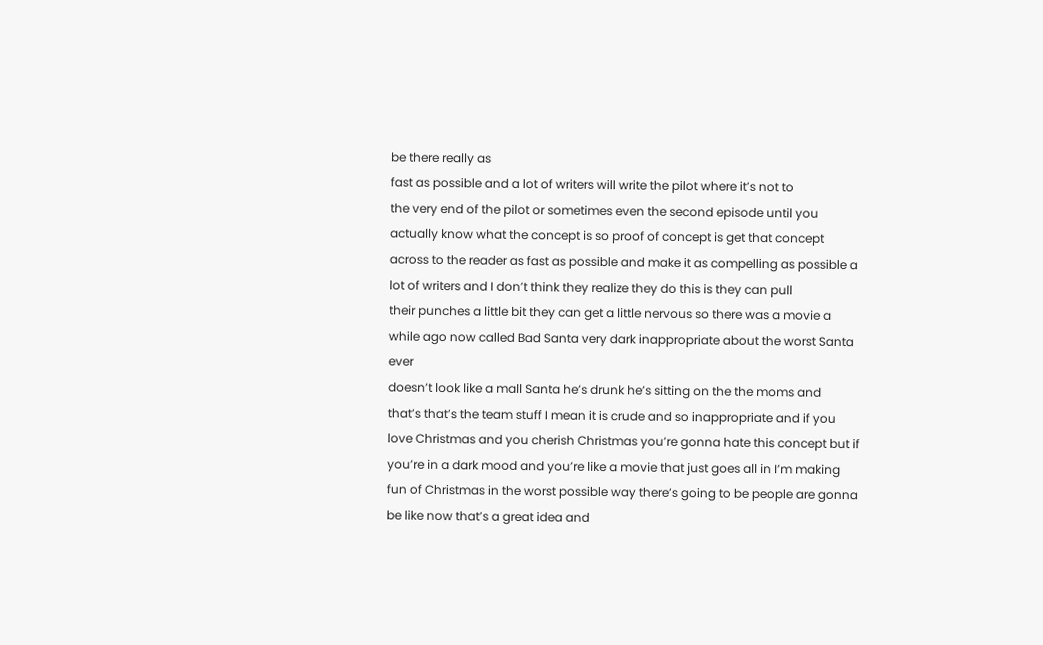be there really as
fast as possible and a lot of writers will write the pilot where it’s not to
the very end of the pilot or sometimes even the second episode until you
actually know what the concept is so proof of concept is get that concept
across to the reader as fast as possible and make it as compelling as possible a
lot of writers and I don’t think they realize they do this is they can pull
their punches a little bit they can get a little nervous so there was a movie a
while ago now called Bad Santa very dark inappropriate about the worst Santa ever
doesn’t look like a mall Santa he’s drunk he’s sitting on the the moms and
that’s that’s the team stuff I mean it is crude and so inappropriate and if you
love Christmas and you cherish Christmas you’re gonna hate this concept but if
you’re in a dark mood and you’re like a movie that just goes all in I’m making
fun of Christmas in the worst possible way there’s going to be people are gonna
be like now that’s a great idea and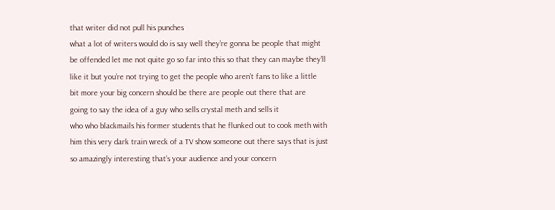that writer did not pull his punches
what a lot of writers would do is say well they’re gonna be people that might
be offended let me not quite go so far into this so that they can maybe they’ll
like it but you’re not trying to get the people who aren’t fans to like a little
bit more your big concern should be there are people out there that are
going to say the idea of a guy who sells crystal meth and sells it
who who blackmails his former students that he flunked out to cook meth with
him this very dark train wreck of a TV show someone out there says that is just
so amazingly interesting that’s your audience and your concern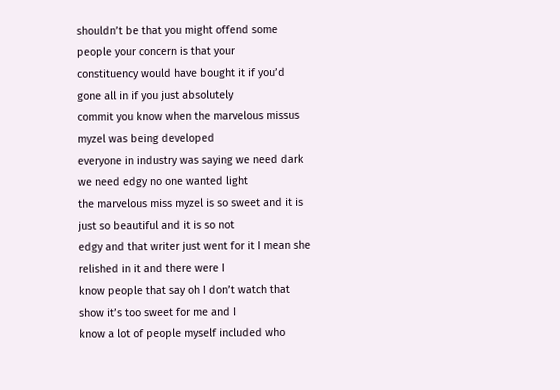shouldn’t be that you might offend some people your concern is that your
constituency would have bought it if you’d gone all in if you just absolutely
commit you know when the marvelous missus myzel was being developed
everyone in industry was saying we need dark we need edgy no one wanted light
the marvelous miss myzel is so sweet and it is just so beautiful and it is so not
edgy and that writer just went for it I mean she relished in it and there were I
know people that say oh I don’t watch that show it’s too sweet for me and I
know a lot of people myself included who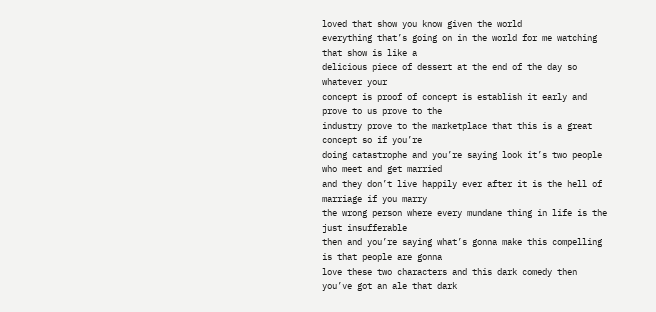loved that show you know given the world
everything that’s going on in the world for me watching that show is like a
delicious piece of dessert at the end of the day so whatever your
concept is proof of concept is establish it early and prove to us prove to the
industry prove to the marketplace that this is a great concept so if you’re
doing catastrophe and you’re saying look it’s two people who meet and get married
and they don’t live happily ever after it is the hell of marriage if you marry
the wrong person where every mundane thing in life is the just insufferable
then and you’re saying what’s gonna make this compelling is that people are gonna
love these two characters and this dark comedy then you’ve got an ale that dark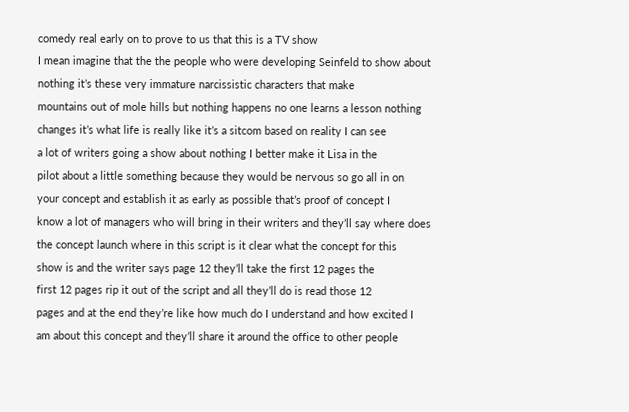comedy real early on to prove to us that this is a TV show
I mean imagine that the the people who were developing Seinfeld to show about
nothing it’s these very immature narcissistic characters that make
mountains out of mole hills but nothing happens no one learns a lesson nothing
changes it’s what life is really like it’s a sitcom based on reality I can see
a lot of writers going a show about nothing I better make it Lisa in the
pilot about a little something because they would be nervous so go all in on
your concept and establish it as early as possible that’s proof of concept I
know a lot of managers who will bring in their writers and they’ll say where does
the concept launch where in this script is it clear what the concept for this
show is and the writer says page 12 they’ll take the first 12 pages the
first 12 pages rip it out of the script and all they’ll do is read those 12
pages and at the end they’re like how much do I understand and how excited I
am about this concept and they’ll share it around the office to other people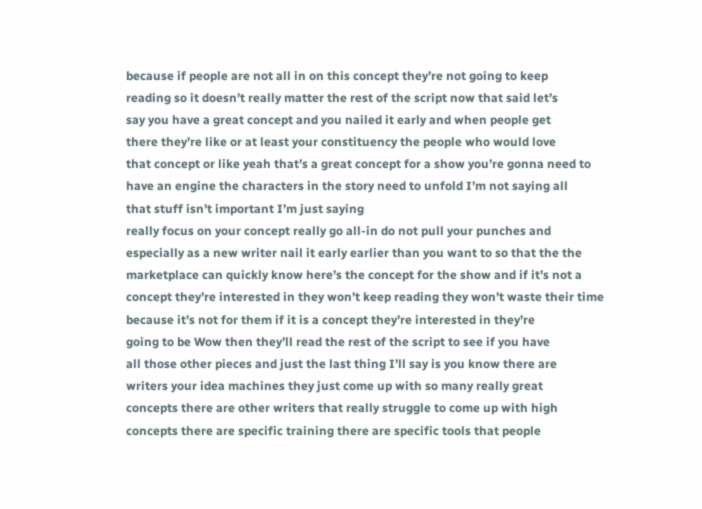because if people are not all in on this concept they’re not going to keep
reading so it doesn’t really matter the rest of the script now that said let’s
say you have a great concept and you nailed it early and when people get
there they’re like or at least your constituency the people who would love
that concept or like yeah that’s a great concept for a show you’re gonna need to
have an engine the characters in the story need to unfold I’m not saying all
that stuff isn’t important I’m just saying
really focus on your concept really go all-in do not pull your punches and
especially as a new writer nail it early earlier than you want to so that the the
marketplace can quickly know here’s the concept for the show and if it’s not a
concept they’re interested in they won’t keep reading they won’t waste their time
because it’s not for them if it is a concept they’re interested in they’re
going to be Wow then they’ll read the rest of the script to see if you have
all those other pieces and just the last thing I’ll say is you know there are
writers your idea machines they just come up with so many really great
concepts there are other writers that really struggle to come up with high
concepts there are specific training there are specific tools that people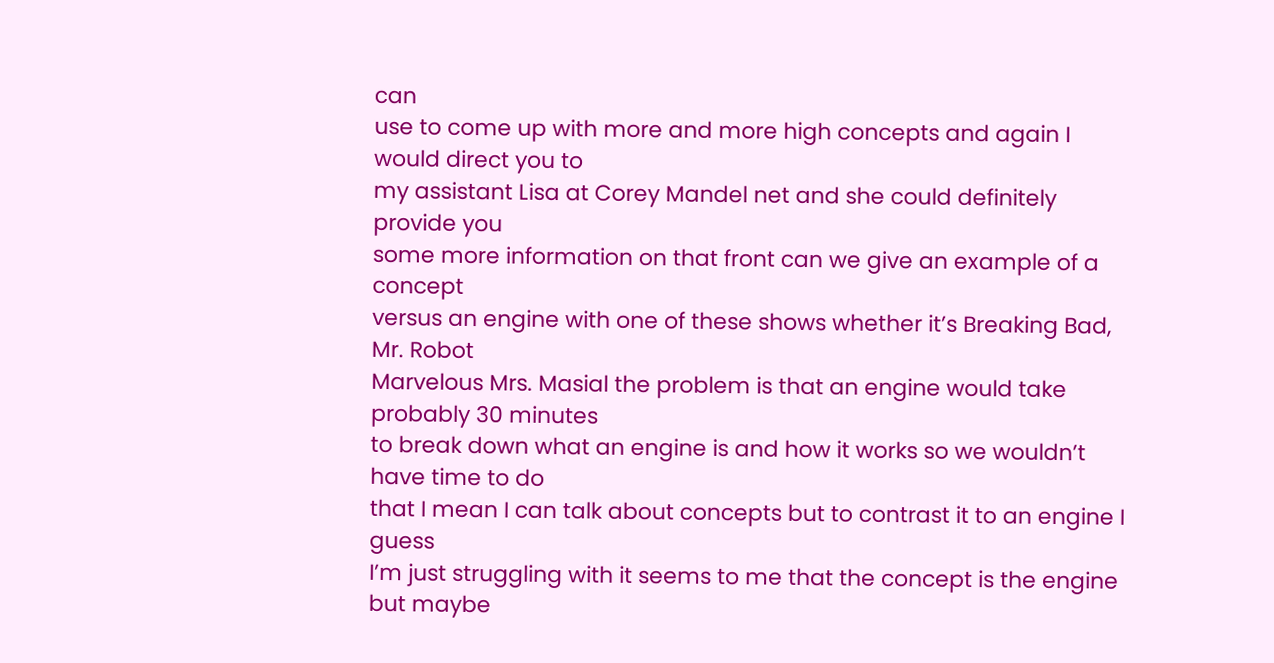can
use to come up with more and more high concepts and again I would direct you to
my assistant Lisa at Corey Mandel net and she could definitely provide you
some more information on that front can we give an example of a concept
versus an engine with one of these shows whether it’s Breaking Bad, Mr. Robot
Marvelous Mrs. Masial the problem is that an engine would take probably 30 minutes
to break down what an engine is and how it works so we wouldn’t have time to do
that I mean I can talk about concepts but to contrast it to an engine I guess
I’m just struggling with it seems to me that the concept is the engine but maybe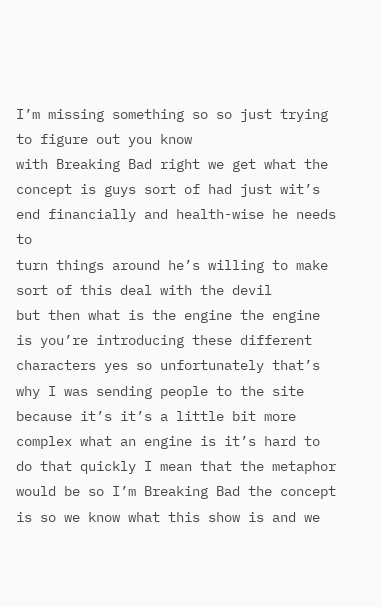I’m missing something so so just trying to figure out you know
with Breaking Bad right we get what the concept is guys sort of had just wit’s
end financially and health-wise he needs to
turn things around he’s willing to make sort of this deal with the devil
but then what is the engine the engine is you’re introducing these different
characters yes so unfortunately that’s why I was sending people to the site
because it’s it’s a little bit more complex what an engine is it’s hard to
do that quickly I mean that the metaphor would be so I’m Breaking Bad the concept
is so we know what this show is and we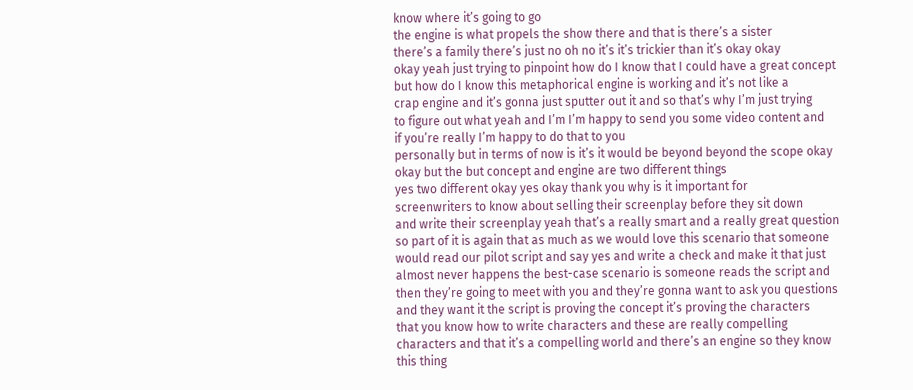know where it’s going to go
the engine is what propels the show there and that is there’s a sister
there’s a family there’s just no oh no it’s it’s trickier than it’s okay okay
okay yeah just trying to pinpoint how do I know that I could have a great concept
but how do I know this metaphorical engine is working and it’s not like a
crap engine and it’s gonna just sputter out it and so that’s why I’m just trying
to figure out what yeah and I’m I’m happy to send you some video content and
if you’re really I’m happy to do that to you
personally but in terms of now is it’s it would be beyond beyond the scope okay
okay but the but concept and engine are two different things
yes two different okay yes okay thank you why is it important for
screenwriters to know about selling their screenplay before they sit down
and write their screenplay yeah that’s a really smart and a really great question
so part of it is again that as much as we would love this scenario that someone
would read our pilot script and say yes and write a check and make it that just
almost never happens the best-case scenario is someone reads the script and
then they’re going to meet with you and they’re gonna want to ask you questions
and they want it the script is proving the concept it’s proving the characters
that you know how to write characters and these are really compelling
characters and that it’s a compelling world and there’s an engine so they know
this thing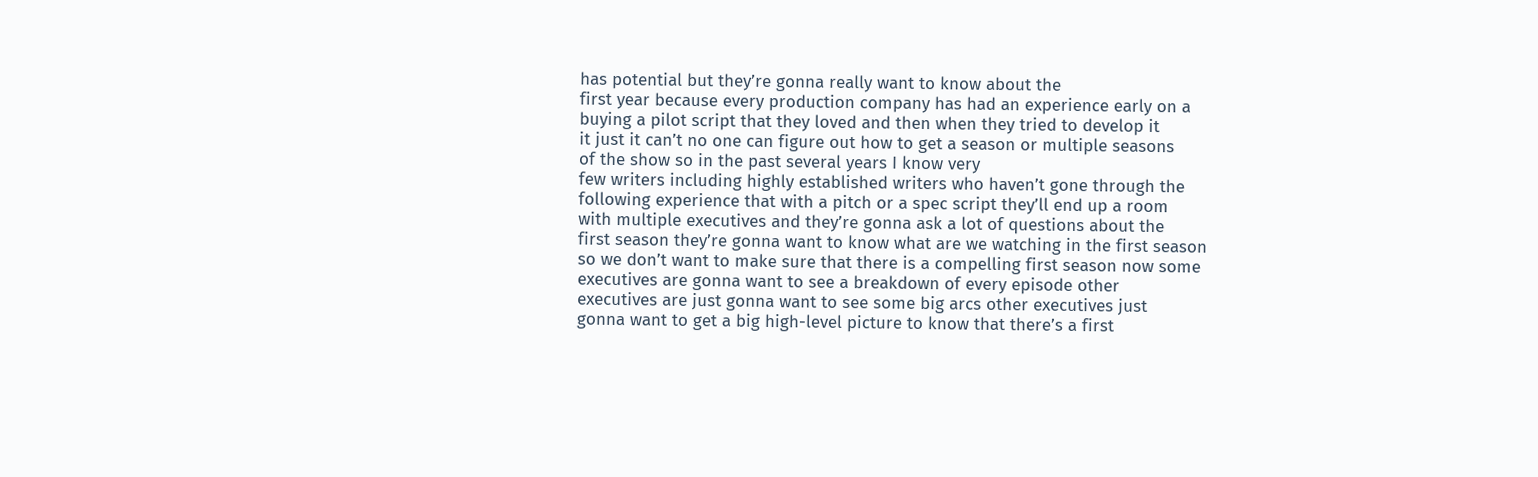has potential but they’re gonna really want to know about the
first year because every production company has had an experience early on a
buying a pilot script that they loved and then when they tried to develop it
it just it can’t no one can figure out how to get a season or multiple seasons
of the show so in the past several years I know very
few writers including highly established writers who haven’t gone through the
following experience that with a pitch or a spec script they’ll end up a room
with multiple executives and they’re gonna ask a lot of questions about the
first season they’re gonna want to know what are we watching in the first season
so we don’t want to make sure that there is a compelling first season now some
executives are gonna want to see a breakdown of every episode other
executives are just gonna want to see some big arcs other executives just
gonna want to get a big high-level picture to know that there’s a first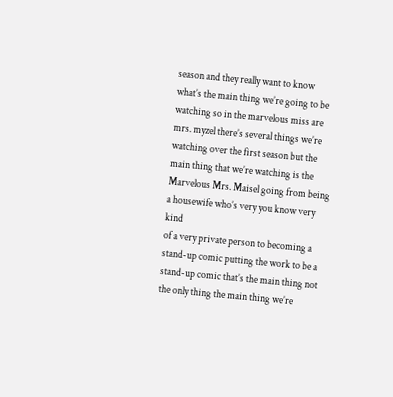season and they really want to know what’s the main thing we’re going to be
watching so in the marvelous miss are mrs. myzel there’s several things we’re
watching over the first season but the main thing that we’re watching is the
Marvelous Mrs. Maisel going from being a housewife who’s very you know very kind
of a very private person to becoming a stand-up comic putting the work to be a
stand-up comic that’s the main thing not the only thing the main thing we’re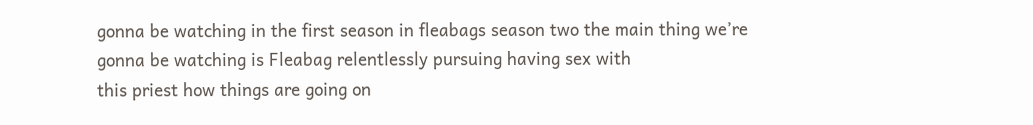gonna be watching in the first season in fleabags season two the main thing we’re
gonna be watching is Fleabag relentlessly pursuing having sex with
this priest how things are going on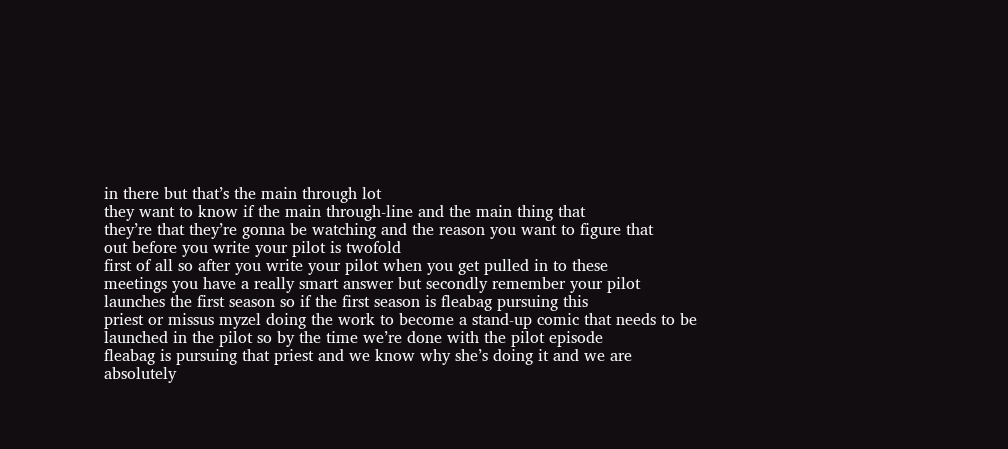in there but that’s the main through lot
they want to know if the main through-line and the main thing that
they’re that they’re gonna be watching and the reason you want to figure that
out before you write your pilot is twofold
first of all so after you write your pilot when you get pulled in to these
meetings you have a really smart answer but secondly remember your pilot
launches the first season so if the first season is fleabag pursuing this
priest or missus myzel doing the work to become a stand-up comic that needs to be
launched in the pilot so by the time we’re done with the pilot episode
fleabag is pursuing that priest and we know why she’s doing it and we are
absolutely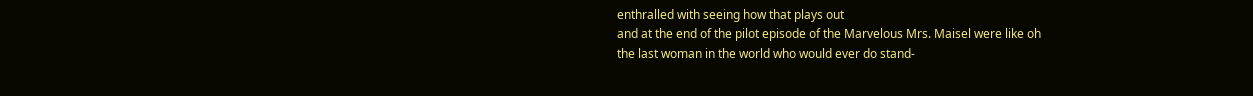enthralled with seeing how that plays out
and at the end of the pilot episode of the Marvelous Mrs. Maisel were like oh
the last woman in the world who would ever do stand-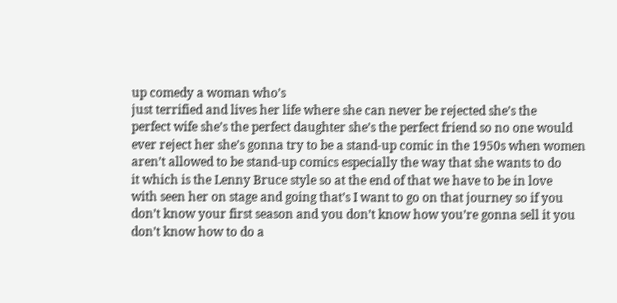up comedy a woman who’s
just terrified and lives her life where she can never be rejected she’s the
perfect wife she’s the perfect daughter she’s the perfect friend so no one would
ever reject her she’s gonna try to be a stand-up comic in the 1950s when women
aren’t allowed to be stand-up comics especially the way that she wants to do
it which is the Lenny Bruce style so at the end of that we have to be in love
with seen her on stage and going that’s I want to go on that journey so if you
don’t know your first season and you don’t know how you’re gonna sell it you
don’t know how to do a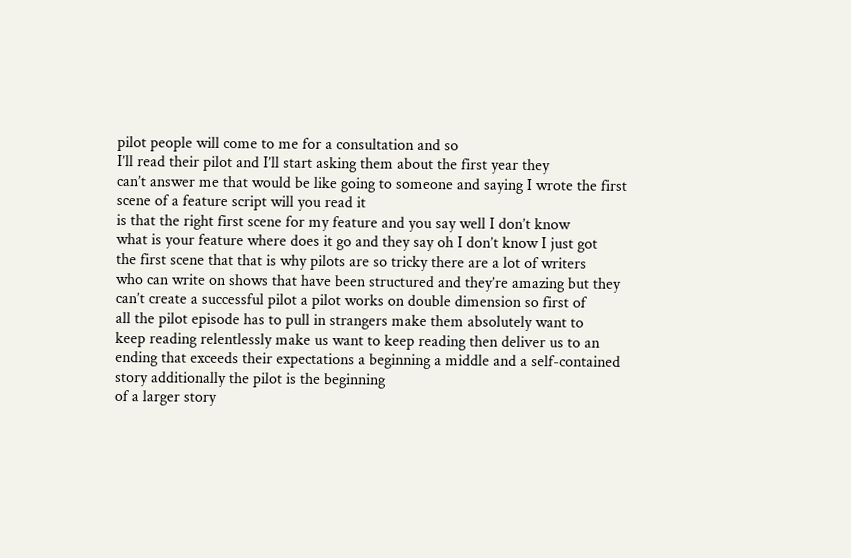pilot people will come to me for a consultation and so
I’ll read their pilot and I’ll start asking them about the first year they
can’t answer me that would be like going to someone and saying I wrote the first
scene of a feature script will you read it
is that the right first scene for my feature and you say well I don’t know
what is your feature where does it go and they say oh I don’t know I just got
the first scene that that is why pilots are so tricky there are a lot of writers
who can write on shows that have been structured and they’re amazing but they
can’t create a successful pilot a pilot works on double dimension so first of
all the pilot episode has to pull in strangers make them absolutely want to
keep reading relentlessly make us want to keep reading then deliver us to an
ending that exceeds their expectations a beginning a middle and a self-contained
story additionally the pilot is the beginning
of a larger story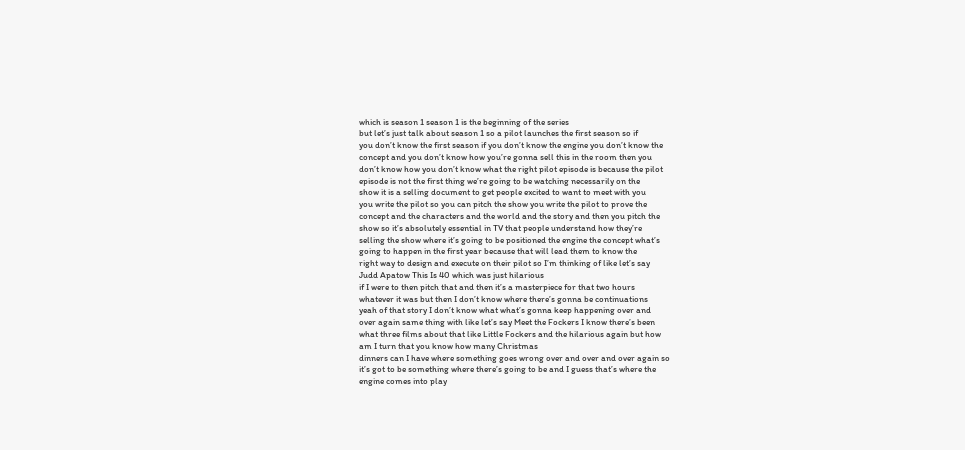which is season 1 season 1 is the beginning of the series
but let’s just talk about season 1 so a pilot launches the first season so if
you don’t know the first season if you don’t know the engine you don’t know the
concept and you don’t know how you’re gonna sell this in the room then you
don’t know how you don’t know what the right pilot episode is because the pilot
episode is not the first thing we’re going to be watching necessarily on the
show it is a selling document to get people excited to want to meet with you
you write the pilot so you can pitch the show you write the pilot to prove the
concept and the characters and the world and the story and then you pitch the
show so it’s absolutely essential in TV that people understand how they’re
selling the show where it’s going to be positioned the engine the concept what’s
going to happen in the first year because that will lead them to know the
right way to design and execute on their pilot so I’m thinking of like let’s say
Judd Apatow This Is 40 which was just hilarious
if I were to then pitch that and then it’s a masterpiece for that two hours
whatever it was but then I don’t know where there’s gonna be continuations
yeah of that story I don’t know what what’s gonna keep happening over and
over again same thing with like let’s say Meet the Fockers I know there’s been
what three films about that like Little Fockers and the hilarious again but how
am I turn that you know how many Christmas
dinners can I have where something goes wrong over and over and over again so
it’s got to be something where there’s going to be and I guess that’s where the
engine comes into play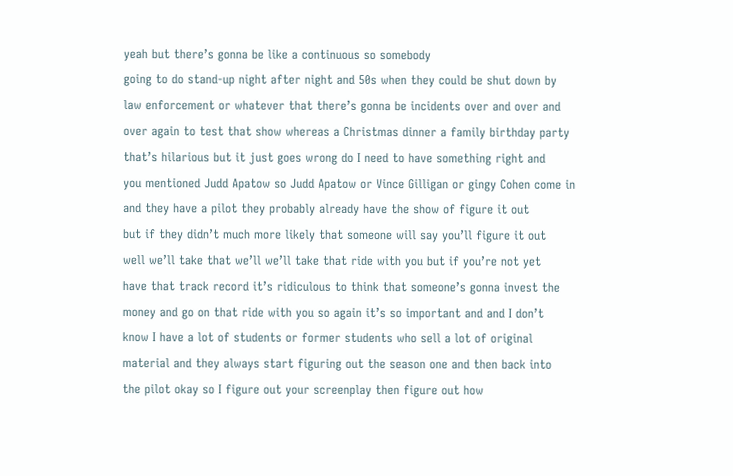yeah but there’s gonna be like a continuous so somebody
going to do stand-up night after night and 50s when they could be shut down by
law enforcement or whatever that there’s gonna be incidents over and over and
over again to test that show whereas a Christmas dinner a family birthday party
that’s hilarious but it just goes wrong do I need to have something right and
you mentioned Judd Apatow so Judd Apatow or Vince Gilligan or gingy Cohen come in
and they have a pilot they probably already have the show of figure it out
but if they didn’t much more likely that someone will say you’ll figure it out
well we’ll take that we’ll we’ll take that ride with you but if you’re not yet
have that track record it’s ridiculous to think that someone’s gonna invest the
money and go on that ride with you so again it’s so important and and I don’t
know I have a lot of students or former students who sell a lot of original
material and they always start figuring out the season one and then back into
the pilot okay so I figure out your screenplay then figure out how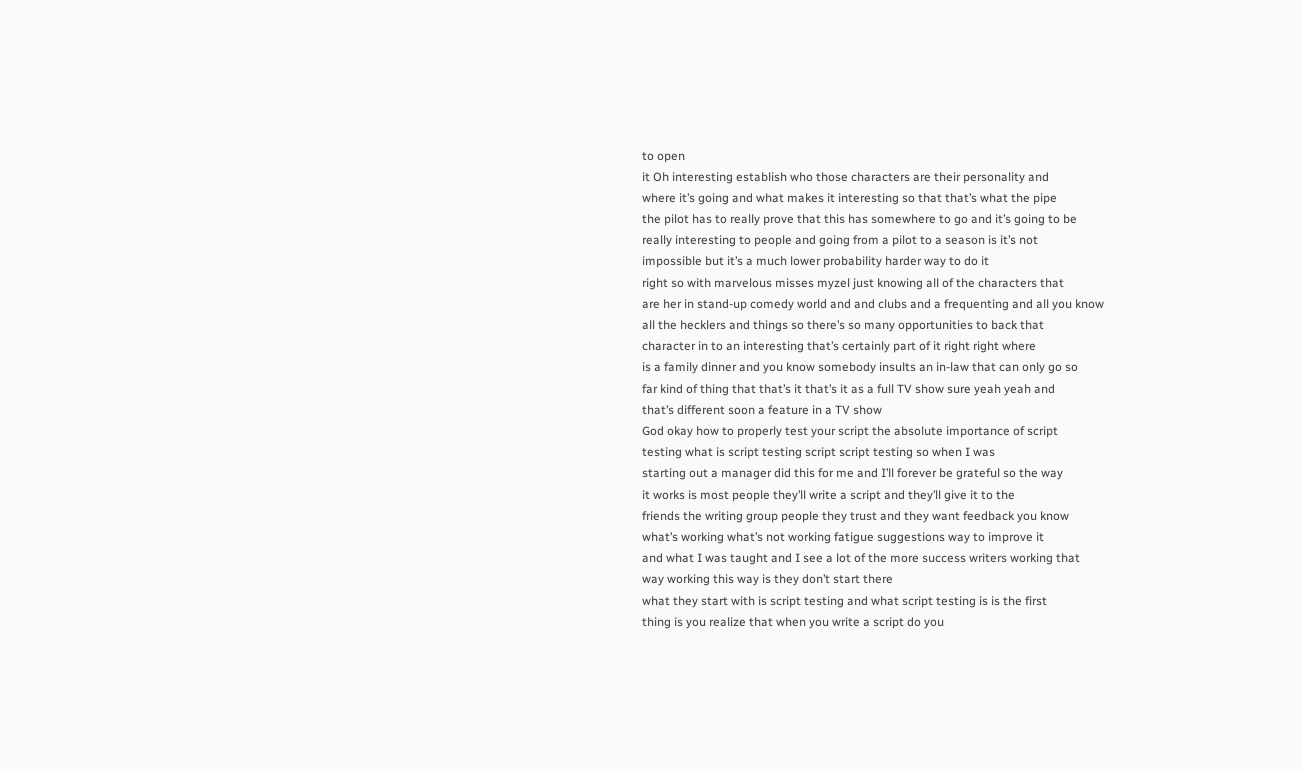to open
it Oh interesting establish who those characters are their personality and
where it’s going and what makes it interesting so that that’s what the pipe
the pilot has to really prove that this has somewhere to go and it’s going to be
really interesting to people and going from a pilot to a season is it’s not
impossible but it’s a much lower probability harder way to do it
right so with marvelous misses myzel just knowing all of the characters that
are her in stand-up comedy world and and clubs and a frequenting and all you know
all the hecklers and things so there’s so many opportunities to back that
character in to an interesting that’s certainly part of it right right where
is a family dinner and you know somebody insults an in-law that can only go so
far kind of thing that that’s it that’s it as a full TV show sure yeah yeah and
that’s different soon a feature in a TV show
God okay how to properly test your script the absolute importance of script
testing what is script testing script script testing so when I was
starting out a manager did this for me and I’ll forever be grateful so the way
it works is most people they’ll write a script and they’ll give it to the
friends the writing group people they trust and they want feedback you know
what’s working what’s not working fatigue suggestions way to improve it
and what I was taught and I see a lot of the more success writers working that
way working this way is they don’t start there
what they start with is script testing and what script testing is is the first
thing is you realize that when you write a script do you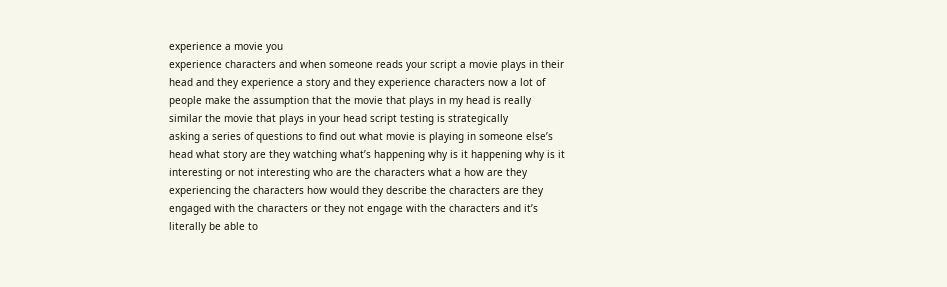experience a movie you
experience characters and when someone reads your script a movie plays in their
head and they experience a story and they experience characters now a lot of
people make the assumption that the movie that plays in my head is really
similar the movie that plays in your head script testing is strategically
asking a series of questions to find out what movie is playing in someone else’s
head what story are they watching what’s happening why is it happening why is it
interesting or not interesting who are the characters what a how are they
experiencing the characters how would they describe the characters are they
engaged with the characters or they not engage with the characters and it’s
literally be able to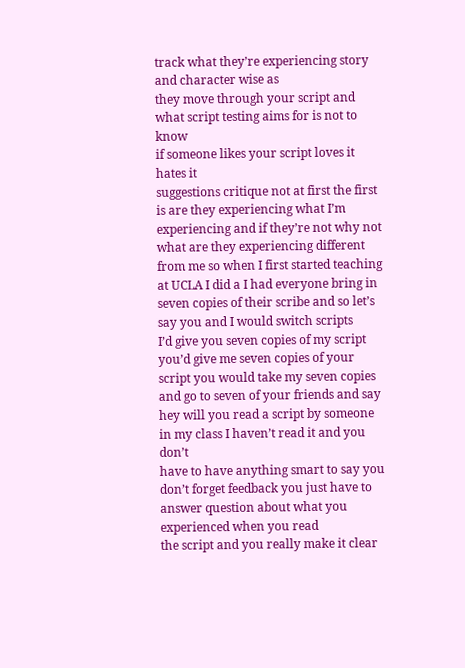track what they’re experiencing story and character wise as
they move through your script and what script testing aims for is not to know
if someone likes your script loves it hates it
suggestions critique not at first the first is are they experiencing what I’m
experiencing and if they’re not why not what are they experiencing different
from me so when I first started teaching at UCLA I did a I had everyone bring in
seven copies of their scribe and so let’s say you and I would switch scripts
I’d give you seven copies of my script you’d give me seven copies of your
script you would take my seven copies and go to seven of your friends and say
hey will you read a script by someone in my class I haven’t read it and you don’t
have to have anything smart to say you don’t forget feedback you just have to
answer question about what you experienced when you read
the script and you really make it clear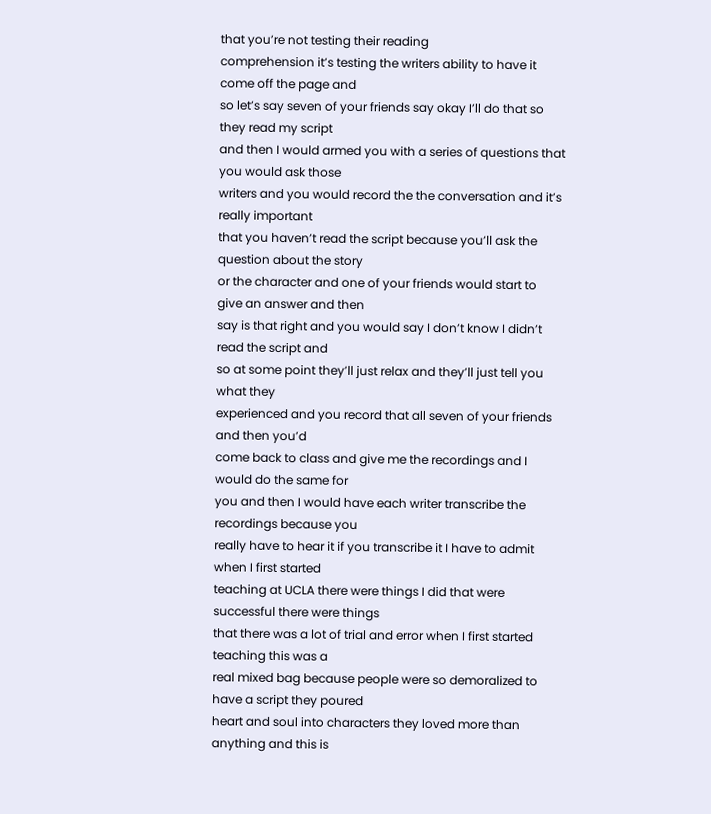that you’re not testing their reading
comprehension it’s testing the writers ability to have it come off the page and
so let’s say seven of your friends say okay I’ll do that so they read my script
and then I would armed you with a series of questions that you would ask those
writers and you would record the the conversation and it’s really important
that you haven’t read the script because you’ll ask the question about the story
or the character and one of your friends would start to give an answer and then
say is that right and you would say I don’t know I didn’t read the script and
so at some point they’ll just relax and they’ll just tell you what they
experienced and you record that all seven of your friends and then you’d
come back to class and give me the recordings and I would do the same for
you and then I would have each writer transcribe the recordings because you
really have to hear it if you transcribe it I have to admit when I first started
teaching at UCLA there were things I did that were successful there were things
that there was a lot of trial and error when I first started teaching this was a
real mixed bag because people were so demoralized to have a script they poured
heart and soul into characters they loved more than anything and this is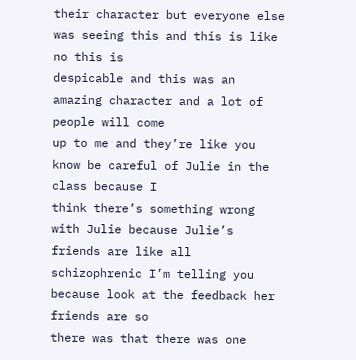their character but everyone else was seeing this and this is like no this is
despicable and this was an amazing character and a lot of people will come
up to me and they’re like you know be careful of Julie in the class because I
think there’s something wrong with Julie because Julie’s friends are like all
schizophrenic I’m telling you because look at the feedback her friends are so
there was that there was one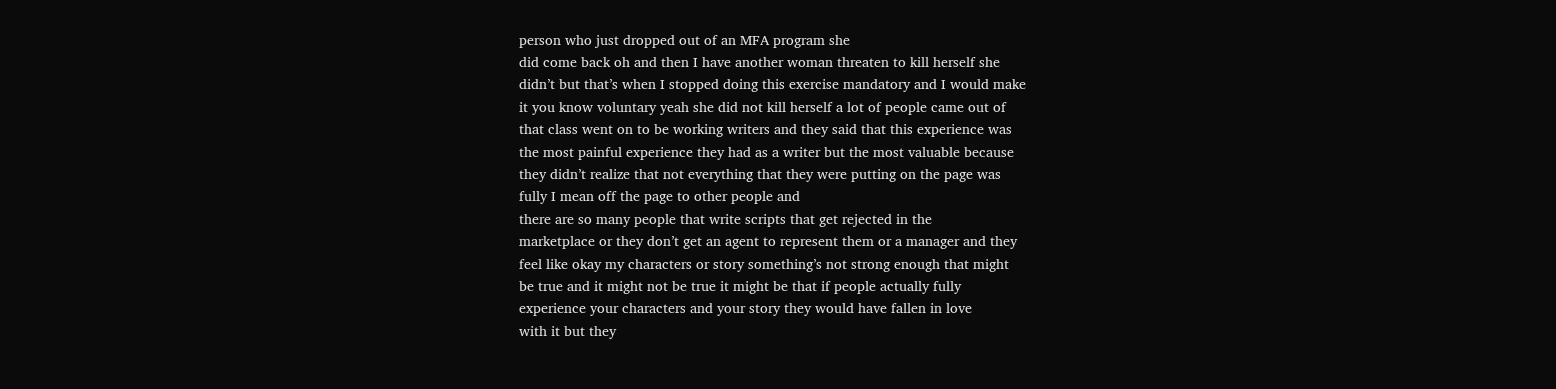person who just dropped out of an MFA program she
did come back oh and then I have another woman threaten to kill herself she
didn’t but that’s when I stopped doing this exercise mandatory and I would make
it you know voluntary yeah she did not kill herself a lot of people came out of
that class went on to be working writers and they said that this experience was
the most painful experience they had as a writer but the most valuable because
they didn’t realize that not everything that they were putting on the page was
fully I mean off the page to other people and
there are so many people that write scripts that get rejected in the
marketplace or they don’t get an agent to represent them or a manager and they
feel like okay my characters or story something’s not strong enough that might
be true and it might not be true it might be that if people actually fully
experience your characters and your story they would have fallen in love
with it but they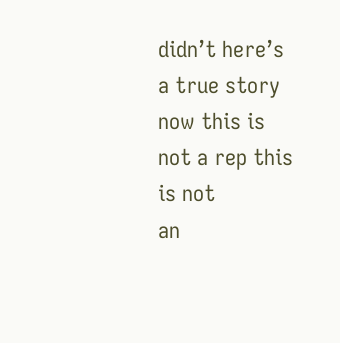didn’t here’s a true story now this is not a rep this is not
an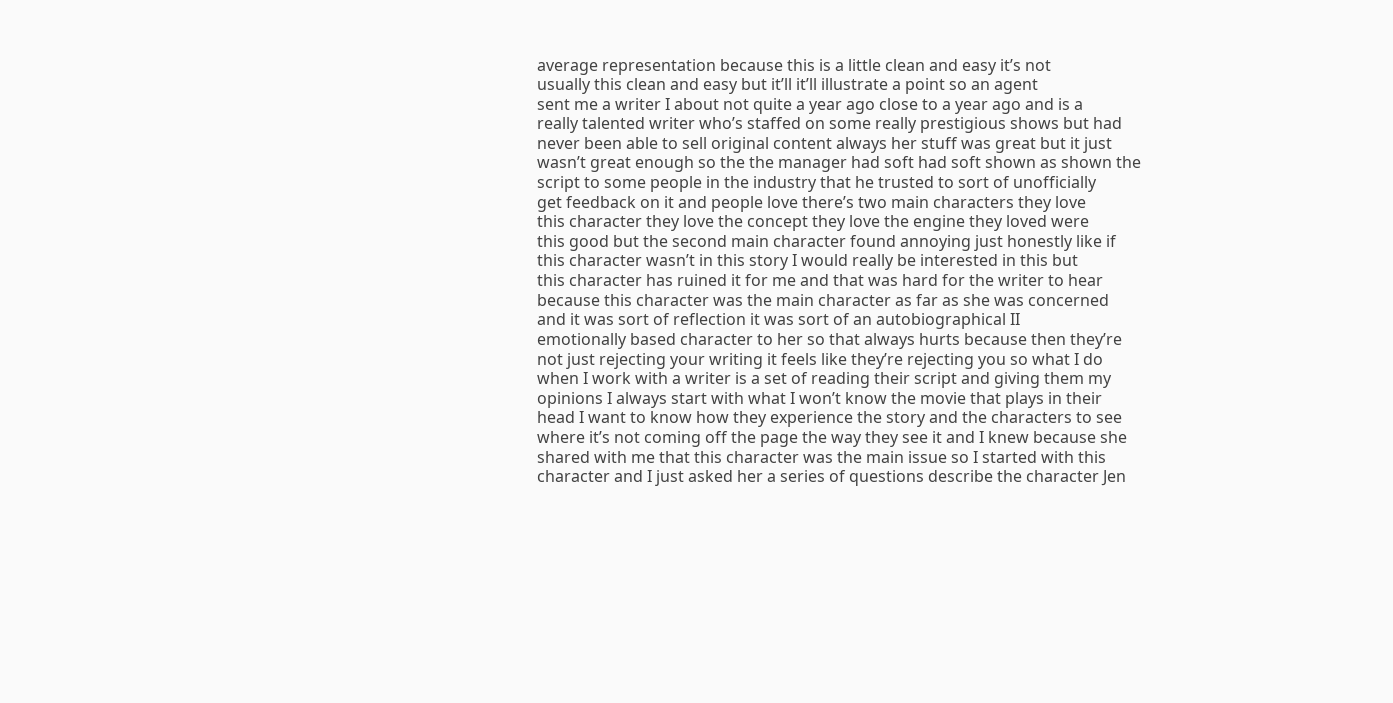average representation because this is a little clean and easy it’s not
usually this clean and easy but it’ll it’ll illustrate a point so an agent
sent me a writer I about not quite a year ago close to a year ago and is a
really talented writer who’s staffed on some really prestigious shows but had
never been able to sell original content always her stuff was great but it just
wasn’t great enough so the the manager had soft had soft shown as shown the
script to some people in the industry that he trusted to sort of unofficially
get feedback on it and people love there’s two main characters they love
this character they love the concept they love the engine they loved were
this good but the second main character found annoying just honestly like if
this character wasn’t in this story I would really be interested in this but
this character has ruined it for me and that was hard for the writer to hear
because this character was the main character as far as she was concerned
and it was sort of reflection it was sort of an autobiographical II
emotionally based character to her so that always hurts because then they’re
not just rejecting your writing it feels like they’re rejecting you so what I do
when I work with a writer is a set of reading their script and giving them my
opinions I always start with what I won’t know the movie that plays in their
head I want to know how they experience the story and the characters to see
where it’s not coming off the page the way they see it and I knew because she
shared with me that this character was the main issue so I started with this
character and I just asked her a series of questions describe the character Jen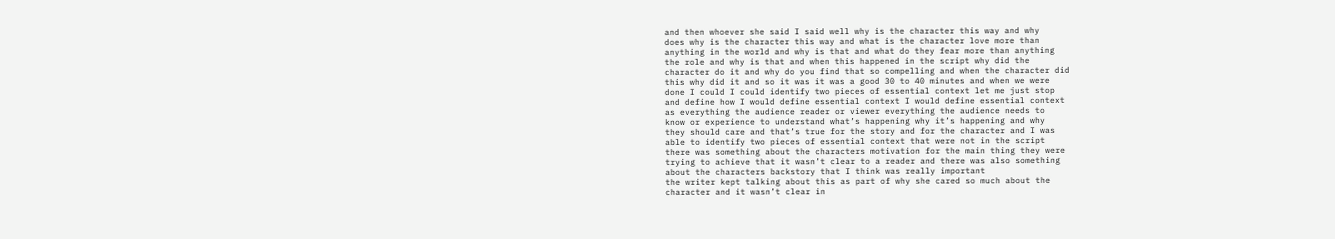and then whoever she said I said well why is the character this way and why
does why is the character this way and what is the character love more than
anything in the world and why is that and what do they fear more than anything
the role and why is that and when this happened in the script why did the
character do it and why do you find that so compelling and when the character did
this why did it and so it was it was a good 30 to 40 minutes and when we were
done I could I could identify two pieces of essential context let me just stop
and define how I would define essential context I would define essential context
as everything the audience reader or viewer everything the audience needs to
know or experience to understand what’s happening why it’s happening and why
they should care and that’s true for the story and for the character and I was
able to identify two pieces of essential context that were not in the script
there was something about the characters motivation for the main thing they were
trying to achieve that it wasn’t clear to a reader and there was also something
about the characters backstory that I think was really important
the writer kept talking about this as part of why she cared so much about the
character and it wasn’t clear in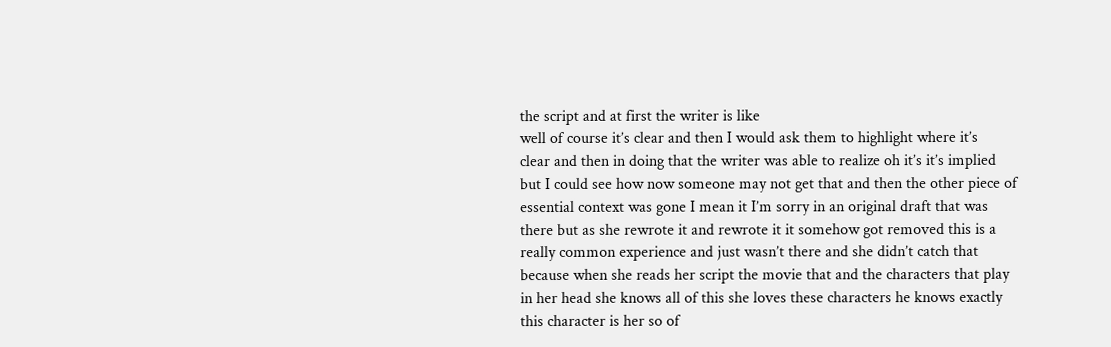the script and at first the writer is like
well of course it’s clear and then I would ask them to highlight where it’s
clear and then in doing that the writer was able to realize oh it’s it’s implied
but I could see how now someone may not get that and then the other piece of
essential context was gone I mean it I’m sorry in an original draft that was
there but as she rewrote it and rewrote it it somehow got removed this is a
really common experience and just wasn’t there and she didn’t catch that
because when she reads her script the movie that and the characters that play
in her head she knows all of this she loves these characters he knows exactly
this character is her so of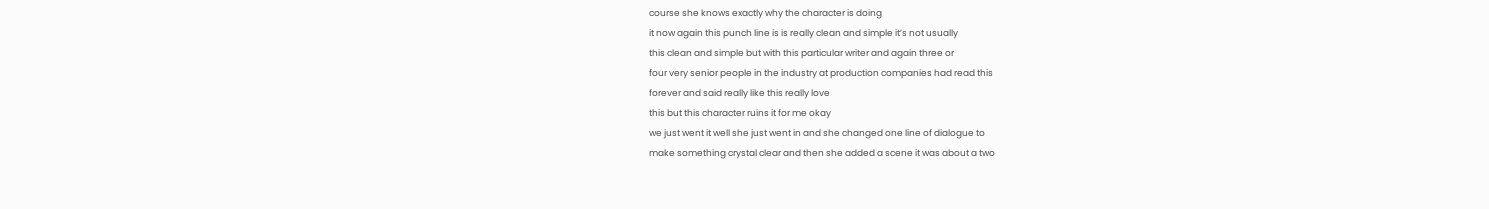course she knows exactly why the character is doing
it now again this punch line is is really clean and simple it’s not usually
this clean and simple but with this particular writer and again three or
four very senior people in the industry at production companies had read this
forever and said really like this really love
this but this character ruins it for me okay
we just went it well she just went in and she changed one line of dialogue to
make something crystal clear and then she added a scene it was about a two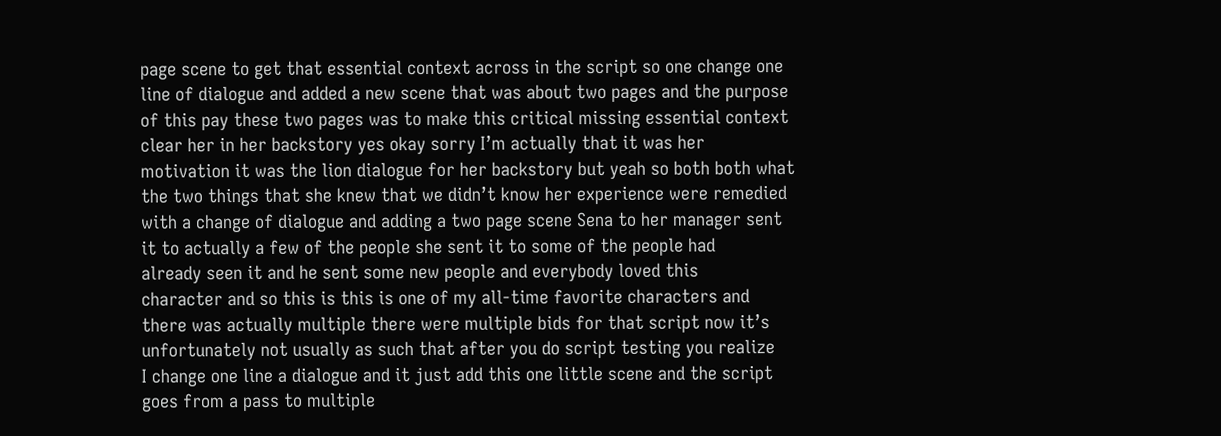page scene to get that essential context across in the script so one change one
line of dialogue and added a new scene that was about two pages and the purpose
of this pay these two pages was to make this critical missing essential context
clear her in her backstory yes okay sorry I’m actually that it was her
motivation it was the lion dialogue for her backstory but yeah so both both what
the two things that she knew that we didn’t know her experience were remedied
with a change of dialogue and adding a two page scene Sena to her manager sent
it to actually a few of the people she sent it to some of the people had
already seen it and he sent some new people and everybody loved this
character and so this is this is one of my all-time favorite characters and
there was actually multiple there were multiple bids for that script now it’s
unfortunately not usually as such that after you do script testing you realize
I change one line a dialogue and it just add this one little scene and the script
goes from a pass to multiple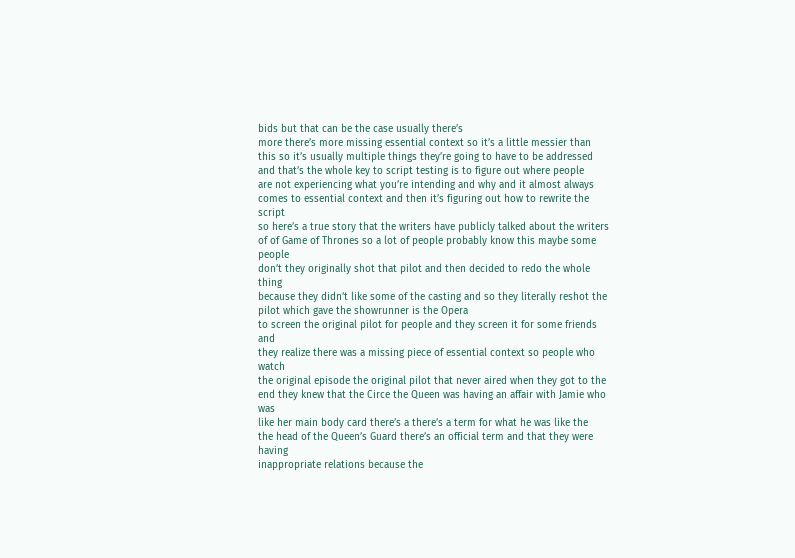bids but that can be the case usually there’s
more there’s more missing essential context so it’s a little messier than
this so it’s usually multiple things they’re going to have to be addressed
and that’s the whole key to script testing is to figure out where people
are not experiencing what you’re intending and why and it almost always
comes to essential context and then it’s figuring out how to rewrite the script
so here’s a true story that the writers have publicly talked about the writers
of of Game of Thrones so a lot of people probably know this maybe some people
don’t they originally shot that pilot and then decided to redo the whole thing
because they didn’t like some of the casting and so they literally reshot the
pilot which gave the showrunner is the Opera
to screen the original pilot for people and they screen it for some friends and
they realize there was a missing piece of essential context so people who watch
the original episode the original pilot that never aired when they got to the
end they knew that the Circe the Queen was having an affair with Jamie who was
like her main body card there’s a there’s a term for what he was like the
the head of the Queen’s Guard there’s an official term and that they were having
inappropriate relations because the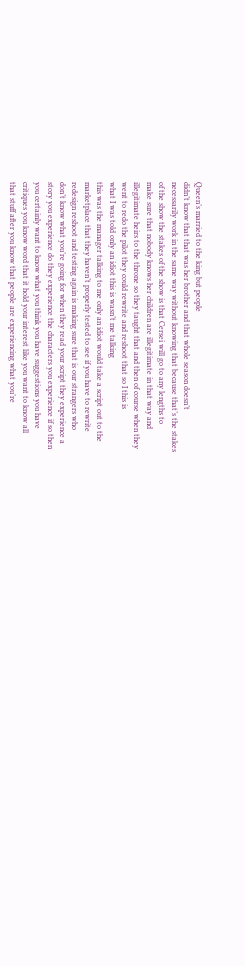Queen’s married to the king but people
didn’t know that that was her brother and that whole season doesn’t
necessarily work in the same way without knowing that because that’s the stakes
of the show the stakes of the show is that Cersei will go to any lengths to
make sure that nobody knows her children are illegitimate in that way and
illegitimate heirs to the throne so they taught that and then of course when they
went to redo the pilot they could rewrite and reshoot that so I this is
what I was told only an idiot this is wasn’t me talking
this was the manager talking to me only an idiot would take a script out to the
marketplace that they haven’t properly tested to see if you have to rewrite
redesign reshoot and testing again is making sure that is our strangers who
don’t know what you’re going for when they read your script they experience a
story you experience do they experience the characters you experience if so then
you certainly want to know what you think you have suggestions you have
critiques you know word that it hold your interest like you want to know all
that stuff after you know that people are experiencing what you’re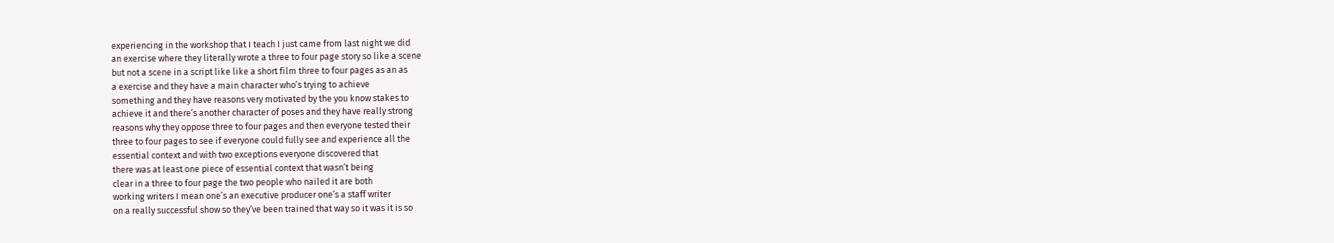experiencing in the workshop that I teach I just came from last night we did
an exercise where they literally wrote a three to four page story so like a scene
but not a scene in a script like like a short film three to four pages as an as
a exercise and they have a main character who’s trying to achieve
something and they have reasons very motivated by the you know stakes to
achieve it and there’s another character of poses and they have really strong
reasons why they oppose three to four pages and then everyone tested their
three to four pages to see if everyone could fully see and experience all the
essential context and with two exceptions everyone discovered that
there was at least one piece of essential context that wasn’t being
clear in a three to four page the two people who nailed it are both
working writers I mean one’s an executive producer one’s a staff writer
on a really successful show so they’ve been trained that way so it was it is so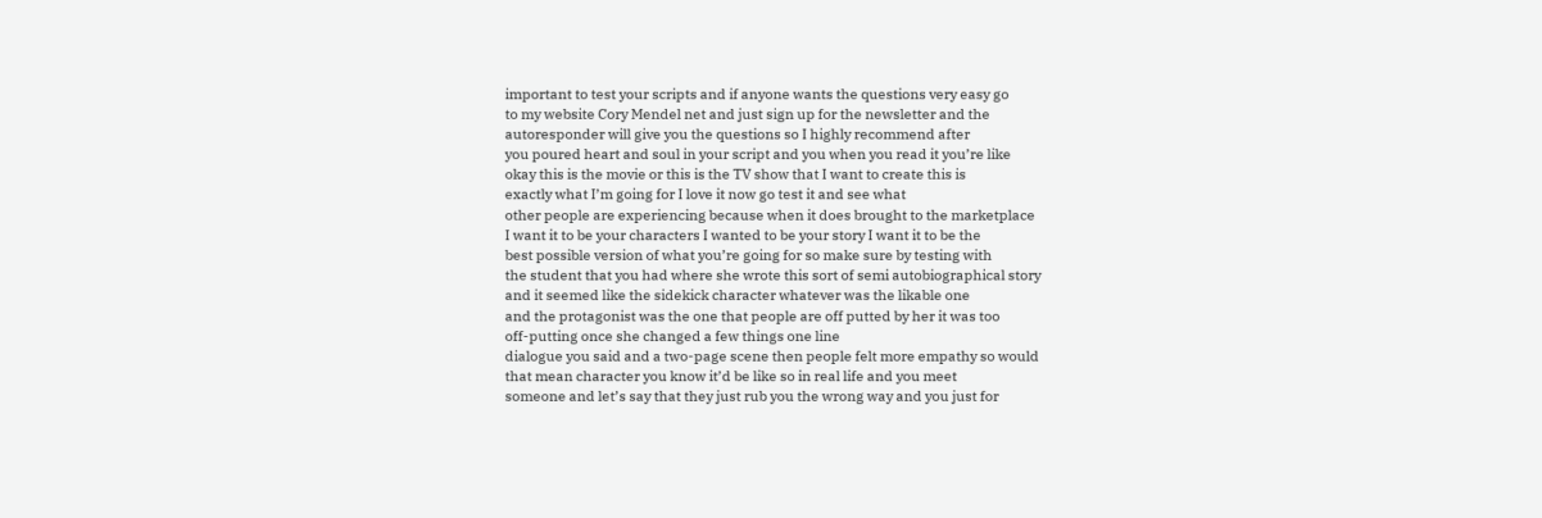important to test your scripts and if anyone wants the questions very easy go
to my website Cory Mendel net and just sign up for the newsletter and the
autoresponder will give you the questions so I highly recommend after
you poured heart and soul in your script and you when you read it you’re like
okay this is the movie or this is the TV show that I want to create this is
exactly what I’m going for I love it now go test it and see what
other people are experiencing because when it does brought to the marketplace
I want it to be your characters I wanted to be your story I want it to be the
best possible version of what you’re going for so make sure by testing with
the student that you had where she wrote this sort of semi autobiographical story
and it seemed like the sidekick character whatever was the likable one
and the protagonist was the one that people are off putted by her it was too
off-putting once she changed a few things one line
dialogue you said and a two-page scene then people felt more empathy so would
that mean character you know it’d be like so in real life and you meet
someone and let’s say that they just rub you the wrong way and you just for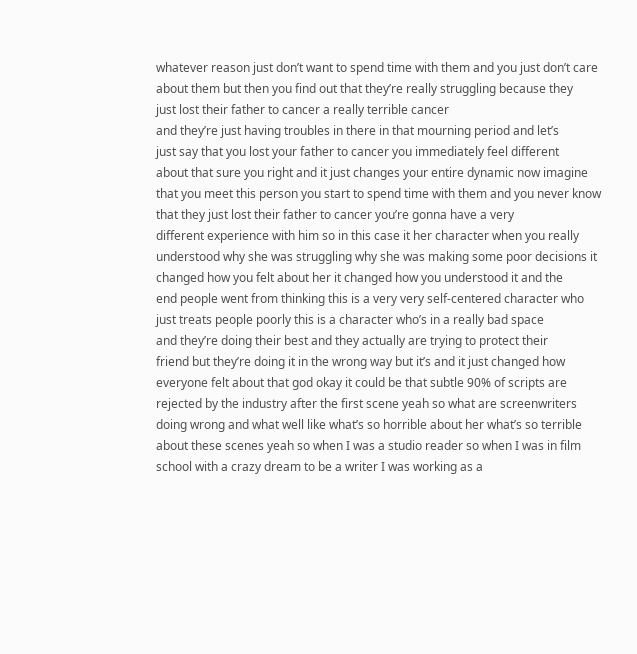whatever reason just don’t want to spend time with them and you just don’t care
about them but then you find out that they’re really struggling because they
just lost their father to cancer a really terrible cancer
and they’re just having troubles in there in that mourning period and let’s
just say that you lost your father to cancer you immediately feel different
about that sure you right and it just changes your entire dynamic now imagine
that you meet this person you start to spend time with them and you never know
that they just lost their father to cancer you’re gonna have a very
different experience with him so in this case it her character when you really
understood why she was struggling why she was making some poor decisions it
changed how you felt about her it changed how you understood it and the
end people went from thinking this is a very very self-centered character who
just treats people poorly this is a character who’s in a really bad space
and they’re doing their best and they actually are trying to protect their
friend but they’re doing it in the wrong way but it’s and it just changed how
everyone felt about that god okay it could be that subtle 90% of scripts are
rejected by the industry after the first scene yeah so what are screenwriters
doing wrong and what well like what’s so horrible about her what’s so terrible
about these scenes yeah so when I was a studio reader so when I was in film
school with a crazy dream to be a writer I was working as a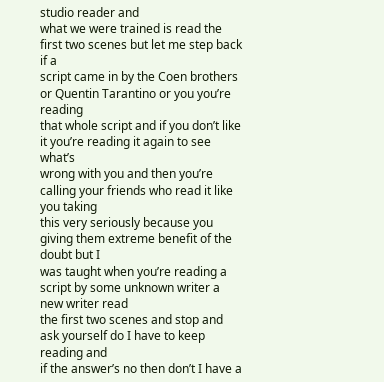studio reader and
what we were trained is read the first two scenes but let me step back if a
script came in by the Coen brothers or Quentin Tarantino or you you’re reading
that whole script and if you don’t like it you’re reading it again to see what’s
wrong with you and then you’re calling your friends who read it like you taking
this very seriously because you giving them extreme benefit of the doubt but I
was taught when you’re reading a script by some unknown writer a new writer read
the first two scenes and stop and ask yourself do I have to keep reading and
if the answer’s no then don’t I have a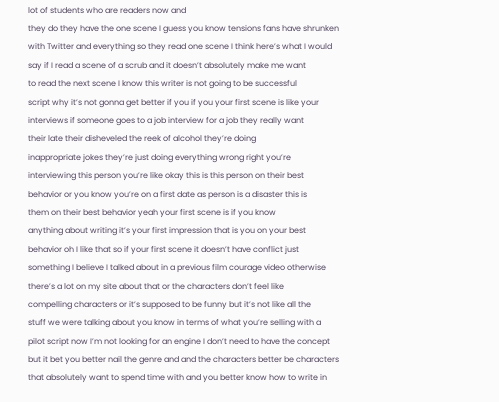lot of students who are readers now and
they do they have the one scene I guess you know tensions fans have shrunken
with Twitter and everything so they read one scene I think here’s what I would
say if I read a scene of a scrub and it doesn’t absolutely make me want
to read the next scene I know this writer is not going to be successful
script why it’s not gonna get better if you if you your first scene is like your
interviews if someone goes to a job interview for a job they really want
their late their disheveled the reek of alcohol they’re doing
inappropriate jokes they’re just doing everything wrong right you’re
interviewing this person you’re like okay this is this person on their best
behavior or you know you’re on a first date as person is a disaster this is
them on their best behavior yeah your first scene is if you know
anything about writing it’s your first impression that is you on your best
behavior oh I like that so if your first scene it doesn’t have conflict just
something I believe I talked about in a previous film courage video otherwise
there’s a lot on my site about that or the characters don’t feel like
compelling characters or it’s supposed to be funny but it’s not like all the
stuff we were talking about you know in terms of what you’re selling with a
pilot script now I’m not looking for an engine I don’t need to have the concept
but it bet you better nail the genre and and the characters better be characters
that absolutely want to spend time with and you better know how to write in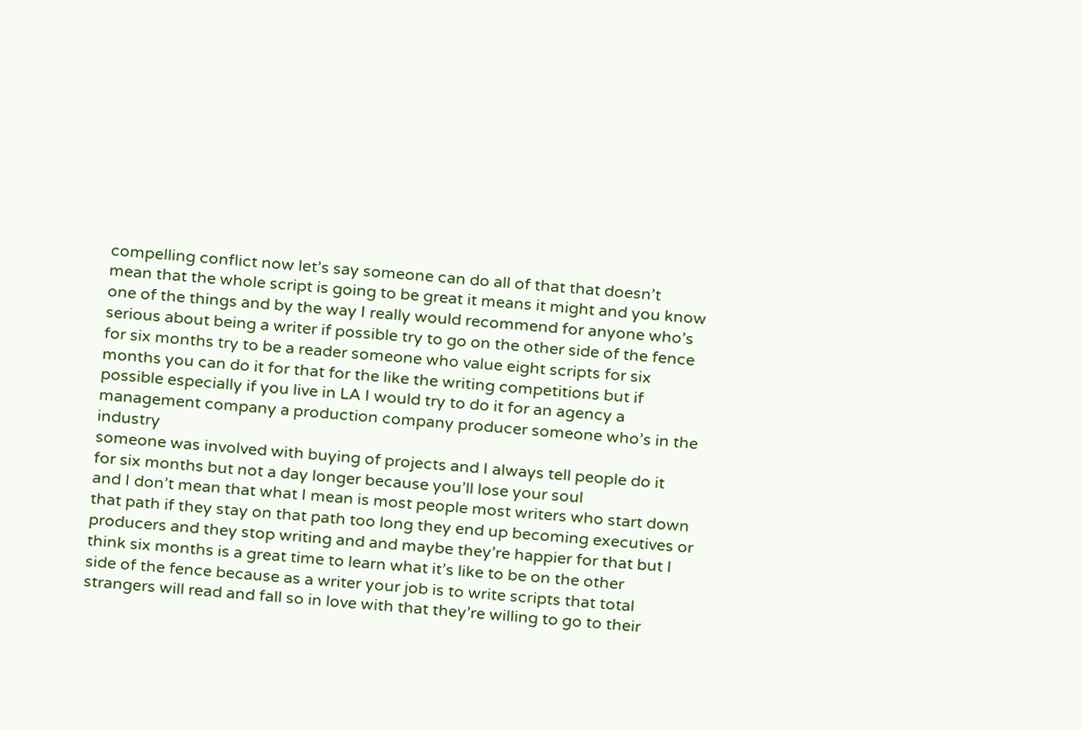compelling conflict now let’s say someone can do all of that that doesn’t
mean that the whole script is going to be great it means it might and you know
one of the things and by the way I really would recommend for anyone who’s
serious about being a writer if possible try to go on the other side of the fence
for six months try to be a reader someone who value eight scripts for six
months you can do it for that for the like the writing competitions but if
possible especially if you live in LA I would try to do it for an agency a
management company a production company producer someone who’s in the industry
someone was involved with buying of projects and I always tell people do it
for six months but not a day longer because you’ll lose your soul
and I don’t mean that what I mean is most people most writers who start down
that path if they stay on that path too long they end up becoming executives or
producers and they stop writing and and maybe they’re happier for that but I
think six months is a great time to learn what it’s like to be on the other
side of the fence because as a writer your job is to write scripts that total
strangers will read and fall so in love with that they’re willing to go to their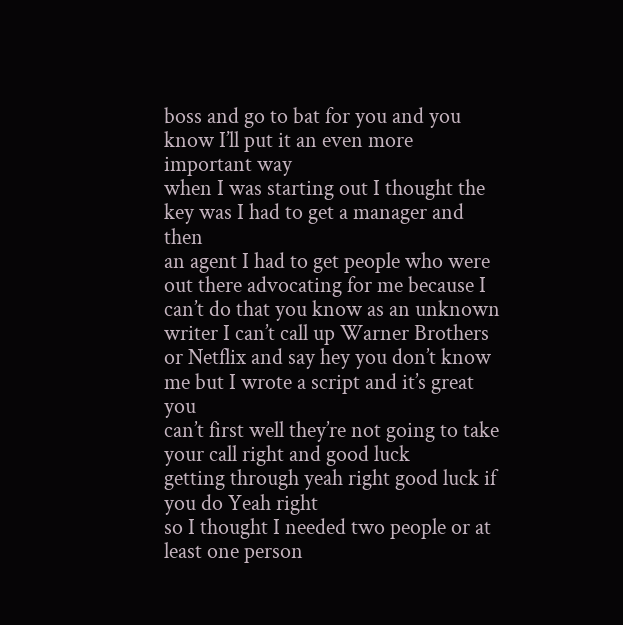boss and go to bat for you and you know I’ll put it an even more important way
when I was starting out I thought the key was I had to get a manager and then
an agent I had to get people who were out there advocating for me because I
can’t do that you know as an unknown writer I can’t call up Warner Brothers
or Netflix and say hey you don’t know me but I wrote a script and it’s great you
can’t first well they’re not going to take your call right and good luck
getting through yeah right good luck if you do Yeah right
so I thought I needed two people or at least one person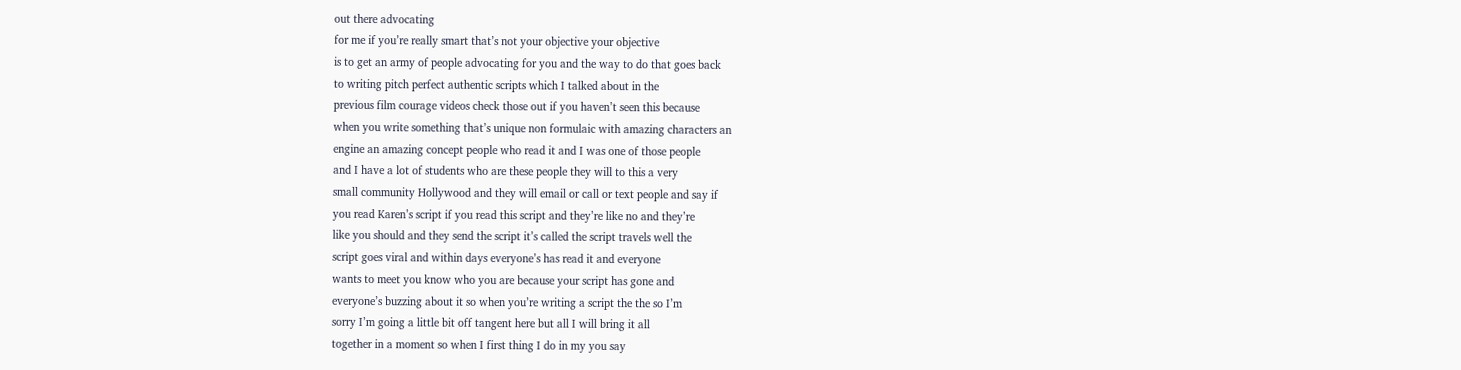out there advocating
for me if you’re really smart that’s not your objective your objective
is to get an army of people advocating for you and the way to do that goes back
to writing pitch perfect authentic scripts which I talked about in the
previous film courage videos check those out if you haven’t seen this because
when you write something that’s unique non formulaic with amazing characters an
engine an amazing concept people who read it and I was one of those people
and I have a lot of students who are these people they will to this a very
small community Hollywood and they will email or call or text people and say if
you read Karen’s script if you read this script and they’re like no and they’re
like you should and they send the script it’s called the script travels well the
script goes viral and within days everyone’s has read it and everyone
wants to meet you know who you are because your script has gone and
everyone’s buzzing about it so when you’re writing a script the the so I’m
sorry I’m going a little bit off tangent here but all I will bring it all
together in a moment so when I first thing I do in my you say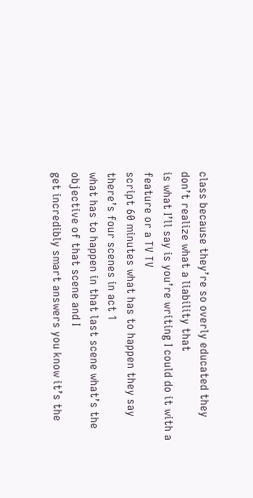class because they’re so overly educated they don’t realize what a liability that
is what I’ll say is you’re writing I could do it with a feature or a TV TV
script 60 minutes what has to happen they say there’s four scenes in act 1
what has to happen in that last scene what’s the objective of that scene and I
get incredibly smart answers you know it’s the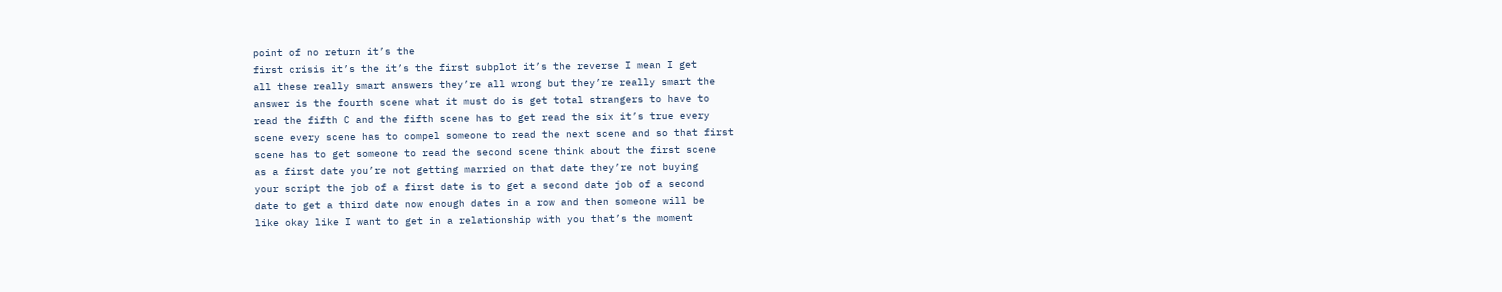point of no return it’s the
first crisis it’s the it’s the first subplot it’s the reverse I mean I get
all these really smart answers they’re all wrong but they’re really smart the
answer is the fourth scene what it must do is get total strangers to have to
read the fifth C and the fifth scene has to get read the six it’s true every
scene every scene has to compel someone to read the next scene and so that first
scene has to get someone to read the second scene think about the first scene
as a first date you’re not getting married on that date they’re not buying
your script the job of a first date is to get a second date job of a second
date to get a third date now enough dates in a row and then someone will be
like okay like I want to get in a relationship with you that’s the moment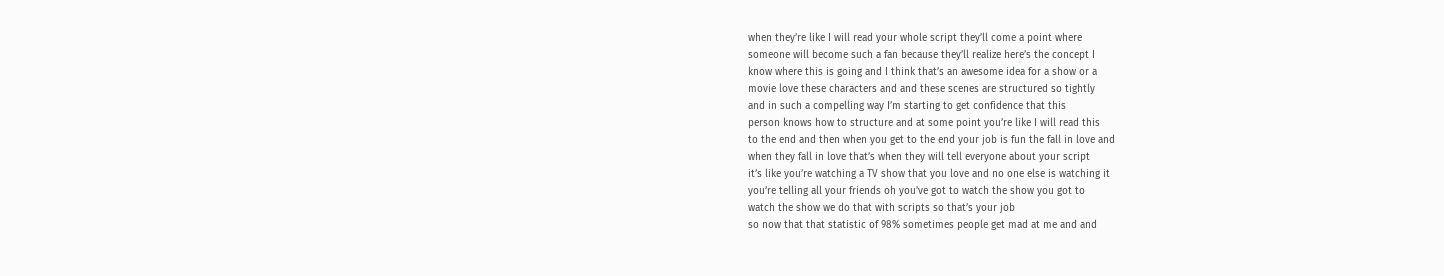when they’re like I will read your whole script they’ll come a point where
someone will become such a fan because they’ll realize here’s the concept I
know where this is going and I think that’s an awesome idea for a show or a
movie love these characters and and these scenes are structured so tightly
and in such a compelling way I’m starting to get confidence that this
person knows how to structure and at some point you’re like I will read this
to the end and then when you get to the end your job is fun the fall in love and
when they fall in love that’s when they will tell everyone about your script
it’s like you’re watching a TV show that you love and no one else is watching it
you’re telling all your friends oh you’ve got to watch the show you got to
watch the show we do that with scripts so that’s your job
so now that that statistic of 98% sometimes people get mad at me and and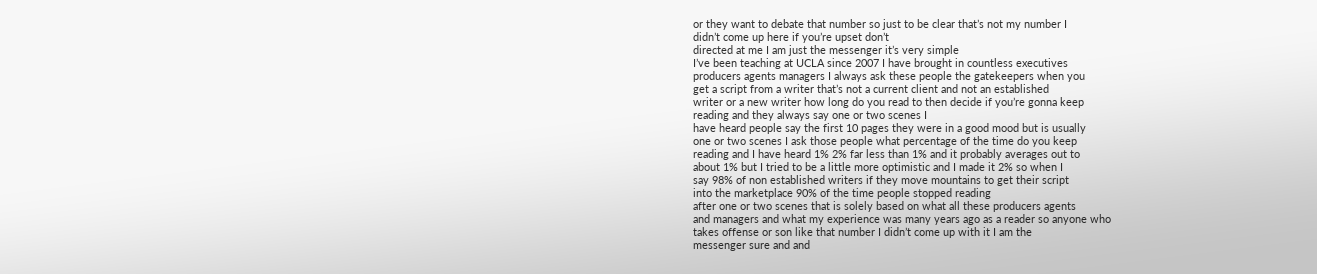or they want to debate that number so just to be clear that’s not my number I
didn’t come up here if you’re upset don’t
directed at me I am just the messenger it’s very simple
I’ve been teaching at UCLA since 2007 I have brought in countless executives
producers agents managers I always ask these people the gatekeepers when you
get a script from a writer that’s not a current client and not an established
writer or a new writer how long do you read to then decide if you’re gonna keep
reading and they always say one or two scenes I
have heard people say the first 10 pages they were in a good mood but is usually
one or two scenes I ask those people what percentage of the time do you keep
reading and I have heard 1% 2% far less than 1% and it probably averages out to
about 1% but I tried to be a little more optimistic and I made it 2% so when I
say 98% of non established writers if they move mountains to get their script
into the marketplace 90% of the time people stopped reading
after one or two scenes that is solely based on what all these producers agents
and managers and what my experience was many years ago as a reader so anyone who
takes offense or son like that number I didn’t come up with it I am the
messenger sure and and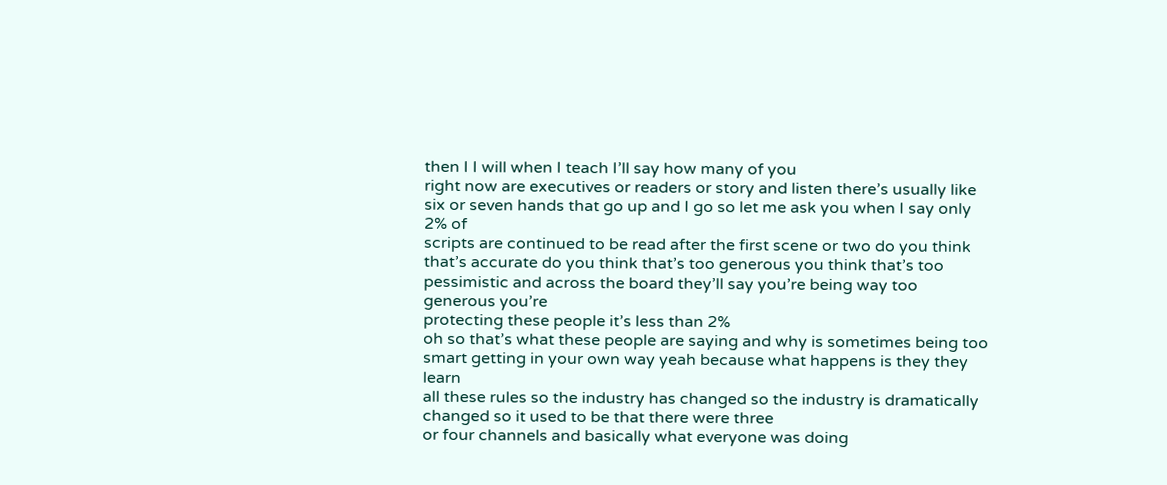then I I will when I teach I’ll say how many of you
right now are executives or readers or story and listen there’s usually like
six or seven hands that go up and I go so let me ask you when I say only 2% of
scripts are continued to be read after the first scene or two do you think
that’s accurate do you think that’s too generous you think that’s too
pessimistic and across the board they’ll say you’re being way too generous you’re
protecting these people it’s less than 2%
oh so that’s what these people are saying and why is sometimes being too
smart getting in your own way yeah because what happens is they they learn
all these rules so the industry has changed so the industry is dramatically
changed so it used to be that there were three
or four channels and basically what everyone was doing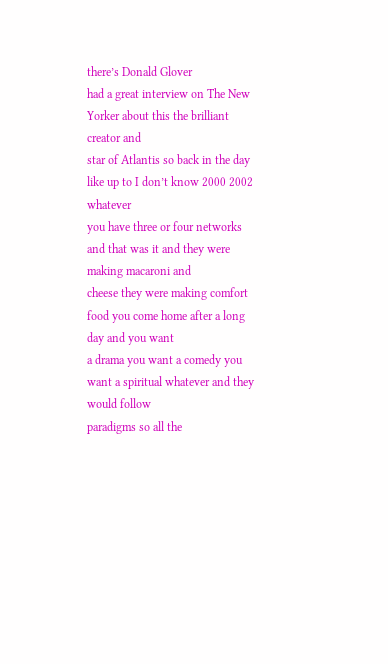there’s Donald Glover
had a great interview on The New Yorker about this the brilliant creator and
star of Atlantis so back in the day like up to I don’t know 2000 2002 whatever
you have three or four networks and that was it and they were making macaroni and
cheese they were making comfort food you come home after a long day and you want
a drama you want a comedy you want a spiritual whatever and they would follow
paradigms so all the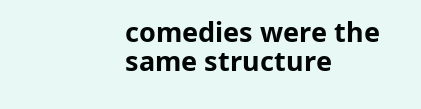comedies were the same structure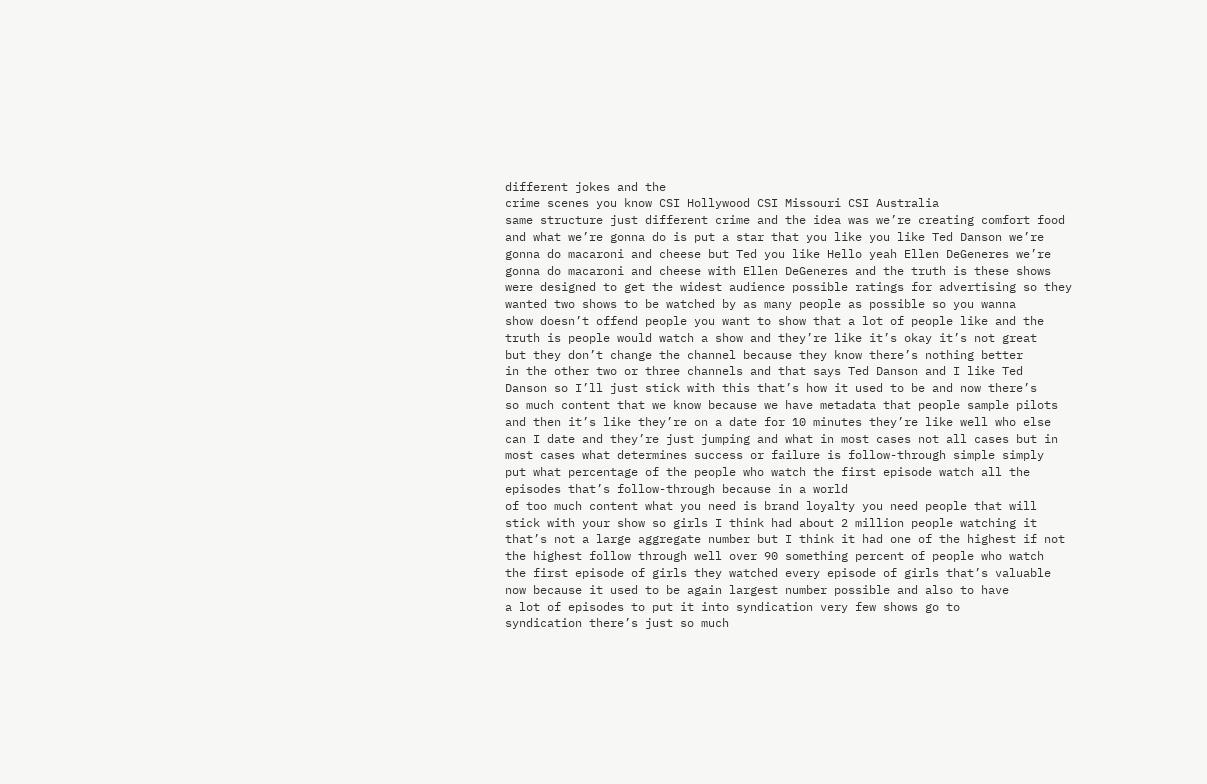different jokes and the
crime scenes you know CSI Hollywood CSI Missouri CSI Australia
same structure just different crime and the idea was we’re creating comfort food
and what we’re gonna do is put a star that you like you like Ted Danson we’re
gonna do macaroni and cheese but Ted you like Hello yeah Ellen DeGeneres we’re
gonna do macaroni and cheese with Ellen DeGeneres and the truth is these shows
were designed to get the widest audience possible ratings for advertising so they
wanted two shows to be watched by as many people as possible so you wanna
show doesn’t offend people you want to show that a lot of people like and the
truth is people would watch a show and they’re like it’s okay it’s not great
but they don’t change the channel because they know there’s nothing better
in the other two or three channels and that says Ted Danson and I like Ted
Danson so I’ll just stick with this that’s how it used to be and now there’s
so much content that we know because we have metadata that people sample pilots
and then it’s like they’re on a date for 10 minutes they’re like well who else
can I date and they’re just jumping and what in most cases not all cases but in
most cases what determines success or failure is follow-through simple simply
put what percentage of the people who watch the first episode watch all the
episodes that’s follow-through because in a world
of too much content what you need is brand loyalty you need people that will
stick with your show so girls I think had about 2 million people watching it
that’s not a large aggregate number but I think it had one of the highest if not
the highest follow through well over 90 something percent of people who watch
the first episode of girls they watched every episode of girls that’s valuable
now because it used to be again largest number possible and also to have
a lot of episodes to put it into syndication very few shows go to
syndication there’s just so much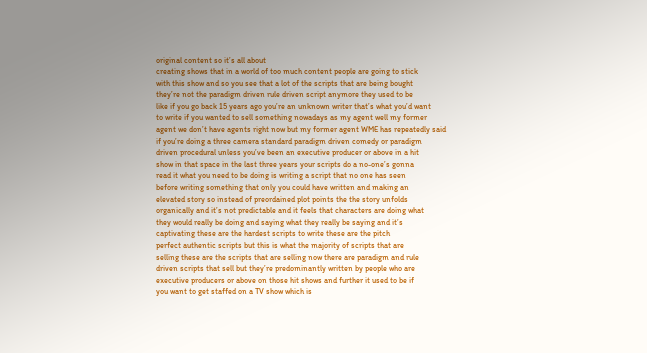original content so it’s all about
creating shows that in a world of too much content people are going to stick
with this show and so you see that a lot of the scripts that are being bought
they’re not the paradigm driven rule driven script anymore they used to be
like if you go back 15 years ago you’re an unknown writer that’s what you’d want
to write if you wanted to sell something nowadays as my agent well my former
agent we don’t have agents right now but my former agent WME has repeatedly said
if you’re doing a three camera standard paradigm driven comedy or paradigm
driven procedural unless you’ve been an executive producer or above in a hit
show in that space in the last three years your scripts do a no-one’s gonna
read it what you need to be doing is writing a script that no one has seen
before writing something that only you could have written and making an
elevated story so instead of preordained plot points the the story unfolds
organically and it’s not predictable and it feels that characters are doing what
they would really be doing and saying what they really be saying and it’s
captivating these are the hardest scripts to write these are the pitch
perfect authentic scripts but this is what the majority of scripts that are
selling these are the scripts that are selling now there are paradigm and rule
driven scripts that sell but they’re predominantly written by people who are
executive producers or above on those hit shows and further it used to be if
you want to get staffed on a TV show which is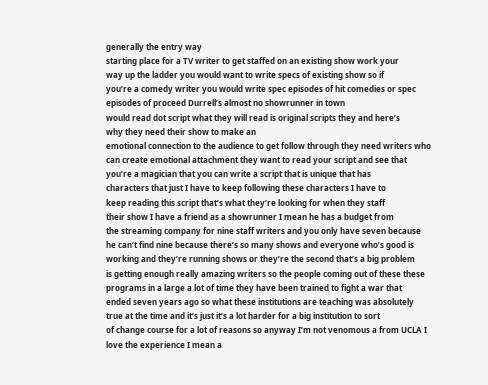generally the entry way
starting place for a TV writer to get staffed on an existing show work your
way up the ladder you would want to write specs of existing show so if
you’re a comedy writer you would write spec episodes of hit comedies or spec
episodes of proceed Durrell’s almost no showrunner in town
would read dot script what they will read is original scripts they and here’s
why they need their show to make an
emotional connection to the audience to get follow through they need writers who
can create emotional attachment they want to read your script and see that
you’re a magician that you can write a script that is unique that has
characters that just I have to keep following these characters I have to
keep reading this script that’s what they’re looking for when they staff
their show I have a friend as a showrunner I mean he has a budget from
the streaming company for nine staff writers and you only have seven because
he can’t find nine because there’s so many shows and everyone who’s good is
working and they’re running shows or they’re the second that’s a big problem
is getting enough really amazing writers so the people coming out of these these
programs in a large a lot of time they have been trained to fight a war that
ended seven years ago so what these institutions are teaching was absolutely
true at the time and it’s just it’s a lot harder for a big institution to sort
of change course for a lot of reasons so anyway I’m not venomous a from UCLA I
love the experience I mean a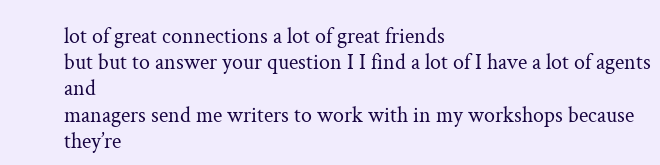lot of great connections a lot of great friends
but but to answer your question I I find a lot of I have a lot of agents and
managers send me writers to work with in my workshops because they’re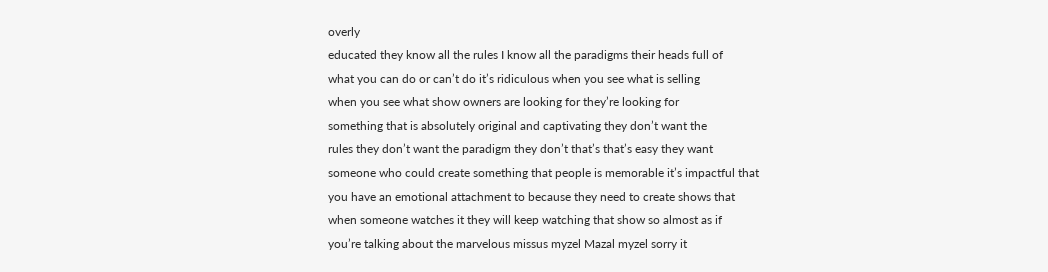overly
educated they know all the rules I know all the paradigms their heads full of
what you can do or can’t do it’s ridiculous when you see what is selling
when you see what show owners are looking for they’re looking for
something that is absolutely original and captivating they don’t want the
rules they don’t want the paradigm they don’t that’s that’s easy they want
someone who could create something that people is memorable it’s impactful that
you have an emotional attachment to because they need to create shows that
when someone watches it they will keep watching that show so almost as if
you’re talking about the marvelous missus myzel Mazal myzel sorry it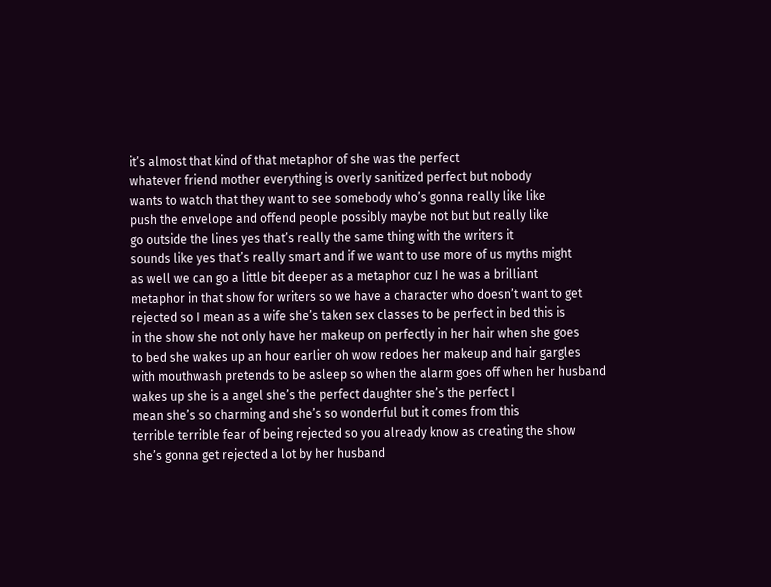it’s almost that kind of that metaphor of she was the perfect
whatever friend mother everything is overly sanitized perfect but nobody
wants to watch that they want to see somebody who’s gonna really like like
push the envelope and offend people possibly maybe not but but really like
go outside the lines yes that’s really the same thing with the writers it
sounds like yes that’s really smart and if we want to use more of us myths might
as well we can go a little bit deeper as a metaphor cuz I he was a brilliant
metaphor in that show for writers so we have a character who doesn’t want to get
rejected so I mean as a wife she’s taken sex classes to be perfect in bed this is
in the show she not only have her makeup on perfectly in her hair when she goes
to bed she wakes up an hour earlier oh wow redoes her makeup and hair gargles
with mouthwash pretends to be asleep so when the alarm goes off when her husband
wakes up she is a angel she’s the perfect daughter she’s the perfect I
mean she’s so charming and she’s so wonderful but it comes from this
terrible terrible fear of being rejected so you already know as creating the show
she’s gonna get rejected a lot by her husband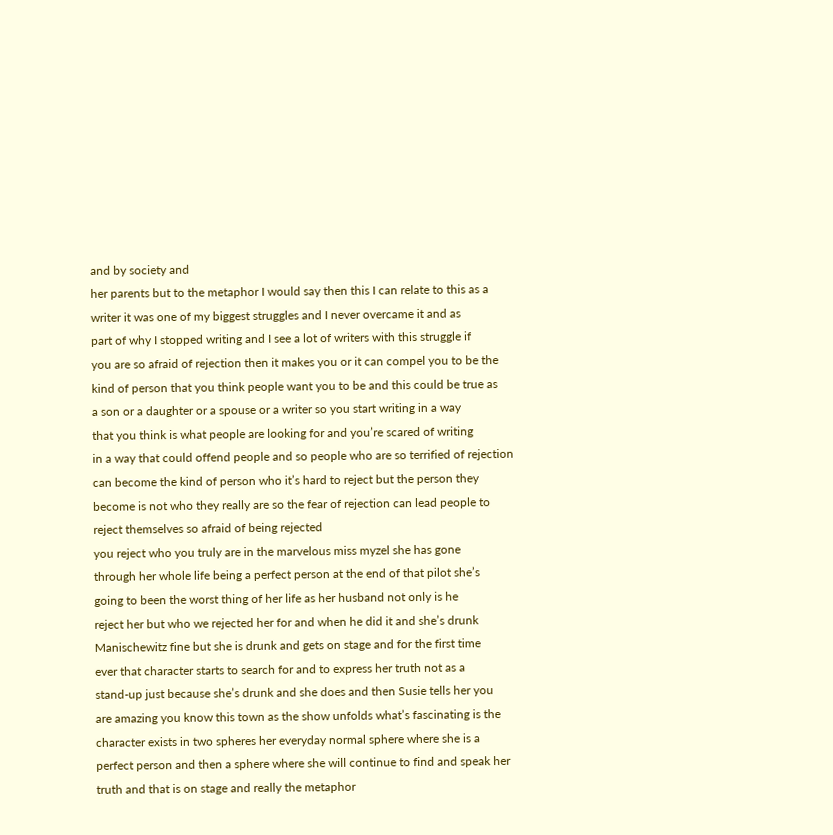and by society and
her parents but to the metaphor I would say then this I can relate to this as a
writer it was one of my biggest struggles and I never overcame it and as
part of why I stopped writing and I see a lot of writers with this struggle if
you are so afraid of rejection then it makes you or it can compel you to be the
kind of person that you think people want you to be and this could be true as
a son or a daughter or a spouse or a writer so you start writing in a way
that you think is what people are looking for and you’re scared of writing
in a way that could offend people and so people who are so terrified of rejection
can become the kind of person who it’s hard to reject but the person they
become is not who they really are so the fear of rejection can lead people to
reject themselves so afraid of being rejected
you reject who you truly are in the marvelous miss myzel she has gone
through her whole life being a perfect person at the end of that pilot she’s
going to been the worst thing of her life as her husband not only is he
reject her but who we rejected her for and when he did it and she’s drunk
Manischewitz fine but she is drunk and gets on stage and for the first time
ever that character starts to search for and to express her truth not as a
stand-up just because she’s drunk and she does and then Susie tells her you
are amazing you know this town as the show unfolds what’s fascinating is the
character exists in two spheres her everyday normal sphere where she is a
perfect person and then a sphere where she will continue to find and speak her
truth and that is on stage and really the metaphor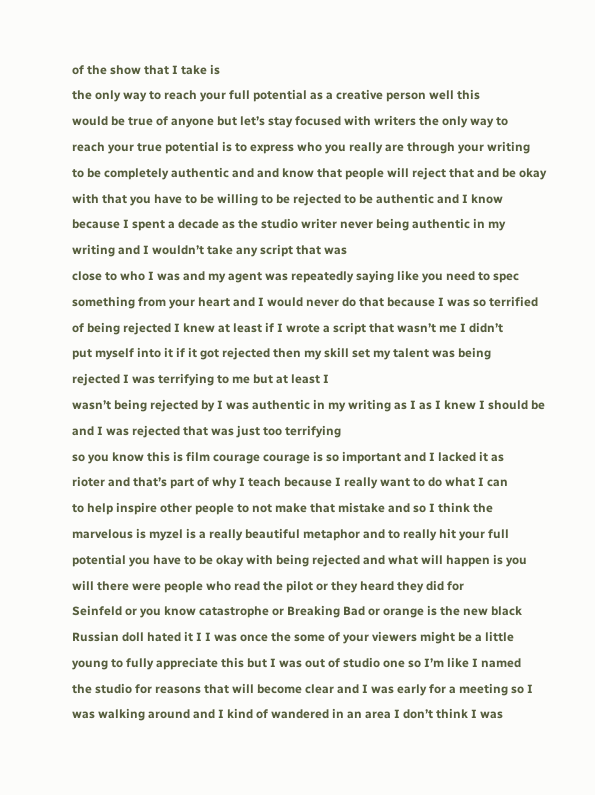of the show that I take is
the only way to reach your full potential as a creative person well this
would be true of anyone but let’s stay focused with writers the only way to
reach your true potential is to express who you really are through your writing
to be completely authentic and and know that people will reject that and be okay
with that you have to be willing to be rejected to be authentic and I know
because I spent a decade as the studio writer never being authentic in my
writing and I wouldn’t take any script that was
close to who I was and my agent was repeatedly saying like you need to spec
something from your heart and I would never do that because I was so terrified
of being rejected I knew at least if I wrote a script that wasn’t me I didn’t
put myself into it if it got rejected then my skill set my talent was being
rejected I was terrifying to me but at least I
wasn’t being rejected by I was authentic in my writing as I as I knew I should be
and I was rejected that was just too terrifying
so you know this is film courage courage is so important and I lacked it as
rioter and that’s part of why I teach because I really want to do what I can
to help inspire other people to not make that mistake and so I think the
marvelous is myzel is a really beautiful metaphor and to really hit your full
potential you have to be okay with being rejected and what will happen is you
will there were people who read the pilot or they heard they did for
Seinfeld or you know catastrophe or Breaking Bad or orange is the new black
Russian doll hated it I I was once the some of your viewers might be a little
young to fully appreciate this but I was out of studio one so I’m like I named
the studio for reasons that will become clear and I was early for a meeting so I
was walking around and I kind of wandered in an area I don’t think I was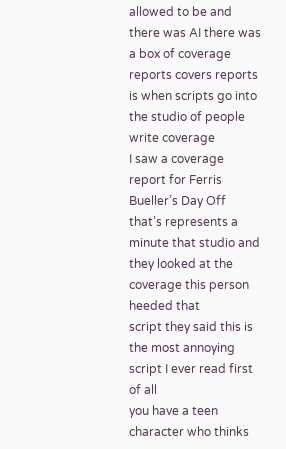allowed to be and there was AI there was a box of coverage reports covers reports
is when scripts go into the studio of people write coverage
I saw a coverage report for Ferris Bueller’s Day Off that’s represents a
minute that studio and they looked at the coverage this person heeded that
script they said this is the most annoying script I ever read first of all
you have a teen character who thinks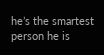he’s the smartest person he is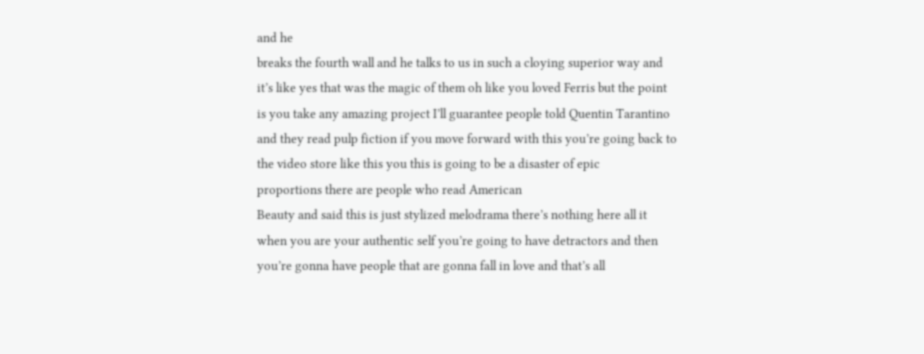and he
breaks the fourth wall and he talks to us in such a cloying superior way and
it’s like yes that was the magic of them oh like you loved Ferris but the point
is you take any amazing project I’ll guarantee people told Quentin Tarantino
and they read pulp fiction if you move forward with this you’re going back to
the video store like this you this is going to be a disaster of epic
proportions there are people who read American
Beauty and said this is just stylized melodrama there’s nothing here all it
when you are your authentic self you’re going to have detractors and then
you’re gonna have people that are gonna fall in love and that’s all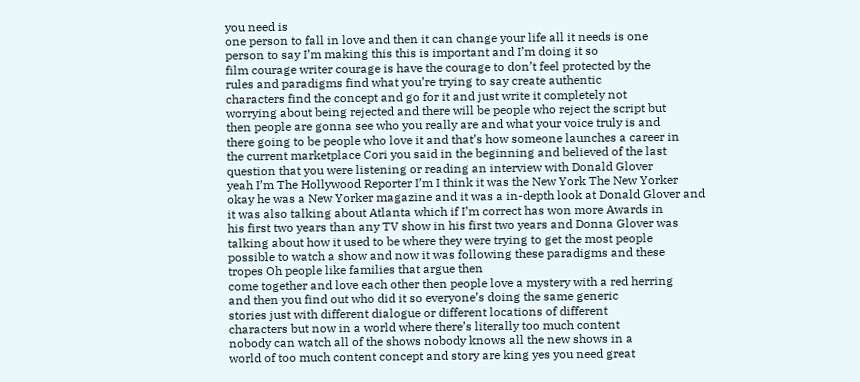you need is
one person to fall in love and then it can change your life all it needs is one
person to say I’m making this this is important and I’m doing it so
film courage writer courage is have the courage to don’t feel protected by the
rules and paradigms find what you’re trying to say create authentic
characters find the concept and go for it and just write it completely not
worrying about being rejected and there will be people who reject the script but
then people are gonna see who you really are and what your voice truly is and
there going to be people who love it and that’s how someone launches a career in
the current marketplace Cori you said in the beginning and believed of the last
question that you were listening or reading an interview with Donald Glover
yeah I’m The Hollywood Reporter I’m I think it was the New York The New Yorker
okay he was a New Yorker magazine and it was a in-depth look at Donald Glover and
it was also talking about Atlanta which if I’m correct has won more Awards in
his first two years than any TV show in his first two years and Donna Glover was
talking about how it used to be where they were trying to get the most people
possible to watch a show and now it was following these paradigms and these
tropes Oh people like families that argue then
come together and love each other then people love a mystery with a red herring
and then you find out who did it so everyone’s doing the same generic
stories just with different dialogue or different locations of different
characters but now in a world where there’s literally too much content
nobody can watch all of the shows nobody knows all the new shows in a
world of too much content concept and story are king yes you need great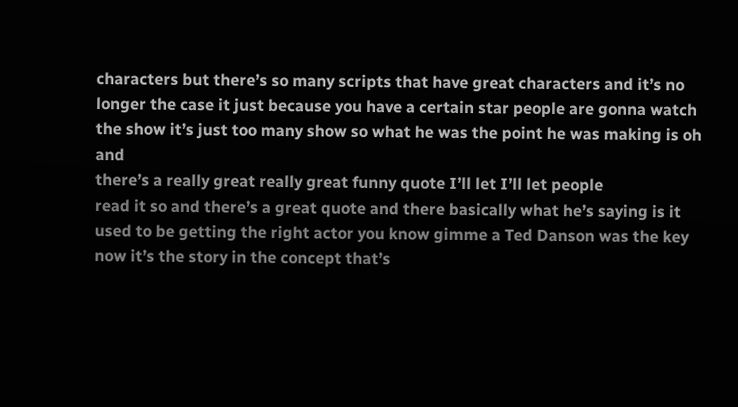characters but there’s so many scripts that have great characters and it’s no
longer the case it just because you have a certain star people are gonna watch
the show it’s just too many show so what he was the point he was making is oh and
there’s a really great really great funny quote I’ll let I’ll let people
read it so and there’s a great quote and there basically what he’s saying is it
used to be getting the right actor you know gimme a Ted Danson was the key
now it’s the story in the concept that’s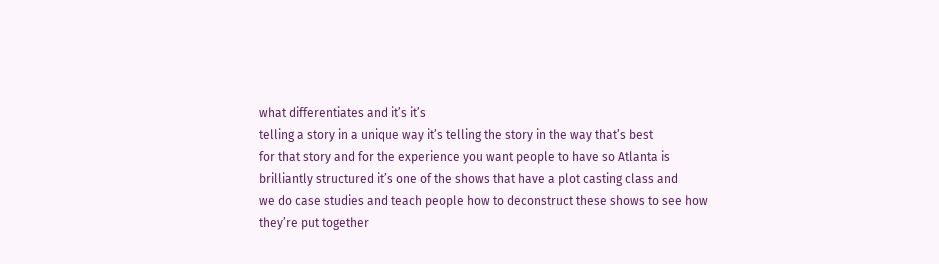what differentiates and it’s it’s
telling a story in a unique way it’s telling the story in the way that’s best
for that story and for the experience you want people to have so Atlanta is
brilliantly structured it’s one of the shows that have a plot casting class and
we do case studies and teach people how to deconstruct these shows to see how
they’re put together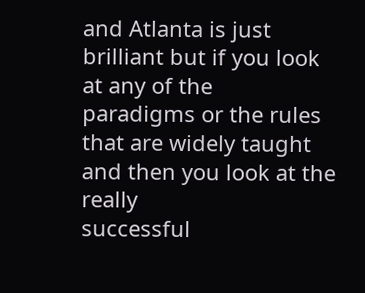and Atlanta is just brilliant but if you look at any of the
paradigms or the rules that are widely taught and then you look at the really
successful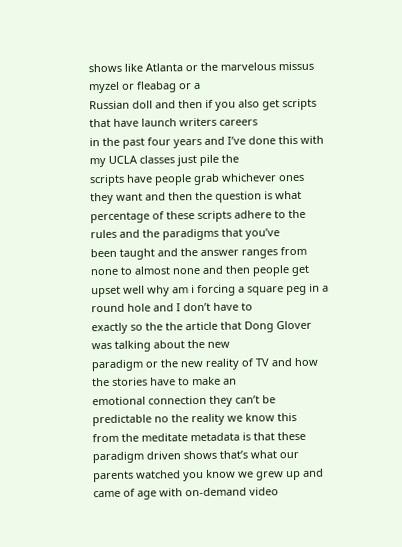shows like Atlanta or the marvelous missus myzel or fleabag or a
Russian doll and then if you also get scripts that have launch writers careers
in the past four years and I’ve done this with my UCLA classes just pile the
scripts have people grab whichever ones they want and then the question is what
percentage of these scripts adhere to the rules and the paradigms that you’ve
been taught and the answer ranges from none to almost none and then people get
upset well why am i forcing a square peg in a round hole and I don’t have to
exactly so the the article that Dong Glover was talking about the new
paradigm or the new reality of TV and how the stories have to make an
emotional connection they can’t be predictable no the reality we know this
from the meditate metadata is that these paradigm driven shows that’s what our
parents watched you know we grew up and came of age with on-demand video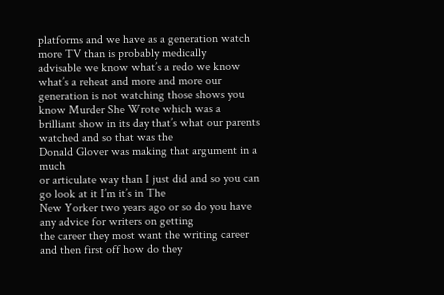platforms and we have as a generation watch more TV than is probably medically
advisable we know what’s a redo we know what’s a reheat and more and more our
generation is not watching those shows you know Murder She Wrote which was a
brilliant show in its day that’s what our parents watched and so that was the
Donald Glover was making that argument in a much
or articulate way than I just did and so you can go look at it I’m it’s in The
New Yorker two years ago or so do you have any advice for writers on getting
the career they most want the writing career and then first off how do they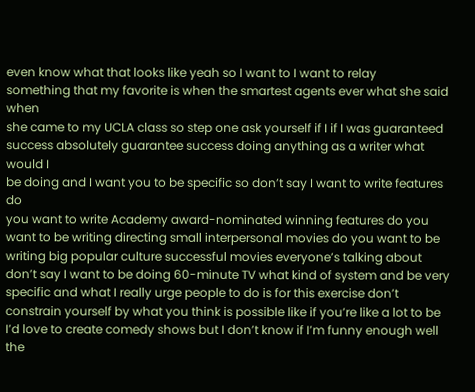even know what that looks like yeah so I want to I want to relay
something that my favorite is when the smartest agents ever what she said when
she came to my UCLA class so step one ask yourself if I if I was guaranteed
success absolutely guarantee success doing anything as a writer what would I
be doing and I want you to be specific so don’t say I want to write features do
you want to write Academy award-nominated winning features do you
want to be writing directing small interpersonal movies do you want to be
writing big popular culture successful movies everyone’s talking about
don’t say I want to be doing 60-minute TV what kind of system and be very
specific and what I really urge people to do is for this exercise don’t
constrain yourself by what you think is possible like if you’re like a lot to be
I’d love to create comedy shows but I don’t know if I’m funny enough well the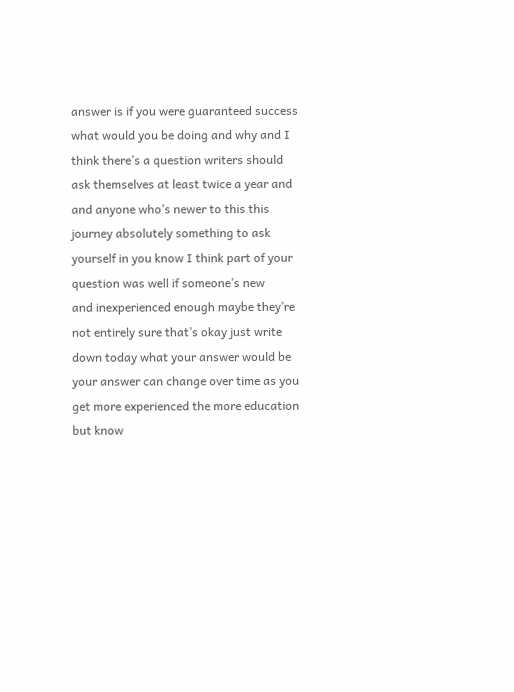answer is if you were guaranteed success what would you be doing and why and I
think there’s a question writers should ask themselves at least twice a year and
and anyone who’s newer to this this journey absolutely something to ask
yourself in you know I think part of your question was well if someone’s new
and inexperienced enough maybe they’re not entirely sure that’s okay just write
down today what your answer would be your answer can change over time as you
get more experienced the more education but know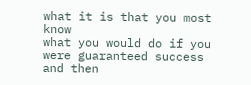what it is that you most know
what you would do if you were guaranteed success and then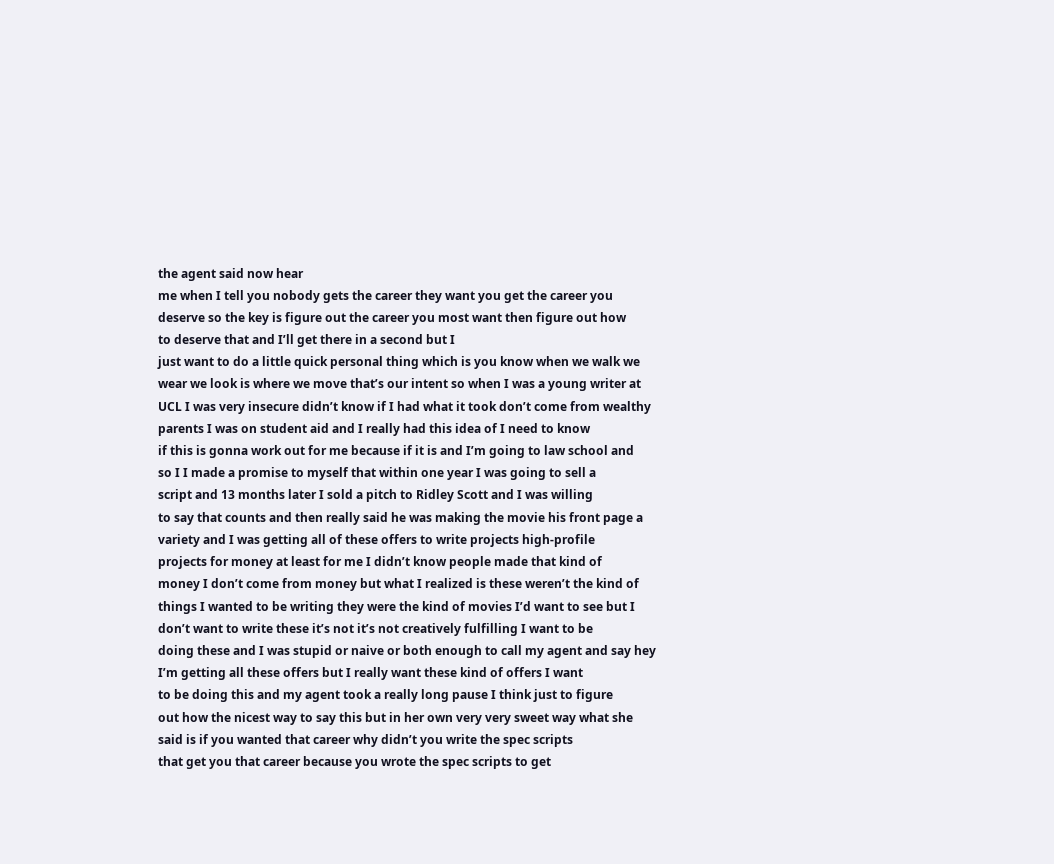the agent said now hear
me when I tell you nobody gets the career they want you get the career you
deserve so the key is figure out the career you most want then figure out how
to deserve that and I’ll get there in a second but I
just want to do a little quick personal thing which is you know when we walk we
wear we look is where we move that’s our intent so when I was a young writer at
UCL I was very insecure didn’t know if I had what it took don’t come from wealthy
parents I was on student aid and I really had this idea of I need to know
if this is gonna work out for me because if it is and I’m going to law school and
so I I made a promise to myself that within one year I was going to sell a
script and 13 months later I sold a pitch to Ridley Scott and I was willing
to say that counts and then really said he was making the movie his front page a
variety and I was getting all of these offers to write projects high-profile
projects for money at least for me I didn’t know people made that kind of
money I don’t come from money but what I realized is these weren’t the kind of
things I wanted to be writing they were the kind of movies I’d want to see but I
don’t want to write these it’s not it’s not creatively fulfilling I want to be
doing these and I was stupid or naive or both enough to call my agent and say hey
I’m getting all these offers but I really want these kind of offers I want
to be doing this and my agent took a really long pause I think just to figure
out how the nicest way to say this but in her own very very sweet way what she
said is if you wanted that career why didn’t you write the spec scripts
that get you that career because you wrote the spec scripts to get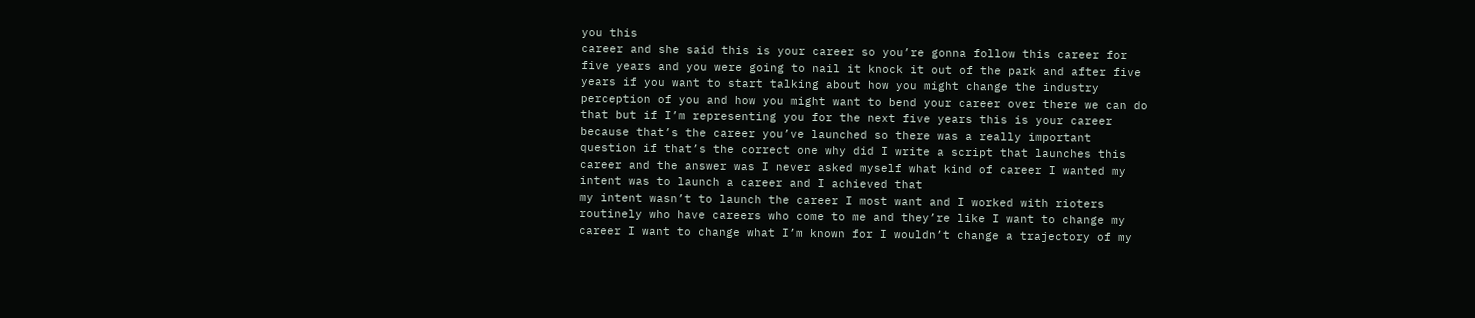you this
career and she said this is your career so you’re gonna follow this career for
five years and you were going to nail it knock it out of the park and after five
years if you want to start talking about how you might change the industry
perception of you and how you might want to bend your career over there we can do
that but if I’m representing you for the next five years this is your career
because that’s the career you’ve launched so there was a really important
question if that’s the correct one why did I write a script that launches this
career and the answer was I never asked myself what kind of career I wanted my
intent was to launch a career and I achieved that
my intent wasn’t to launch the career I most want and I worked with rioters
routinely who have careers who come to me and they’re like I want to change my
career I want to change what I’m known for I wouldn’t change a trajectory of my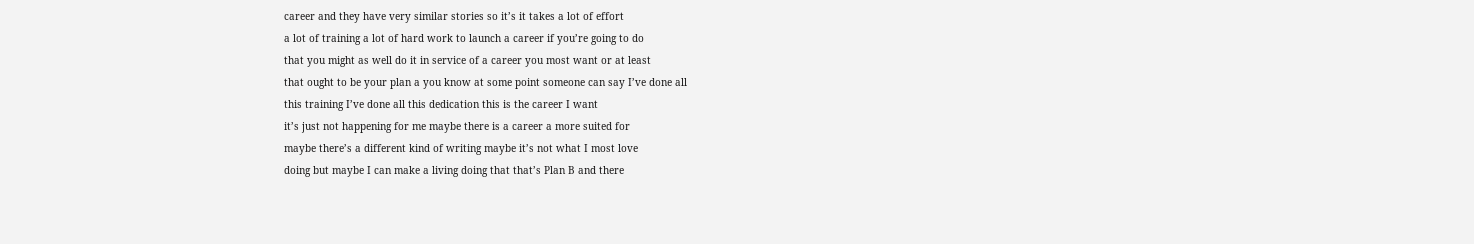career and they have very similar stories so it’s it takes a lot of effort
a lot of training a lot of hard work to launch a career if you’re going to do
that you might as well do it in service of a career you most want or at least
that ought to be your plan a you know at some point someone can say I’ve done all
this training I’ve done all this dedication this is the career I want
it’s just not happening for me maybe there is a career a more suited for
maybe there’s a different kind of writing maybe it’s not what I most love
doing but maybe I can make a living doing that that’s Plan B and there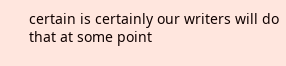certain is certainly our writers will do that at some point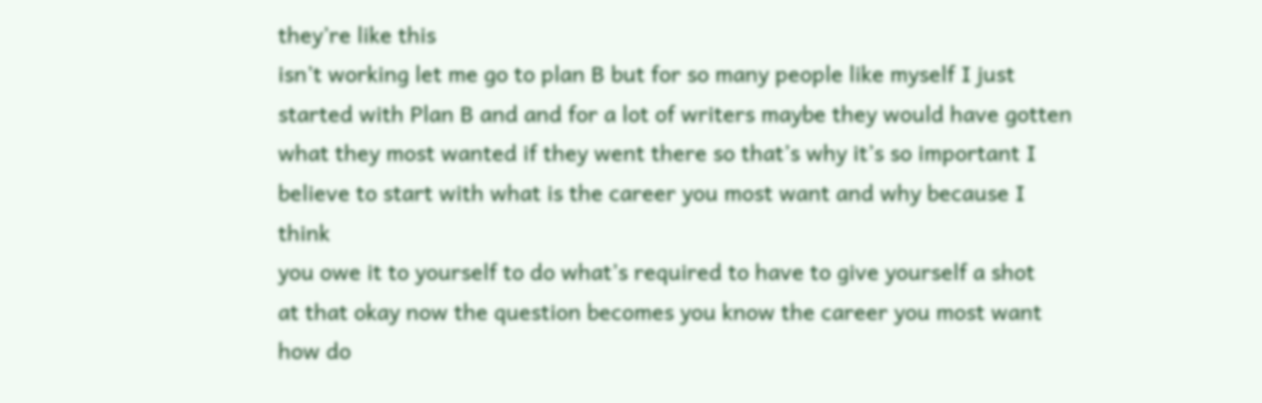they’re like this
isn’t working let me go to plan B but for so many people like myself I just
started with Plan B and and for a lot of writers maybe they would have gotten
what they most wanted if they went there so that’s why it’s so important I
believe to start with what is the career you most want and why because I think
you owe it to yourself to do what’s required to have to give yourself a shot
at that okay now the question becomes you know the career you most want how do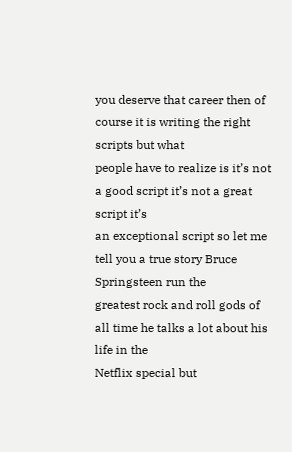you deserve that career then of course it is writing the right scripts but what
people have to realize is it’s not a good script it’s not a great script it’s
an exceptional script so let me tell you a true story Bruce Springsteen run the
greatest rock and roll gods of all time he talks a lot about his life in the
Netflix special but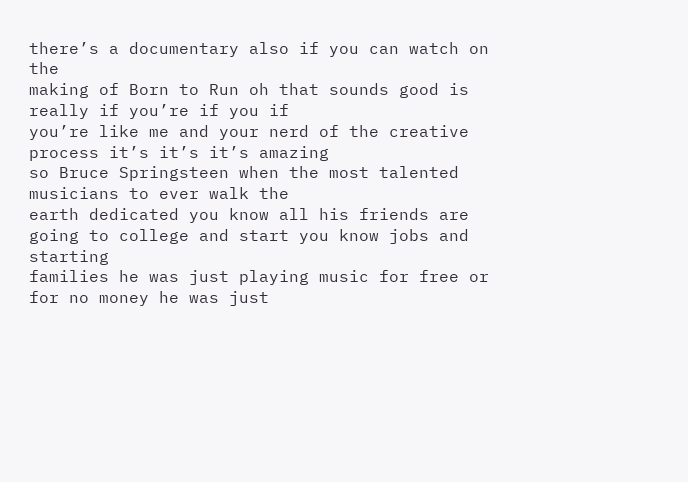there’s a documentary also if you can watch on the
making of Born to Run oh that sounds good is really if you’re if you if
you’re like me and your nerd of the creative process it’s it’s it’s amazing
so Bruce Springsteen when the most talented musicians to ever walk the
earth dedicated you know all his friends are
going to college and start you know jobs and starting
families he was just playing music for free or for no money he was just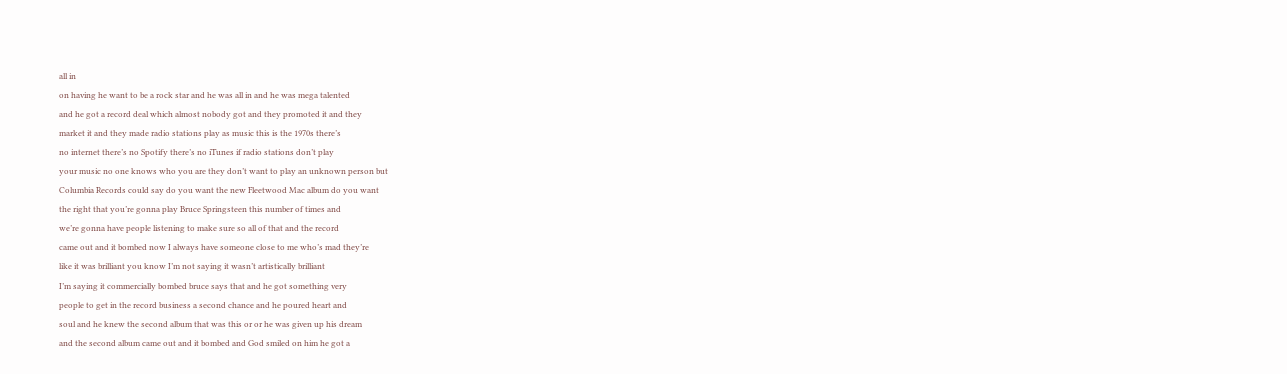all in
on having he want to be a rock star and he was all in and he was mega talented
and he got a record deal which almost nobody got and they promoted it and they
market it and they made radio stations play as music this is the 1970s there’s
no internet there’s no Spotify there’s no iTunes if radio stations don’t play
your music no one knows who you are they don’t want to play an unknown person but
Columbia Records could say do you want the new Fleetwood Mac album do you want
the right that you’re gonna play Bruce Springsteen this number of times and
we’re gonna have people listening to make sure so all of that and the record
came out and it bombed now I always have someone close to me who’s mad they’re
like it was brilliant you know I’m not saying it wasn’t artistically brilliant
I’m saying it commercially bombed bruce says that and he got something very
people to get in the record business a second chance and he poured heart and
soul and he knew the second album that was this or or he was given up his dream
and the second album came out and it bombed and God smiled on him he got a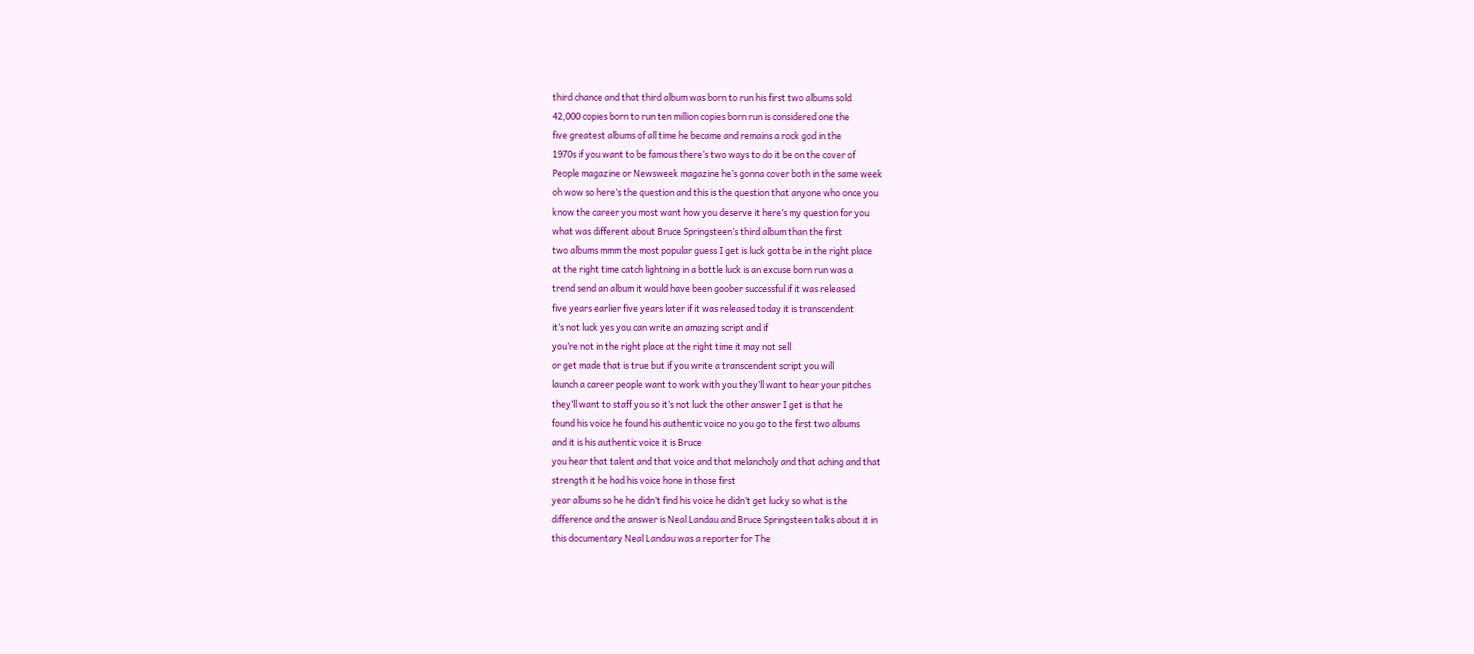third chance and that third album was born to run his first two albums sold
42,000 copies born to run ten million copies born run is considered one the
five greatest albums of all time he became and remains a rock god in the
1970s if you want to be famous there’s two ways to do it be on the cover of
People magazine or Newsweek magazine he’s gonna cover both in the same week
oh wow so here’s the question and this is the question that anyone who once you
know the career you most want how you deserve it here’s my question for you
what was different about Bruce Springsteen’s third album than the first
two albums mmm the most popular guess I get is luck gotta be in the right place
at the right time catch lightning in a bottle luck is an excuse born run was a
trend send an album it would have been goober successful if it was released
five years earlier five years later if it was released today it is transcendent
it’s not luck yes you can write an amazing script and if
you’re not in the right place at the right time it may not sell
or get made that is true but if you write a transcendent script you will
launch a career people want to work with you they’ll want to hear your pitches
they’ll want to staff you so it’s not luck the other answer I get is that he
found his voice he found his authentic voice no you go to the first two albums
and it is his authentic voice it is Bruce
you hear that talent and that voice and that melancholy and that aching and that
strength it he had his voice hone in those first
year albums so he he didn’t find his voice he didn’t get lucky so what is the
difference and the answer is Neal Landau and Bruce Springsteen talks about it in
this documentary Neal Landau was a reporter for The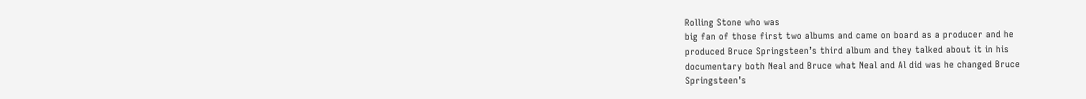Rolling Stone who was
big fan of those first two albums and came on board as a producer and he
produced Bruce Springsteen’s third album and they talked about it in his
documentary both Neal and Bruce what Neal and Al did was he changed Bruce
Springsteen’s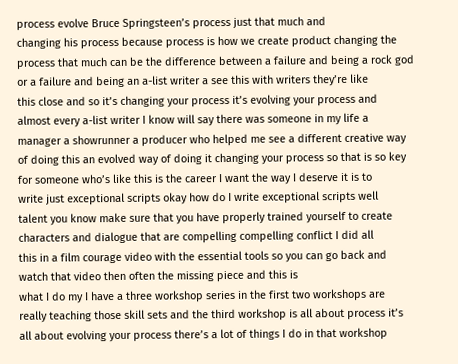process evolve Bruce Springsteen’s process just that much and
changing his process because process is how we create product changing the
process that much can be the difference between a failure and being a rock god
or a failure and being an a-list writer a see this with writers they’re like
this close and so it’s changing your process it’s evolving your process and
almost every a-list writer I know will say there was someone in my life a
manager a showrunner a producer who helped me see a different creative way
of doing this an evolved way of doing it changing your process so that is so key
for someone who’s like this is the career I want the way I deserve it is to
write just exceptional scripts okay how do I write exceptional scripts well
talent you know make sure that you have properly trained yourself to create
characters and dialogue that are compelling compelling conflict I did all
this in a film courage video with the essential tools so you can go back and
watch that video then often the missing piece and this is
what I do my I have a three workshop series in the first two workshops are
really teaching those skill sets and the third workshop is all about process it’s
all about evolving your process there’s a lot of things I do in that workshop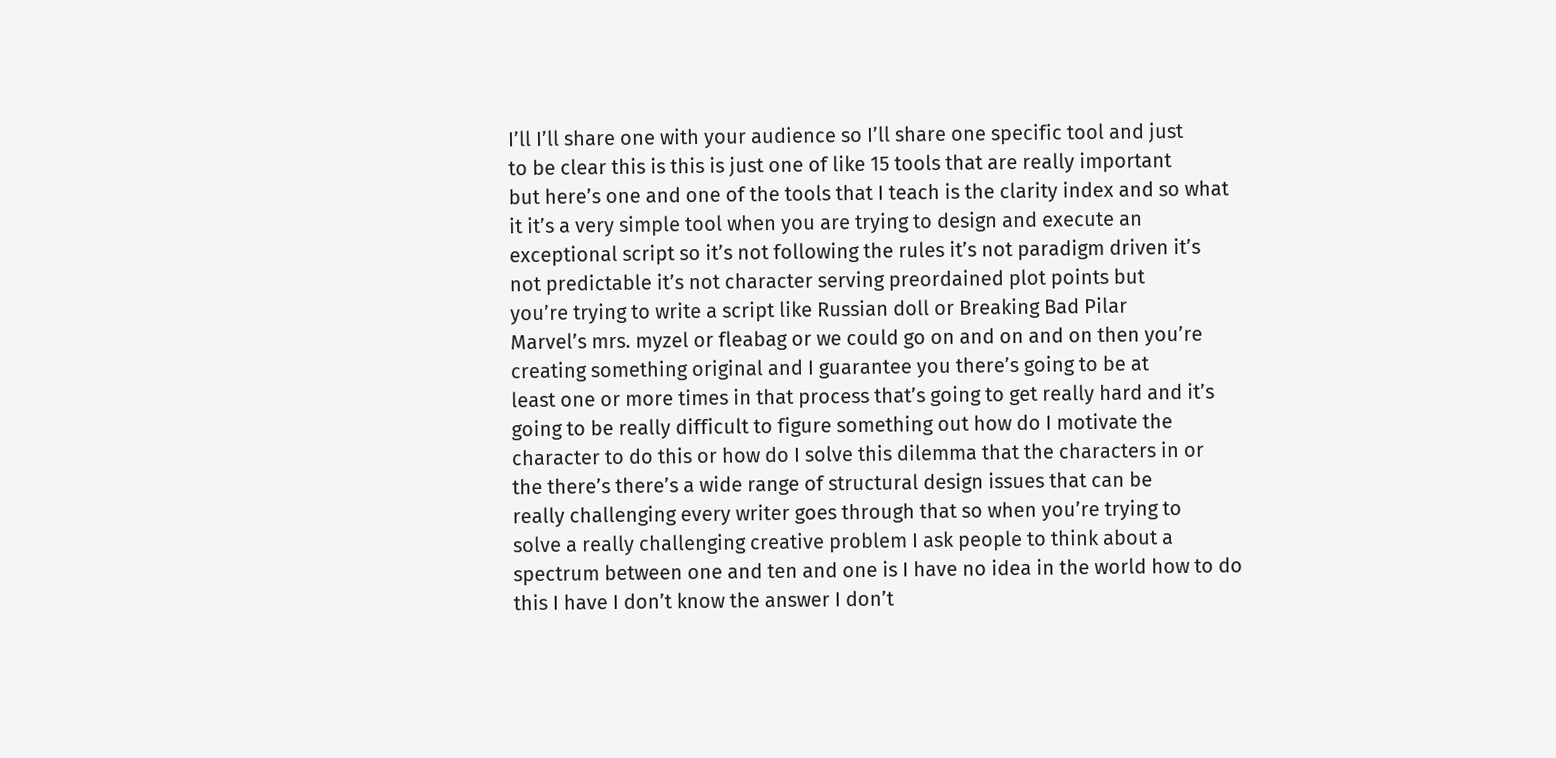I’ll I’ll share one with your audience so I’ll share one specific tool and just
to be clear this is this is just one of like 15 tools that are really important
but here’s one and one of the tools that I teach is the clarity index and so what
it it’s a very simple tool when you are trying to design and execute an
exceptional script so it’s not following the rules it’s not paradigm driven it’s
not predictable it’s not character serving preordained plot points but
you’re trying to write a script like Russian doll or Breaking Bad Pilar
Marvel’s mrs. myzel or fleabag or we could go on and on and on then you’re
creating something original and I guarantee you there’s going to be at
least one or more times in that process that’s going to get really hard and it’s
going to be really difficult to figure something out how do I motivate the
character to do this or how do I solve this dilemma that the characters in or
the there’s there’s a wide range of structural design issues that can be
really challenging every writer goes through that so when you’re trying to
solve a really challenging creative problem I ask people to think about a
spectrum between one and ten and one is I have no idea in the world how to do
this I have I don’t know the answer I don’t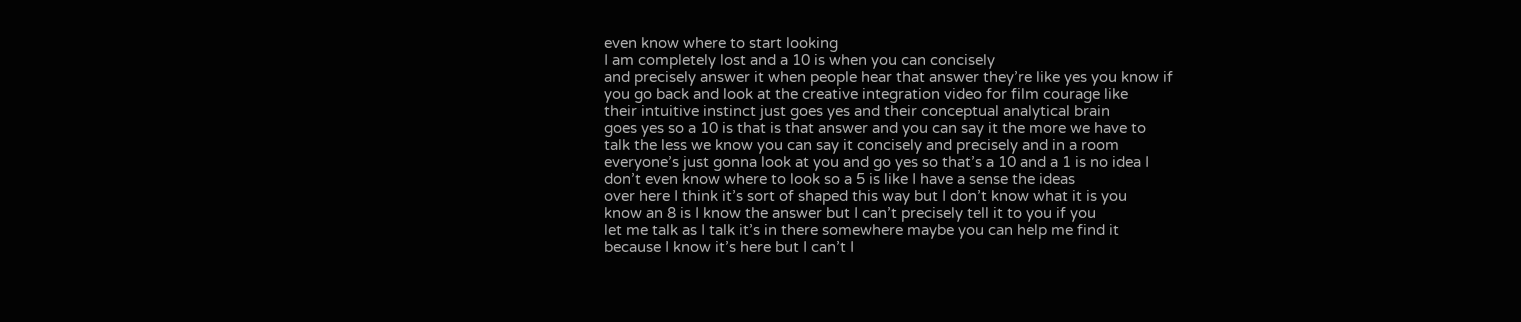even know where to start looking
I am completely lost and a 10 is when you can concisely
and precisely answer it when people hear that answer they’re like yes you know if
you go back and look at the creative integration video for film courage like
their intuitive instinct just goes yes and their conceptual analytical brain
goes yes so a 10 is that is that answer and you can say it the more we have to
talk the less we know you can say it concisely and precisely and in a room
everyone’s just gonna look at you and go yes so that’s a 10 and a 1 is no idea I
don’t even know where to look so a 5 is like I have a sense the ideas
over here I think it’s sort of shaped this way but I don’t know what it is you
know an 8 is I know the answer but I can’t precisely tell it to you if you
let me talk as I talk it’s in there somewhere maybe you can help me find it
because I know it’s here but I can’t I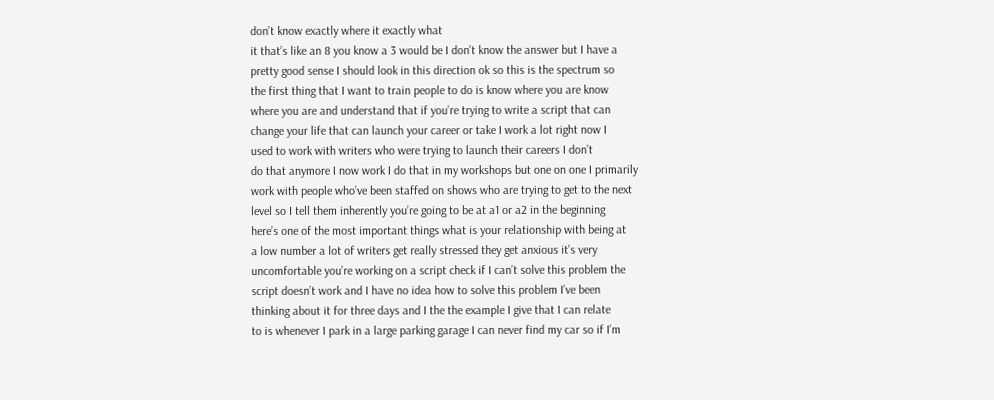don’t know exactly where it exactly what
it that’s like an 8 you know a 3 would be I don’t know the answer but I have a
pretty good sense I should look in this direction ok so this is the spectrum so
the first thing that I want to train people to do is know where you are know
where you are and understand that if you’re trying to write a script that can
change your life that can launch your career or take I work a lot right now I
used to work with writers who were trying to launch their careers I don’t
do that anymore I now work I do that in my workshops but one on one I primarily
work with people who’ve been staffed on shows who are trying to get to the next
level so I tell them inherently you’re going to be at a1 or a2 in the beginning
here’s one of the most important things what is your relationship with being at
a low number a lot of writers get really stressed they get anxious it’s very
uncomfortable you’re working on a script check if I can’t solve this problem the
script doesn’t work and I have no idea how to solve this problem I’ve been
thinking about it for three days and I the the example I give that I can relate
to is whenever I park in a large parking garage I can never find my car so if I’m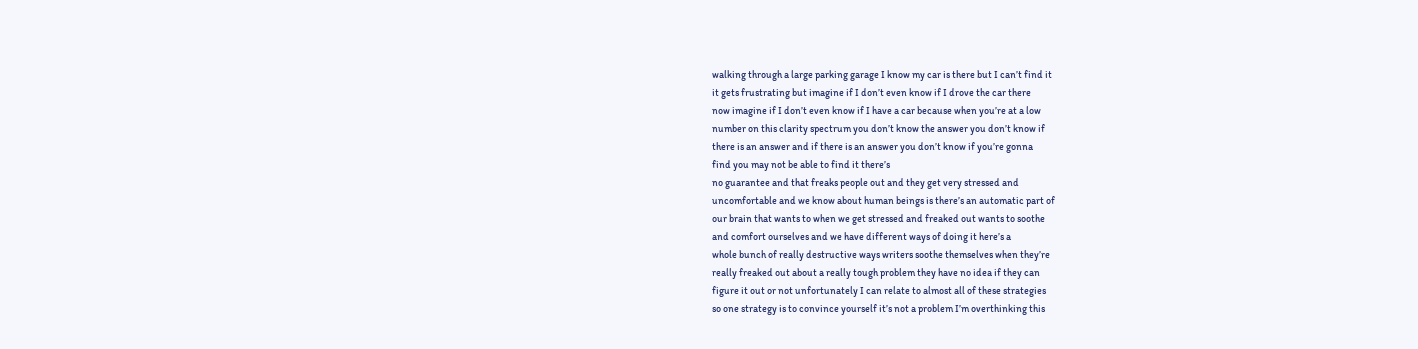walking through a large parking garage I know my car is there but I can’t find it
it gets frustrating but imagine if I don’t even know if I drove the car there
now imagine if I don’t even know if I have a car because when you’re at a low
number on this clarity spectrum you don’t know the answer you don’t know if
there is an answer and if there is an answer you don’t know if you’re gonna
find you may not be able to find it there’s
no guarantee and that freaks people out and they get very stressed and
uncomfortable and we know about human beings is there’s an automatic part of
our brain that wants to when we get stressed and freaked out wants to soothe
and comfort ourselves and we have different ways of doing it here’s a
whole bunch of really destructive ways writers soothe themselves when they’re
really freaked out about a really tough problem they have no idea if they can
figure it out or not unfortunately I can relate to almost all of these strategies
so one strategy is to convince yourself it’s not a problem I’m overthinking this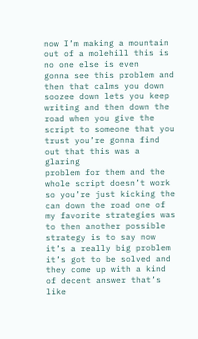now I’m making a mountain out of a molehill this is no one else is even
gonna see this problem and then that calms you down
soozee down lets you keep writing and then down the road when you give the
script to someone that you trust you’re gonna find out that this was a glaring
problem for them and the whole script doesn’t work so you’re just kicking the
can down the road one of my favorite strategies was to then another possible
strategy is to say now it’s a really big problem
it’s got to be solved and they come up with a kind of decent answer that’s like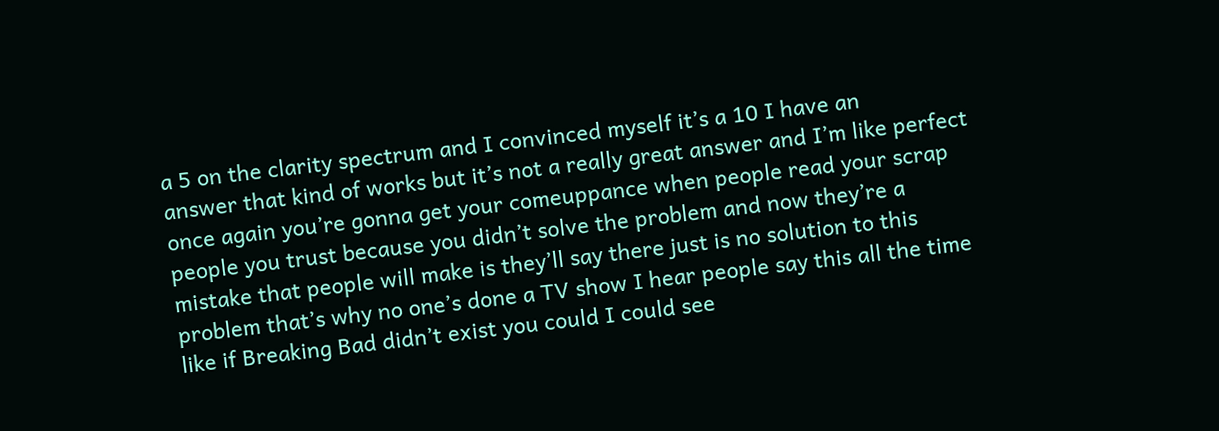a 5 on the clarity spectrum and I convinced myself it’s a 10 I have an
answer that kind of works but it’s not a really great answer and I’m like perfect
once again you’re gonna get your comeuppance when people read your scrap
people you trust because you didn’t solve the problem and now they’re a
mistake that people will make is they’ll say there just is no solution to this
problem that’s why no one’s done a TV show I hear people say this all the time
like if Breaking Bad didn’t exist you could I could see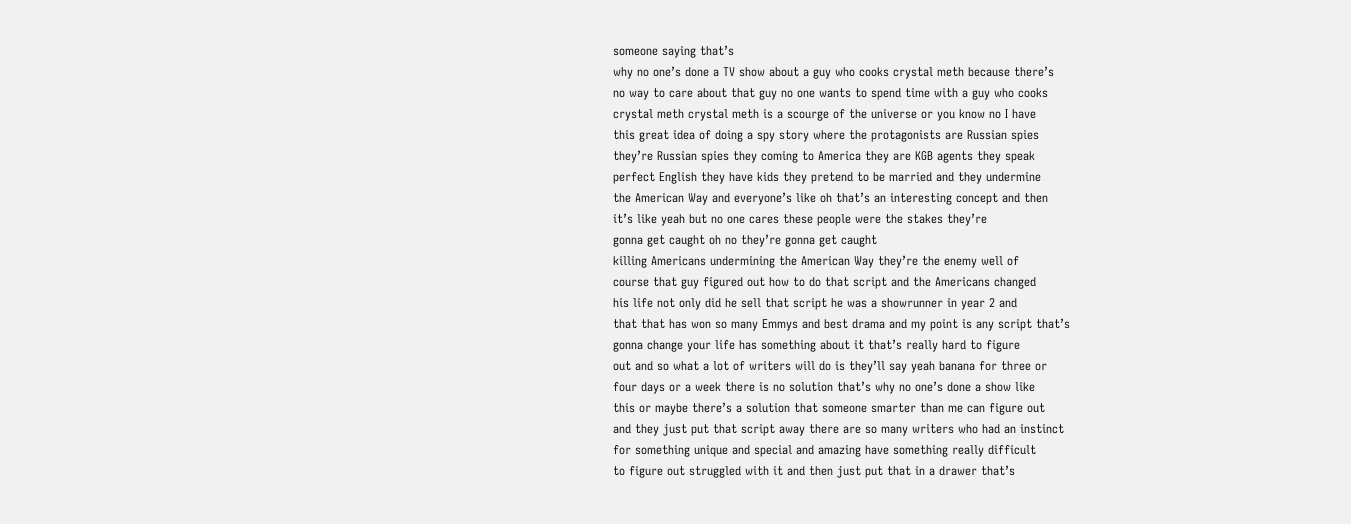someone saying that’s
why no one’s done a TV show about a guy who cooks crystal meth because there’s
no way to care about that guy no one wants to spend time with a guy who cooks
crystal meth crystal meth is a scourge of the universe or you know no I have
this great idea of doing a spy story where the protagonists are Russian spies
they’re Russian spies they coming to America they are KGB agents they speak
perfect English they have kids they pretend to be married and they undermine
the American Way and everyone’s like oh that’s an interesting concept and then
it’s like yeah but no one cares these people were the stakes they’re
gonna get caught oh no they’re gonna get caught
killing Americans undermining the American Way they’re the enemy well of
course that guy figured out how to do that script and the Americans changed
his life not only did he sell that script he was a showrunner in year 2 and
that that has won so many Emmys and best drama and my point is any script that’s
gonna change your life has something about it that’s really hard to figure
out and so what a lot of writers will do is they’ll say yeah banana for three or
four days or a week there is no solution that’s why no one’s done a show like
this or maybe there’s a solution that someone smarter than me can figure out
and they just put that script away there are so many writers who had an instinct
for something unique and special and amazing have something really difficult
to figure out struggled with it and then just put that in a drawer that’s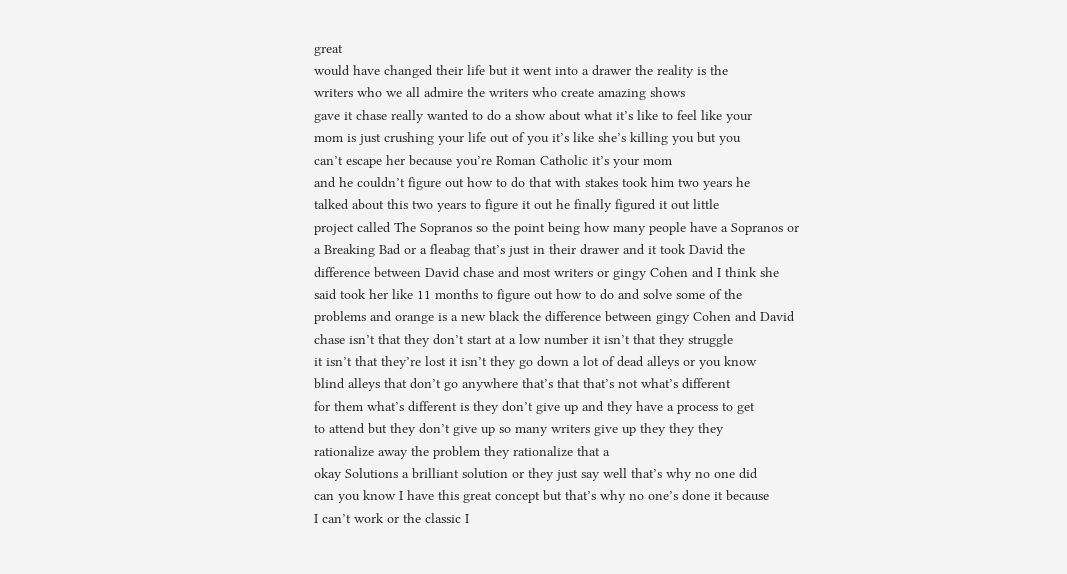great
would have changed their life but it went into a drawer the reality is the
writers who we all admire the writers who create amazing shows
gave it chase really wanted to do a show about what it’s like to feel like your
mom is just crushing your life out of you it’s like she’s killing you but you
can’t escape her because you’re Roman Catholic it’s your mom
and he couldn’t figure out how to do that with stakes took him two years he
talked about this two years to figure it out he finally figured it out little
project called The Sopranos so the point being how many people have a Sopranos or
a Breaking Bad or a fleabag that’s just in their drawer and it took David the
difference between David chase and most writers or gingy Cohen and I think she
said took her like 11 months to figure out how to do and solve some of the
problems and orange is a new black the difference between gingy Cohen and David
chase isn’t that they don’t start at a low number it isn’t that they struggle
it isn’t that they’re lost it isn’t they go down a lot of dead alleys or you know
blind alleys that don’t go anywhere that’s that that’s not what’s different
for them what’s different is they don’t give up and they have a process to get
to attend but they don’t give up so many writers give up they they they
rationalize away the problem they rationalize that a
okay Solutions a brilliant solution or they just say well that’s why no one did
can you know I have this great concept but that’s why no one’s done it because
I can’t work or the classic I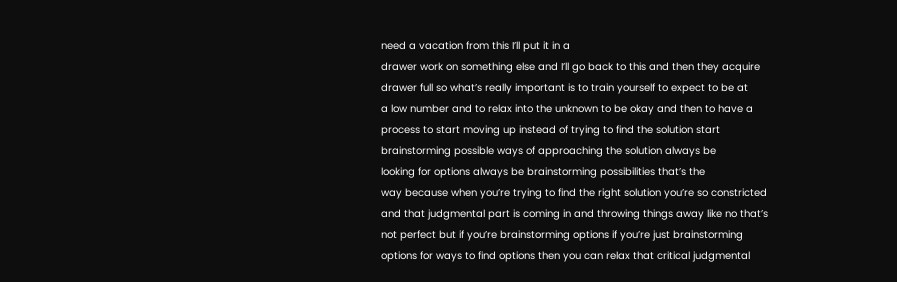need a vacation from this I’ll put it in a
drawer work on something else and I’ll go back to this and then they acquire
drawer full so what’s really important is to train yourself to expect to be at
a low number and to relax into the unknown to be okay and then to have a
process to start moving up instead of trying to find the solution start
brainstorming possible ways of approaching the solution always be
looking for options always be brainstorming possibilities that’s the
way because when you’re trying to find the right solution you’re so constricted
and that judgmental part is coming in and throwing things away like no that’s
not perfect but if you’re brainstorming options if you’re just brainstorming
options for ways to find options then you can relax that critical judgmental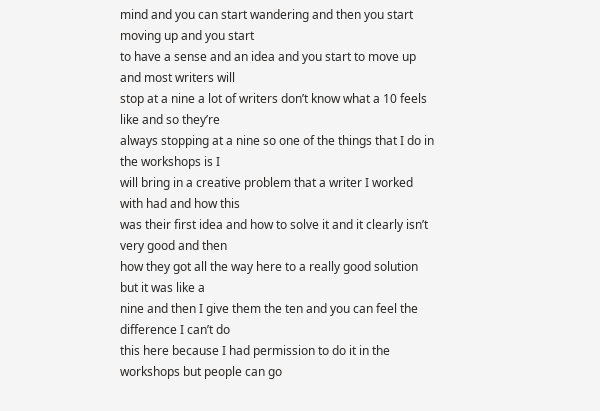mind and you can start wandering and then you start moving up and you start
to have a sense and an idea and you start to move up and most writers will
stop at a nine a lot of writers don’t know what a 10 feels like and so they’re
always stopping at a nine so one of the things that I do in the workshops is I
will bring in a creative problem that a writer I worked with had and how this
was their first idea and how to solve it and it clearly isn’t very good and then
how they got all the way here to a really good solution but it was like a
nine and then I give them the ten and you can feel the difference I can’t do
this here because I had permission to do it in the workshops but people can go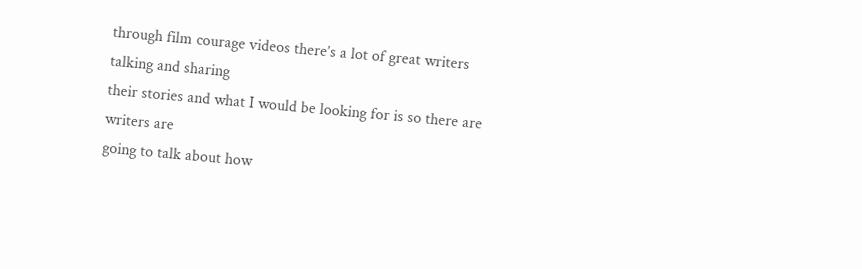through film courage videos there’s a lot of great writers talking and sharing
their stories and what I would be looking for is so there are writers are
going to talk about how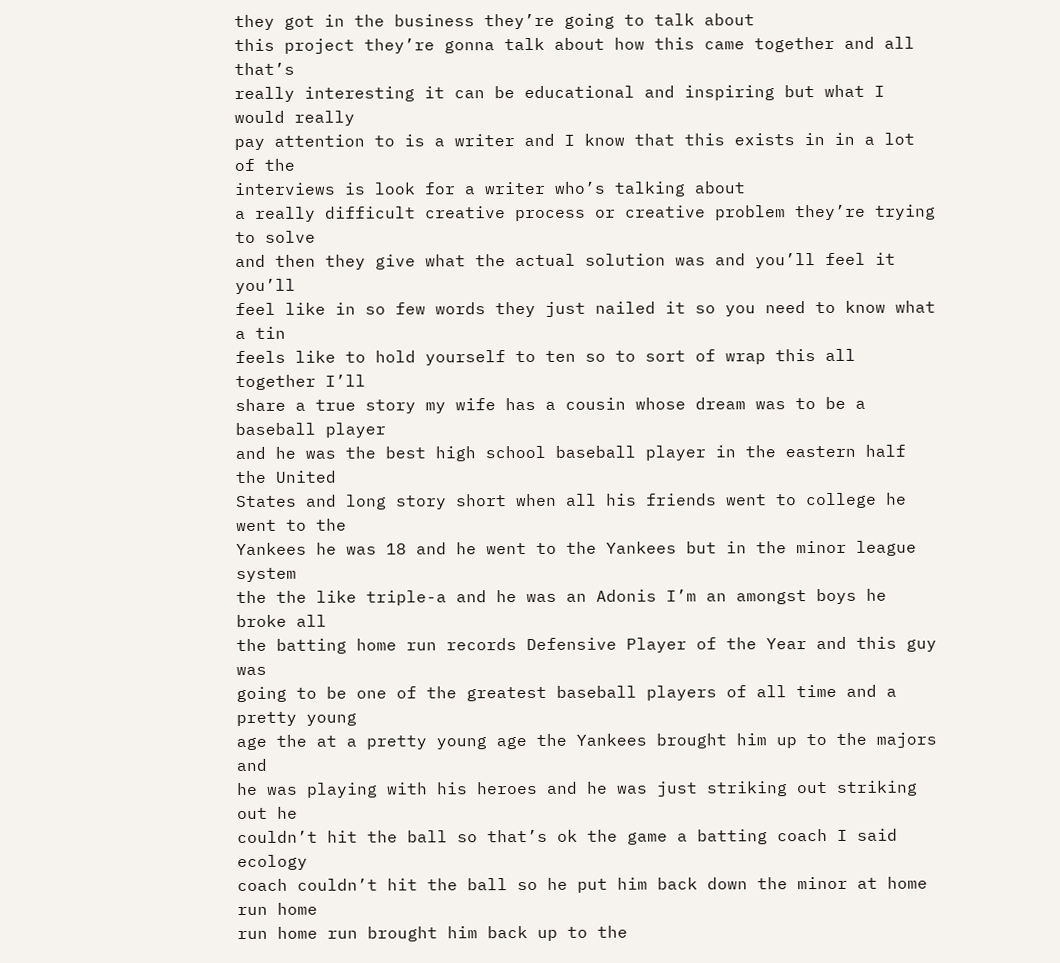they got in the business they’re going to talk about
this project they’re gonna talk about how this came together and all that’s
really interesting it can be educational and inspiring but what I would really
pay attention to is a writer and I know that this exists in in a lot of the
interviews is look for a writer who’s talking about
a really difficult creative process or creative problem they’re trying to solve
and then they give what the actual solution was and you’ll feel it you’ll
feel like in so few words they just nailed it so you need to know what a tin
feels like to hold yourself to ten so to sort of wrap this all together I’ll
share a true story my wife has a cousin whose dream was to be a baseball player
and he was the best high school baseball player in the eastern half the United
States and long story short when all his friends went to college he went to the
Yankees he was 18 and he went to the Yankees but in the minor league system
the the like triple-a and he was an Adonis I’m an amongst boys he broke all
the batting home run records Defensive Player of the Year and this guy was
going to be one of the greatest baseball players of all time and a pretty young
age the at a pretty young age the Yankees brought him up to the majors and
he was playing with his heroes and he was just striking out striking out he
couldn’t hit the ball so that’s ok the game a batting coach I said ecology
coach couldn’t hit the ball so he put him back down the minor at home run home
run home run brought him back up to the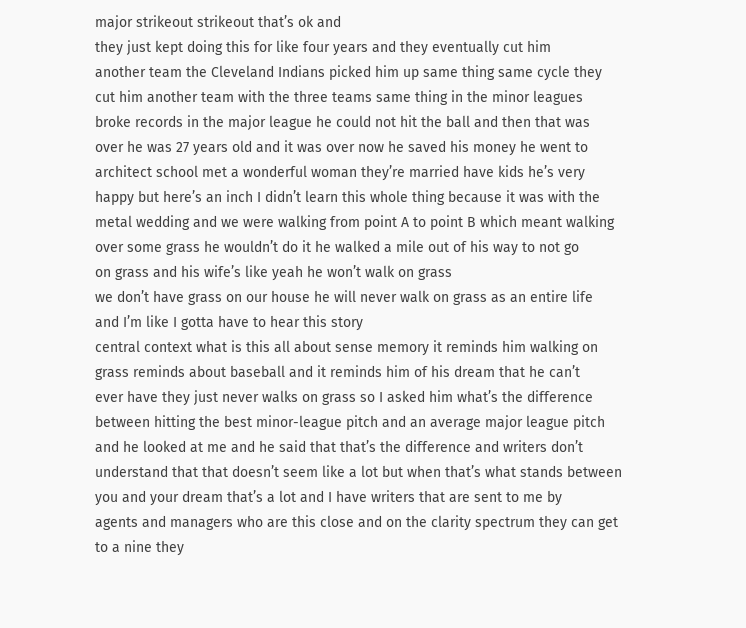major strikeout strikeout that’s ok and
they just kept doing this for like four years and they eventually cut him
another team the Cleveland Indians picked him up same thing same cycle they
cut him another team with the three teams same thing in the minor leagues
broke records in the major league he could not hit the ball and then that was
over he was 27 years old and it was over now he saved his money he went to
architect school met a wonderful woman they’re married have kids he’s very
happy but here’s an inch I didn’t learn this whole thing because it was with the
metal wedding and we were walking from point A to point B which meant walking
over some grass he wouldn’t do it he walked a mile out of his way to not go
on grass and his wife’s like yeah he won’t walk on grass
we don’t have grass on our house he will never walk on grass as an entire life
and I’m like I gotta have to hear this story
central context what is this all about sense memory it reminds him walking on
grass reminds about baseball and it reminds him of his dream that he can’t
ever have they just never walks on grass so I asked him what’s the difference
between hitting the best minor-league pitch and an average major league pitch
and he looked at me and he said that that’s the difference and writers don’t
understand that that doesn’t seem like a lot but when that’s what stands between
you and your dream that’s a lot and I have writers that are sent to me by
agents and managers who are this close and on the clarity spectrum they can get
to a nine they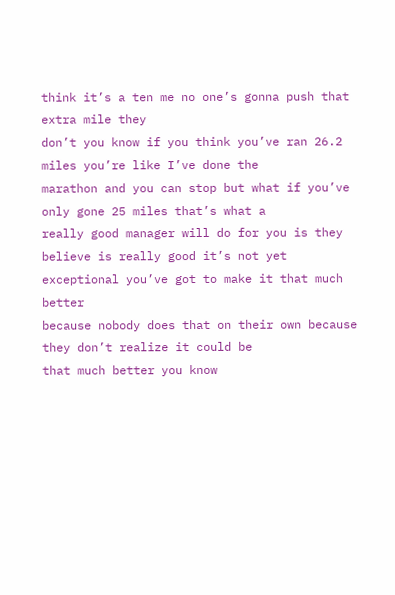think it’s a ten me no one’s gonna push that extra mile they
don’t you know if you think you’ve ran 26.2 miles you’re like I’ve done the
marathon and you can stop but what if you’ve only gone 25 miles that’s what a
really good manager will do for you is they believe is really good it’s not yet
exceptional you’ve got to make it that much better
because nobody does that on their own because they don’t realize it could be
that much better you know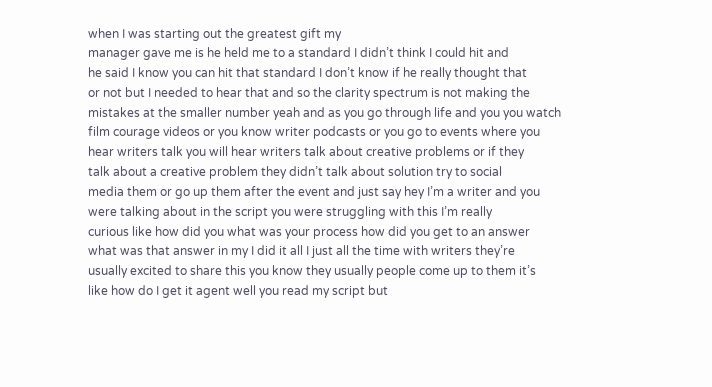when I was starting out the greatest gift my
manager gave me is he held me to a standard I didn’t think I could hit and
he said I know you can hit that standard I don’t know if he really thought that
or not but I needed to hear that and so the clarity spectrum is not making the
mistakes at the smaller number yeah and as you go through life and you you watch
film courage videos or you know writer podcasts or you go to events where you
hear writers talk you will hear writers talk about creative problems or if they
talk about a creative problem they didn’t talk about solution try to social
media them or go up them after the event and just say hey I’m a writer and you
were talking about in the script you were struggling with this I’m really
curious like how did you what was your process how did you get to an answer
what was that answer in my I did it all I just all the time with writers they’re
usually excited to share this you know they usually people come up to them it’s
like how do I get it agent well you read my script but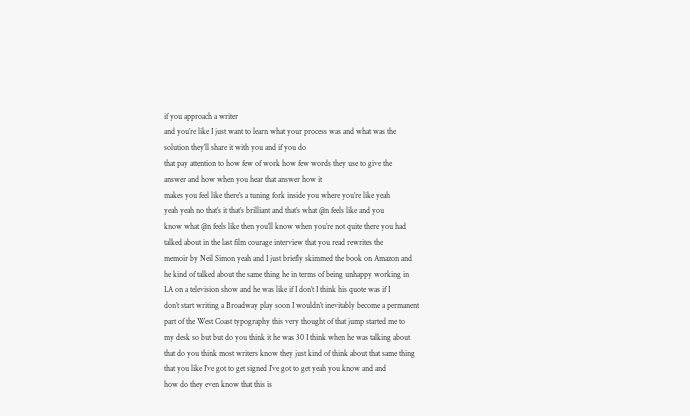if you approach a writer
and you’re like I just want to learn what your process was and what was the
solution they’ll share it with you and if you do
that pay attention to how few of work how few words they use to give the
answer and how when you hear that answer how it
makes you feel like there’s a tuning fork inside you where you’re like yeah
yeah yeah no that’s it that’s brilliant and that’s what @n feels like and you
know what @n feels like then you’ll know when you’re not quite there you had
talked about in the last film courage interview that you read rewrites the
memoir by Neil Simon yeah and I just briefly skimmed the book on Amazon and
he kind of talked about the same thing he in terms of being unhappy working in
LA on a television show and he was like if I don’t I think his quote was if I
don’t start writing a Broadway play soon I wouldn’t inevitably become a permanent
part of the West Coast typography this very thought of that jump started me to
my desk so but but do you think it he was 30 I think when he was talking about
that do you think most writers know they just kind of think about that same thing
that you like I’ve got to get signed I’ve got to get yeah you know and and
how do they even know that this is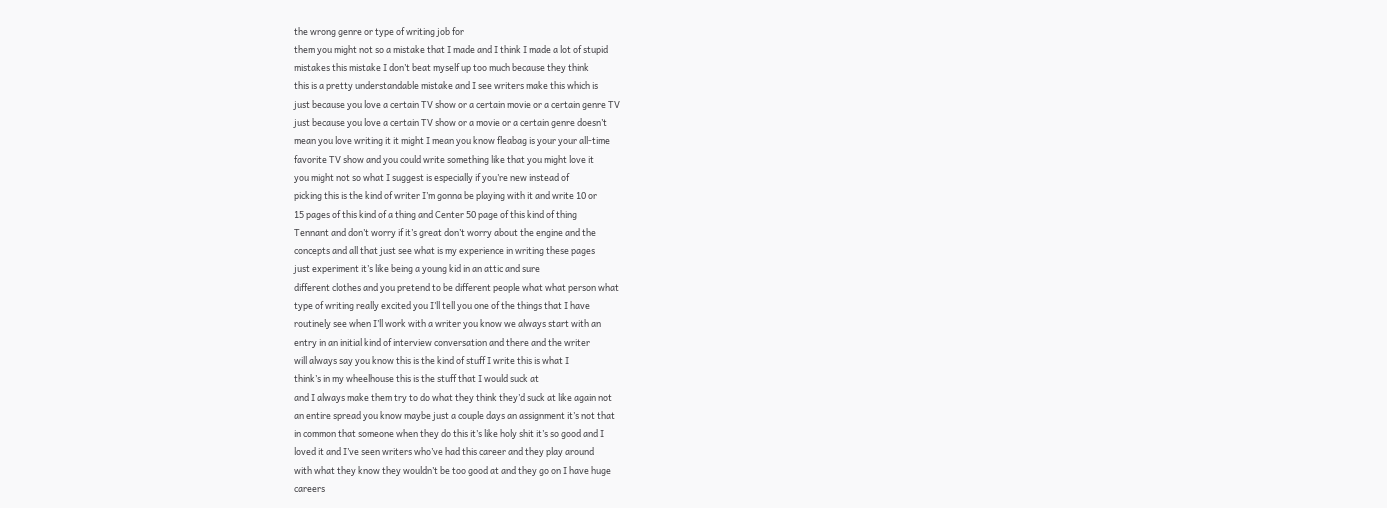the wrong genre or type of writing job for
them you might not so a mistake that I made and I think I made a lot of stupid
mistakes this mistake I don’t beat myself up too much because they think
this is a pretty understandable mistake and I see writers make this which is
just because you love a certain TV show or a certain movie or a certain genre TV
just because you love a certain TV show or a movie or a certain genre doesn’t
mean you love writing it it might I mean you know fleabag is your your all-time
favorite TV show and you could write something like that you might love it
you might not so what I suggest is especially if you’re new instead of
picking this is the kind of writer I’m gonna be playing with it and write 10 or
15 pages of this kind of a thing and Center 50 page of this kind of thing
Tennant and don’t worry if it’s great don’t worry about the engine and the
concepts and all that just see what is my experience in writing these pages
just experiment it’s like being a young kid in an attic and sure
different clothes and you pretend to be different people what what person what
type of writing really excited you I’ll tell you one of the things that I have
routinely see when I’ll work with a writer you know we always start with an
entry in an initial kind of interview conversation and there and the writer
will always say you know this is the kind of stuff I write this is what I
think’s in my wheelhouse this is the stuff that I would suck at
and I always make them try to do what they think they’d suck at like again not
an entire spread you know maybe just a couple days an assignment it’s not that
in common that someone when they do this it’s like holy shit it’s so good and I
loved it and I’ve seen writers who’ve had this career and they play around
with what they know they wouldn’t be too good at and they go on I have huge
careers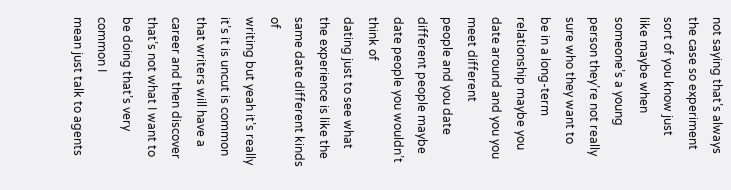not saying that’s always the case so experiment sort of you know just
like maybe when someone’s a young person they’re not really sure who they want to
be in a long-term relationship maybe you date around and you you meet different
people and you date different people maybe date people you wouldn’t think of
dating just to see what the experience is like the same date different kinds of
writing but yeah it’s really it’s it is uncut is common that writers will have a
career and then discover that’s not what I want to be doing that’s very common I
mean just talk to agents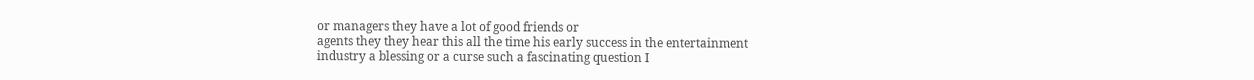or managers they have a lot of good friends or
agents they they hear this all the time his early success in the entertainment
industry a blessing or a curse such a fascinating question I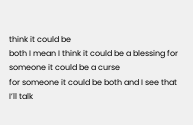think it could be
both I mean I think it could be a blessing for someone it could be a curse
for someone it could be both and I see that I’ll talk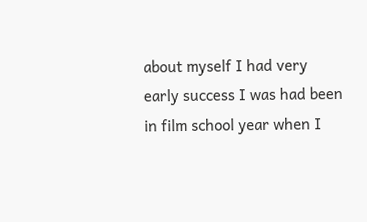about myself I had very
early success I was had been in film school year when I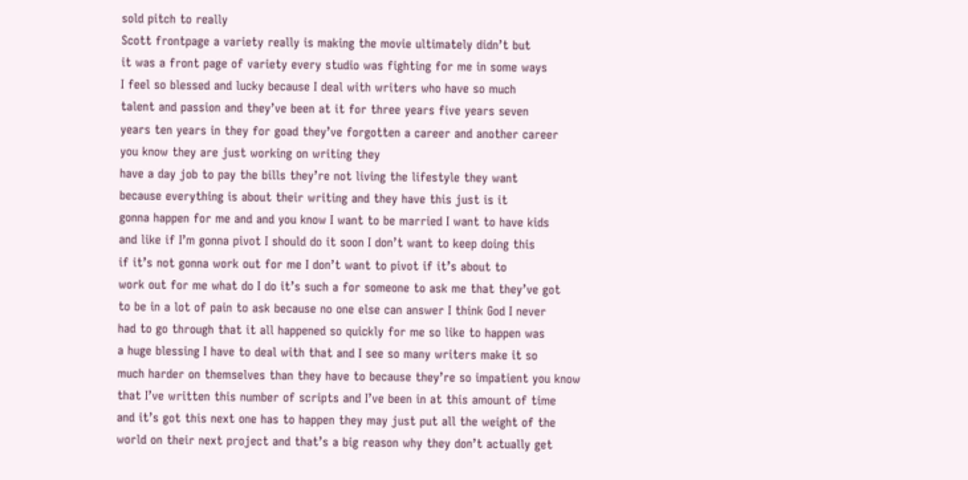sold pitch to really
Scott frontpage a variety really is making the movie ultimately didn’t but
it was a front page of variety every studio was fighting for me in some ways
I feel so blessed and lucky because I deal with writers who have so much
talent and passion and they’ve been at it for three years five years seven
years ten years in they for goad they’ve forgotten a career and another career
you know they are just working on writing they
have a day job to pay the bills they’re not living the lifestyle they want
because everything is about their writing and they have this just is it
gonna happen for me and and you know I want to be married I want to have kids
and like if I’m gonna pivot I should do it soon I don’t want to keep doing this
if it’s not gonna work out for me I don’t want to pivot if it’s about to
work out for me what do I do it’s such a for someone to ask me that they’ve got
to be in a lot of pain to ask because no one else can answer I think God I never
had to go through that it all happened so quickly for me so like to happen was
a huge blessing I have to deal with that and I see so many writers make it so
much harder on themselves than they have to because they’re so impatient you know
that I’ve written this number of scripts and I’ve been in at this amount of time
and it’s got this next one has to happen they may just put all the weight of the
world on their next project and that’s a big reason why they don’t actually get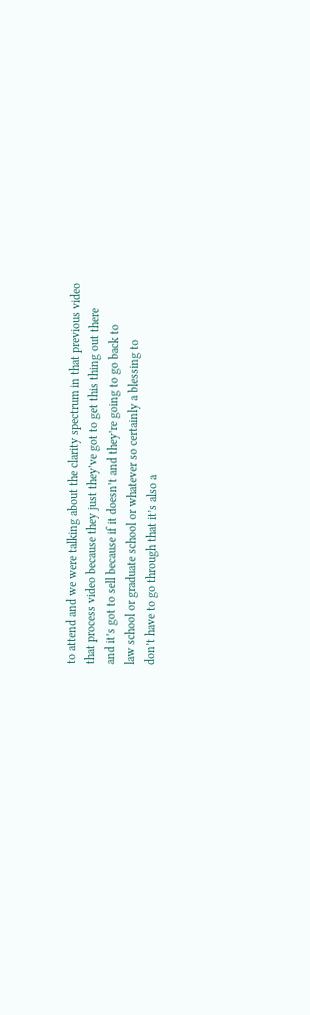to attend and we were talking about the clarity spectrum in that previous video
that process video because they just they’ve got to get this thing out there
and it’s got to sell because if it doesn’t and they’re going to go back to
law school or graduate school or whatever so certainly a blessing to
don’t have to go through that it’s also a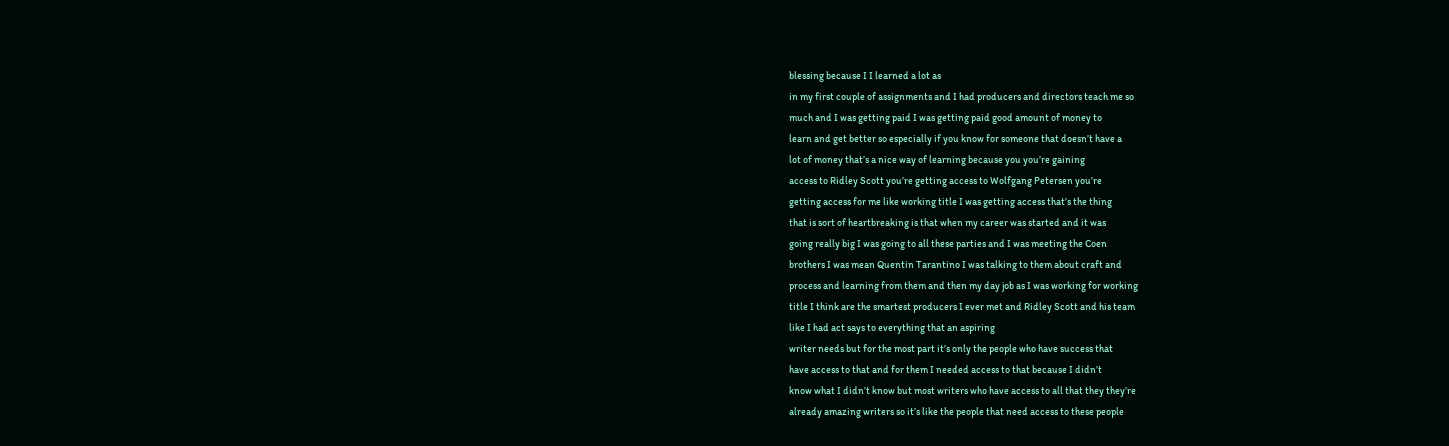blessing because I I learned a lot as
in my first couple of assignments and I had producers and directors teach me so
much and I was getting paid I was getting paid good amount of money to
learn and get better so especially if you know for someone that doesn’t have a
lot of money that’s a nice way of learning because you you’re gaining
access to Ridley Scott you’re getting access to Wolfgang Petersen you’re
getting access for me like working title I was getting access that’s the thing
that is sort of heartbreaking is that when my career was started and it was
going really big I was going to all these parties and I was meeting the Coen
brothers I was mean Quentin Tarantino I was talking to them about craft and
process and learning from them and then my day job as I was working for working
title I think are the smartest producers I ever met and Ridley Scott and his team
like I had act says to everything that an aspiring
writer needs but for the most part it’s only the people who have success that
have access to that and for them I needed access to that because I didn’t
know what I didn’t know but most writers who have access to all that they they’re
already amazing writers so it’s like the people that need access to these people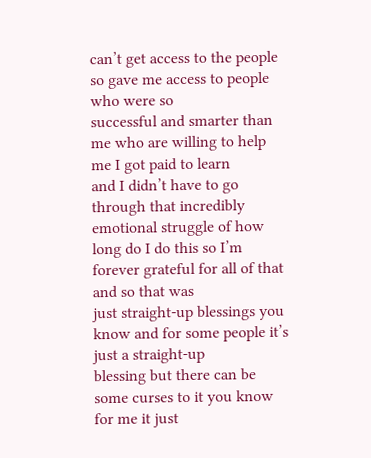can’t get access to the people so gave me access to people who were so
successful and smarter than me who are willing to help me I got paid to learn
and I didn’t have to go through that incredibly emotional struggle of how
long do I do this so I’m forever grateful for all of that and so that was
just straight-up blessings you know and for some people it’s just a straight-up
blessing but there can be some curses to it you know for me it just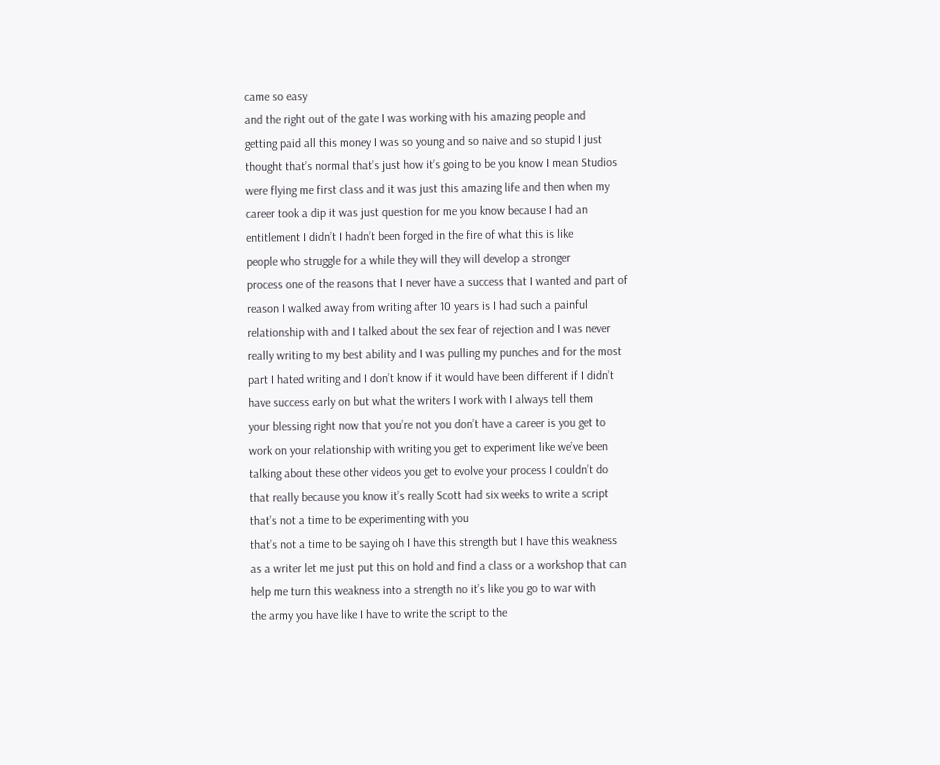came so easy
and the right out of the gate I was working with his amazing people and
getting paid all this money I was so young and so naive and so stupid I just
thought that’s normal that’s just how it’s going to be you know I mean Studios
were flying me first class and it was just this amazing life and then when my
career took a dip it was just question for me you know because I had an
entitlement I didn’t I hadn’t been forged in the fire of what this is like
people who struggle for a while they will they will develop a stronger
process one of the reasons that I never have a success that I wanted and part of
reason I walked away from writing after 10 years is I had such a painful
relationship with and I talked about the sex fear of rejection and I was never
really writing to my best ability and I was pulling my punches and for the most
part I hated writing and I don’t know if it would have been different if I didn’t
have success early on but what the writers I work with I always tell them
your blessing right now that you’re not you don’t have a career is you get to
work on your relationship with writing you get to experiment like we’ve been
talking about these other videos you get to evolve your process I couldn’t do
that really because you know it’s really Scott had six weeks to write a script
that’s not a time to be experimenting with you
that’s not a time to be saying oh I have this strength but I have this weakness
as a writer let me just put this on hold and find a class or a workshop that can
help me turn this weakness into a strength no it’s like you go to war with
the army you have like I have to write the script to the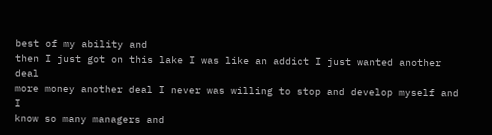best of my ability and
then I just got on this lake I was like an addict I just wanted another deal
more money another deal I never was willing to stop and develop myself and I
know so many managers and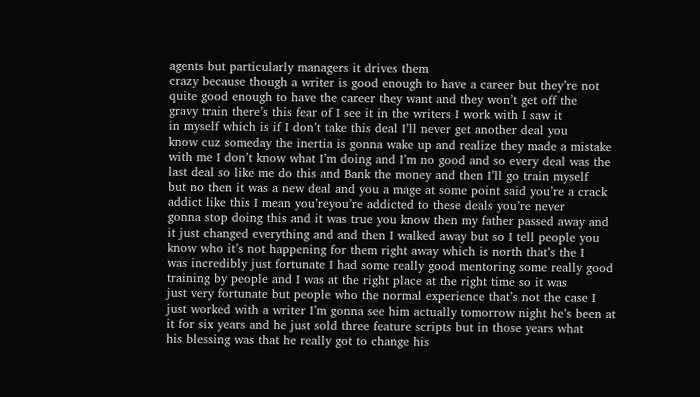agents but particularly managers it drives them
crazy because though a writer is good enough to have a career but they’re not
quite good enough to have the career they want and they won’t get off the
gravy train there’s this fear of I see it in the writers I work with I saw it
in myself which is if I don’t take this deal I’ll never get another deal you
know cuz someday the inertia is gonna wake up and realize they made a mistake
with me I don’t know what I’m doing and I’m no good and so every deal was the
last deal so like me do this and Bank the money and then I’ll go train myself
but no then it was a new deal and you a mage at some point said you’re a crack
addict like this I mean you’reyou’re addicted to these deals you’re never
gonna stop doing this and it was true you know then my father passed away and
it just changed everything and and then I walked away but so I tell people you
know who it’s not happening for them right away which is north that’s the I
was incredibly just fortunate I had some really good mentoring some really good
training by people and I was at the right place at the right time so it was
just very fortunate but people who the normal experience that’s not the case I
just worked with a writer I’m gonna see him actually tomorrow night he’s been at
it for six years and he just sold three feature scripts but in those years what
his blessing was that he really got to change his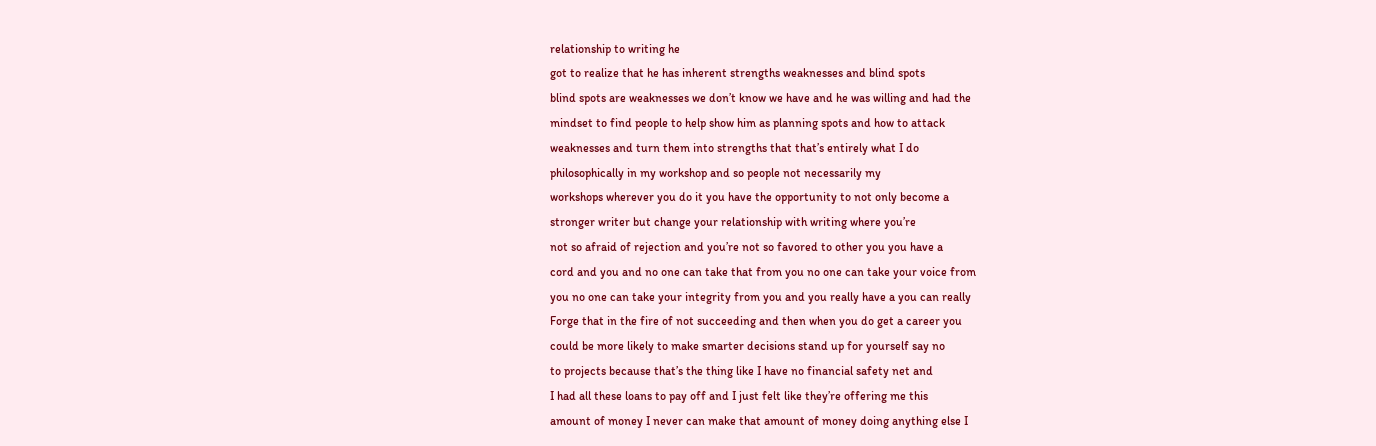relationship to writing he
got to realize that he has inherent strengths weaknesses and blind spots
blind spots are weaknesses we don’t know we have and he was willing and had the
mindset to find people to help show him as planning spots and how to attack
weaknesses and turn them into strengths that that’s entirely what I do
philosophically in my workshop and so people not necessarily my
workshops wherever you do it you have the opportunity to not only become a
stronger writer but change your relationship with writing where you’re
not so afraid of rejection and you’re not so favored to other you you have a
cord and you and no one can take that from you no one can take your voice from
you no one can take your integrity from you and you really have a you can really
Forge that in the fire of not succeeding and then when you do get a career you
could be more likely to make smarter decisions stand up for yourself say no
to projects because that’s the thing like I have no financial safety net and
I had all these loans to pay off and I just felt like they’re offering me this
amount of money I never can make that amount of money doing anything else I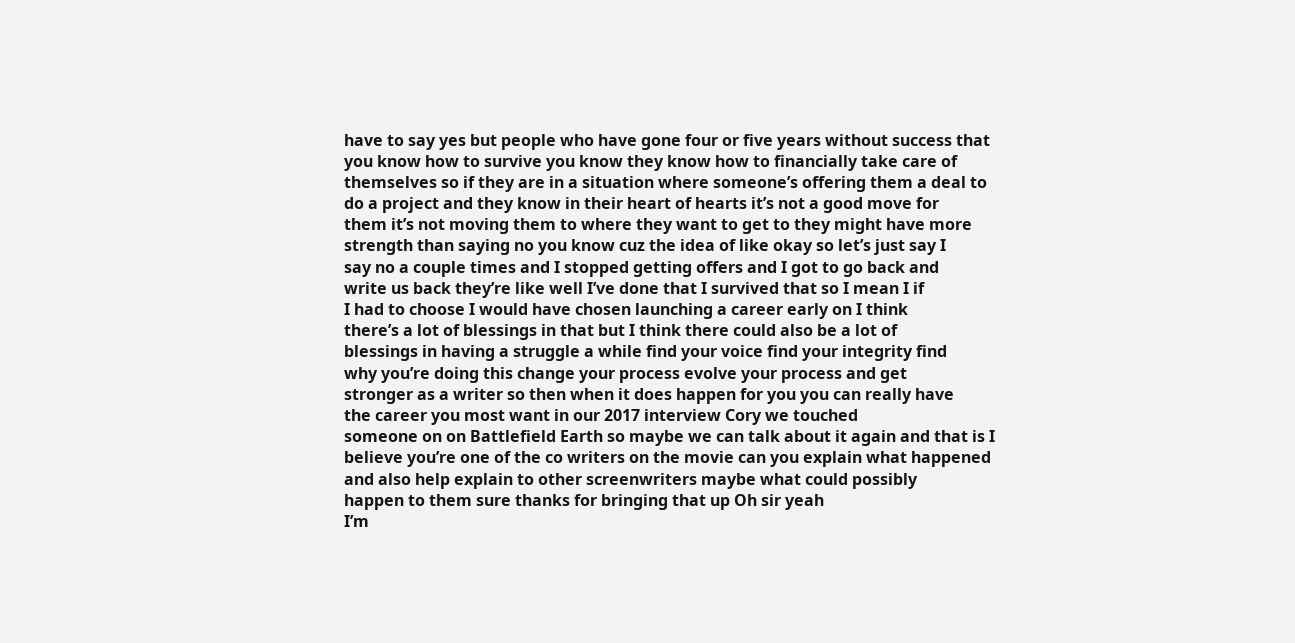have to say yes but people who have gone four or five years without success that
you know how to survive you know they know how to financially take care of
themselves so if they are in a situation where someone’s offering them a deal to
do a project and they know in their heart of hearts it’s not a good move for
them it’s not moving them to where they want to get to they might have more
strength than saying no you know cuz the idea of like okay so let’s just say I
say no a couple times and I stopped getting offers and I got to go back and
write us back they’re like well I’ve done that I survived that so I mean I if
I had to choose I would have chosen launching a career early on I think
there’s a lot of blessings in that but I think there could also be a lot of
blessings in having a struggle a while find your voice find your integrity find
why you’re doing this change your process evolve your process and get
stronger as a writer so then when it does happen for you you can really have
the career you most want in our 2017 interview Cory we touched
someone on on Battlefield Earth so maybe we can talk about it again and that is I
believe you’re one of the co writers on the movie can you explain what happened
and also help explain to other screenwriters maybe what could possibly
happen to them sure thanks for bringing that up Oh sir yeah
I’m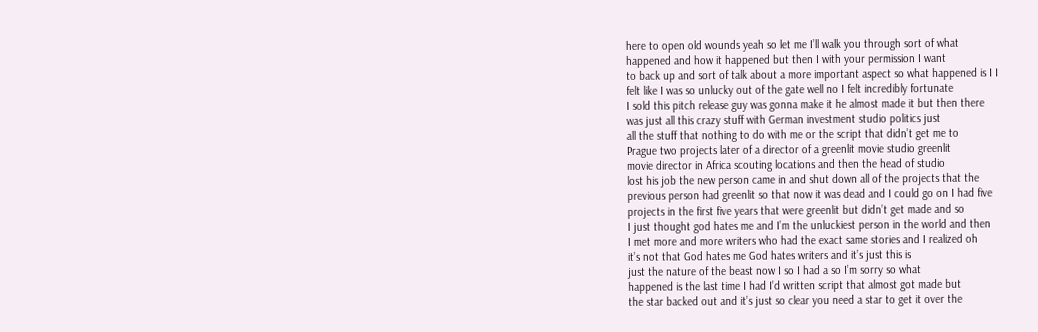here to open old wounds yeah so let me I’ll walk you through sort of what
happened and how it happened but then I with your permission I want
to back up and sort of talk about a more important aspect so what happened is I I
felt like I was so unlucky out of the gate well no I felt incredibly fortunate
I sold this pitch release guy was gonna make it he almost made it but then there
was just all this crazy stuff with German investment studio politics just
all the stuff that nothing to do with me or the script that didn’t get me to
Prague two projects later of a director of a greenlit movie studio greenlit
movie director in Africa scouting locations and then the head of studio
lost his job the new person came in and shut down all of the projects that the
previous person had greenlit so that now it was dead and I could go on I had five
projects in the first five years that were greenlit but didn’t get made and so
I just thought god hates me and I’m the unluckiest person in the world and then
I met more and more writers who had the exact same stories and I realized oh
it’s not that God hates me God hates writers and it’s just this is
just the nature of the beast now I so I had a so I’m sorry so what
happened is the last time I had I’d written script that almost got made but
the star backed out and it’s just so clear you need a star to get it over the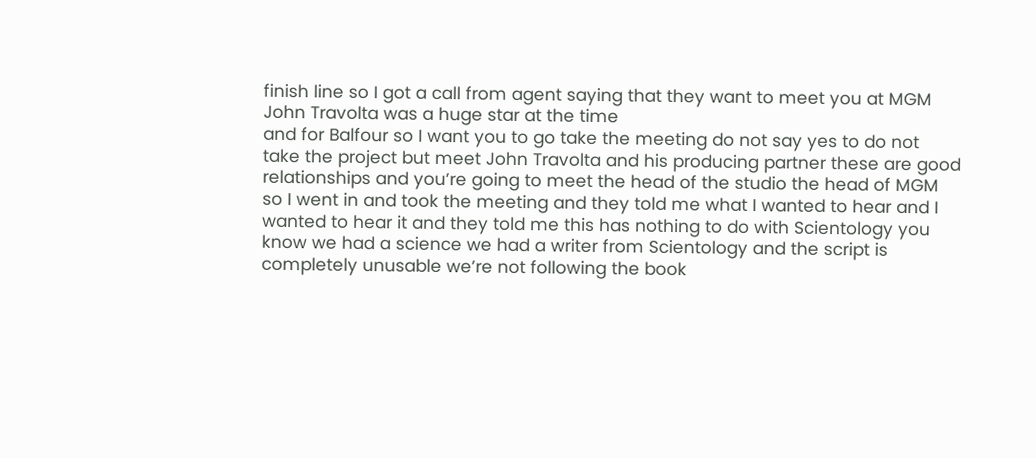finish line so I got a call from agent saying that they want to meet you at MGM
John Travolta was a huge star at the time
and for Balfour so I want you to go take the meeting do not say yes to do not
take the project but meet John Travolta and his producing partner these are good
relationships and you’re going to meet the head of the studio the head of MGM
so I went in and took the meeting and they told me what I wanted to hear and I
wanted to hear it and they told me this has nothing to do with Scientology you
know we had a science we had a writer from Scientology and the script is
completely unusable we’re not following the book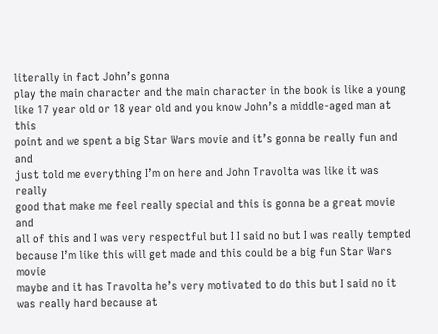literally in fact John’s gonna
play the main character and the main character in the book is like a young
like 17 year old or 18 year old and you know John’s a middle-aged man at this
point and we spent a big Star Wars movie and it’s gonna be really fun and and
just told me everything I’m on here and John Travolta was like it was really
good that make me feel really special and this is gonna be a great movie and
all of this and I was very respectful but I I said no but I was really tempted
because I’m like this will get made and this could be a big fun Star Wars movie
maybe and it has Travolta he’s very motivated to do this but I said no it
was really hard because at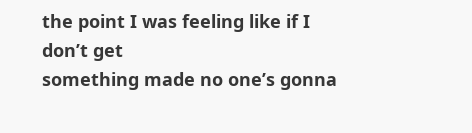the point I was feeling like if I don’t get
something made no one’s gonna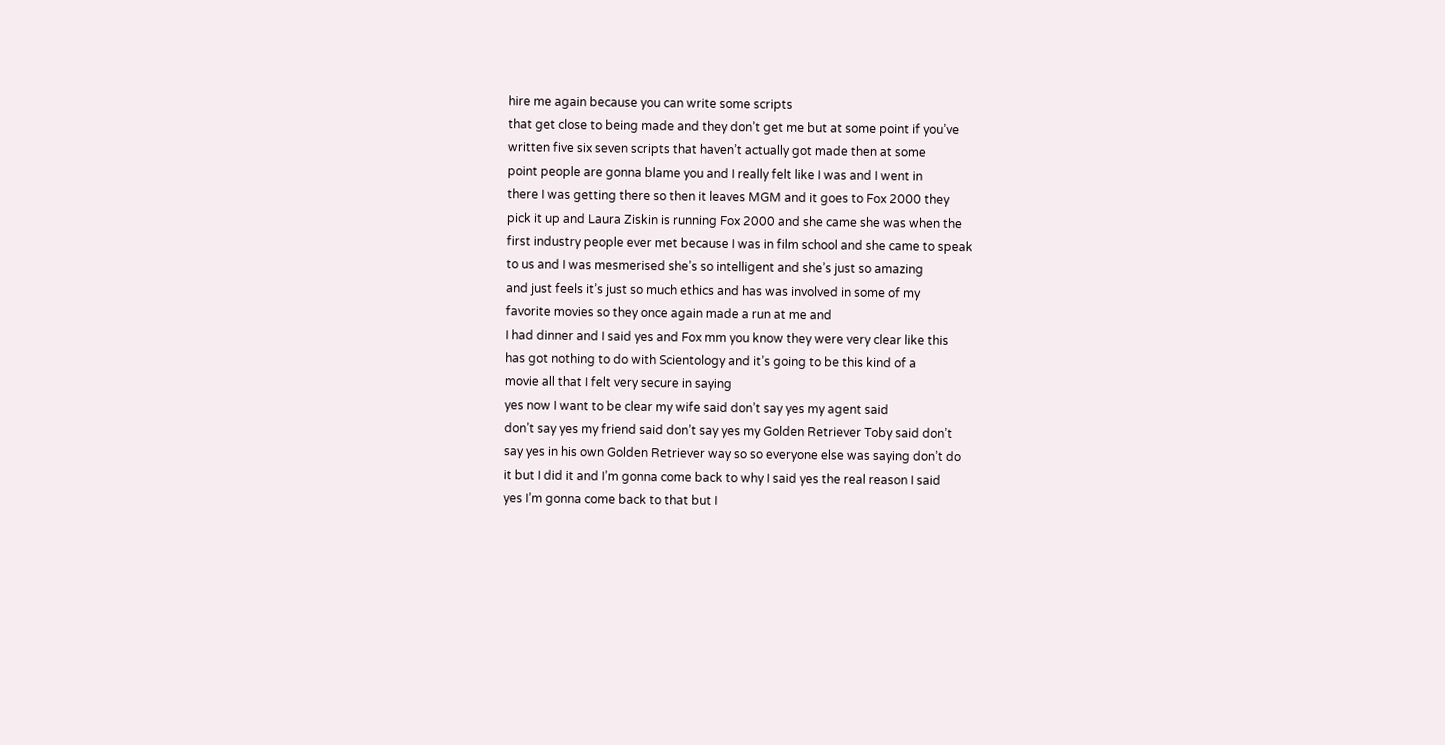hire me again because you can write some scripts
that get close to being made and they don’t get me but at some point if you’ve
written five six seven scripts that haven’t actually got made then at some
point people are gonna blame you and I really felt like I was and I went in
there I was getting there so then it leaves MGM and it goes to Fox 2000 they
pick it up and Laura Ziskin is running Fox 2000 and she came she was when the
first industry people ever met because I was in film school and she came to speak
to us and I was mesmerised she’s so intelligent and she’s just so amazing
and just feels it’s just so much ethics and has was involved in some of my
favorite movies so they once again made a run at me and
I had dinner and I said yes and Fox mm you know they were very clear like this
has got nothing to do with Scientology and it’s going to be this kind of a
movie all that I felt very secure in saying
yes now I want to be clear my wife said don’t say yes my agent said
don’t say yes my friend said don’t say yes my Golden Retriever Toby said don’t
say yes in his own Golden Retriever way so so everyone else was saying don’t do
it but I did it and I’m gonna come back to why I said yes the real reason I said
yes I’m gonna come back to that but I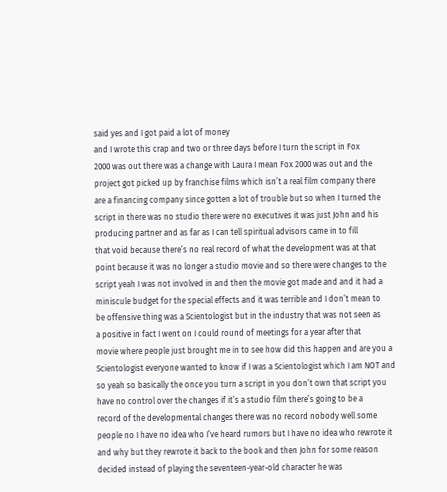said yes and I got paid a lot of money
and I wrote this crap and two or three days before I turn the script in Fox
2000 was out there was a change with Laura I mean Fox 2000 was out and the
project got picked up by franchise films which isn’t a real film company there
are a financing company since gotten a lot of trouble but so when I turned the
script in there was no studio there were no executives it was just John and his
producing partner and as far as I can tell spiritual advisors came in to fill
that void because there’s no real record of what the development was at that
point because it was no longer a studio movie and so there were changes to the
script yeah I was not involved in and then the movie got made and and it had a
miniscule budget for the special effects and it was terrible and I don’t mean to
be offensive thing was a Scientologist but in the industry that was not seen as
a positive in fact I went on I could round of meetings for a year after that
movie where people just brought me in to see how did this happen and are you a
Scientologist everyone wanted to know if I was a Scientologist which I am NOT and
so yeah so basically the once you turn a script in you don’t own that script you
have no control over the changes if it’s a studio film there’s going to be a
record of the developmental changes there was no record nobody well some
people no I have no idea who I’ve heard rumors but I have no idea who rewrote it
and why but they rewrote it back to the book and then John for some reason
decided instead of playing the seventeen-year-old character he was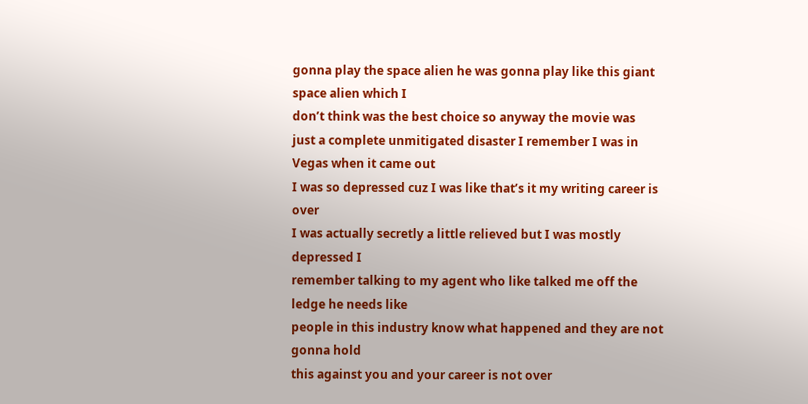gonna play the space alien he was gonna play like this giant space alien which I
don’t think was the best choice so anyway the movie was
just a complete unmitigated disaster I remember I was in Vegas when it came out
I was so depressed cuz I was like that’s it my writing career is over
I was actually secretly a little relieved but I was mostly depressed I
remember talking to my agent who like talked me off the ledge he needs like
people in this industry know what happened and they are not gonna hold
this against you and your career is not over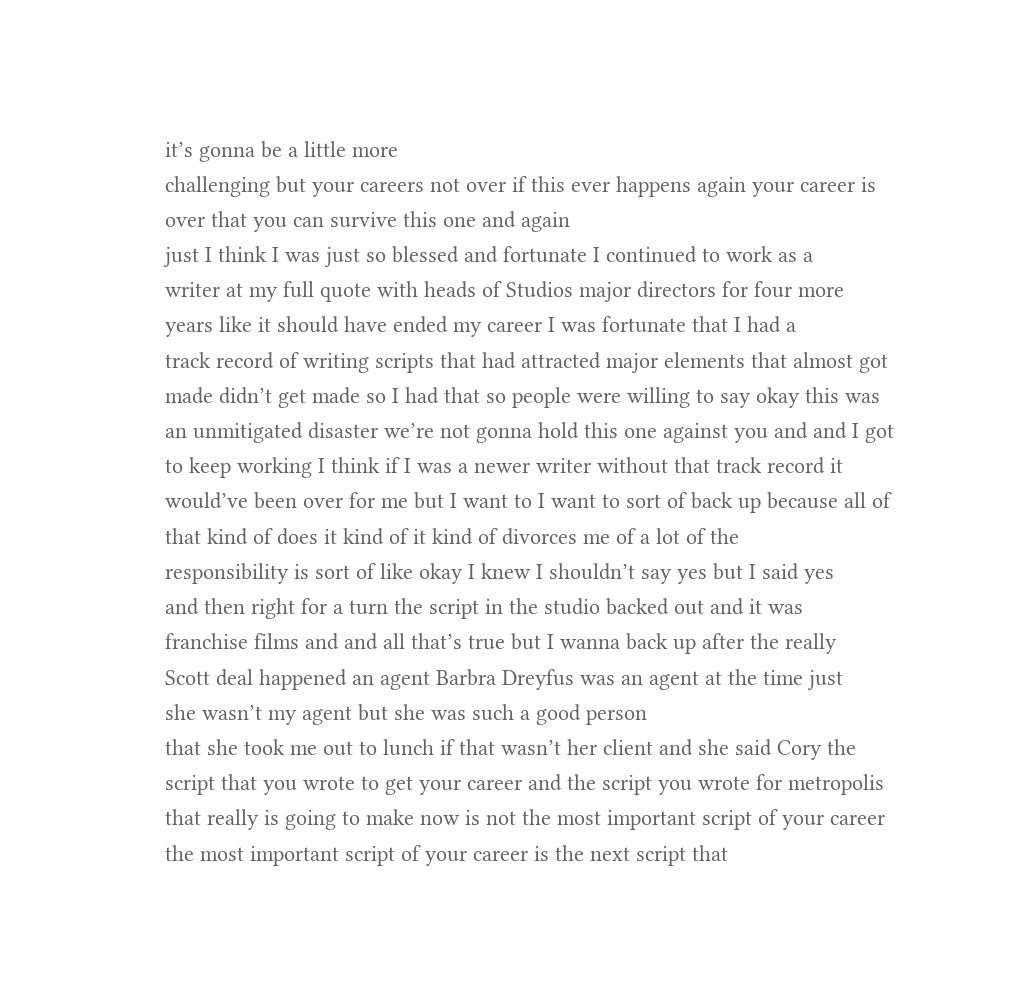it’s gonna be a little more
challenging but your careers not over if this ever happens again your career is
over that you can survive this one and again
just I think I was just so blessed and fortunate I continued to work as a
writer at my full quote with heads of Studios major directors for four more
years like it should have ended my career I was fortunate that I had a
track record of writing scripts that had attracted major elements that almost got
made didn’t get made so I had that so people were willing to say okay this was
an unmitigated disaster we’re not gonna hold this one against you and and I got
to keep working I think if I was a newer writer without that track record it
would’ve been over for me but I want to I want to sort of back up because all of
that kind of does it kind of it kind of divorces me of a lot of the
responsibility is sort of like okay I knew I shouldn’t say yes but I said yes
and then right for a turn the script in the studio backed out and it was
franchise films and and all that’s true but I wanna back up after the really
Scott deal happened an agent Barbra Dreyfus was an agent at the time just
she wasn’t my agent but she was such a good person
that she took me out to lunch if that wasn’t her client and she said Cory the
script that you wrote to get your career and the script you wrote for metropolis
that really is going to make now is not the most important script of your career
the most important script of your career is the next script that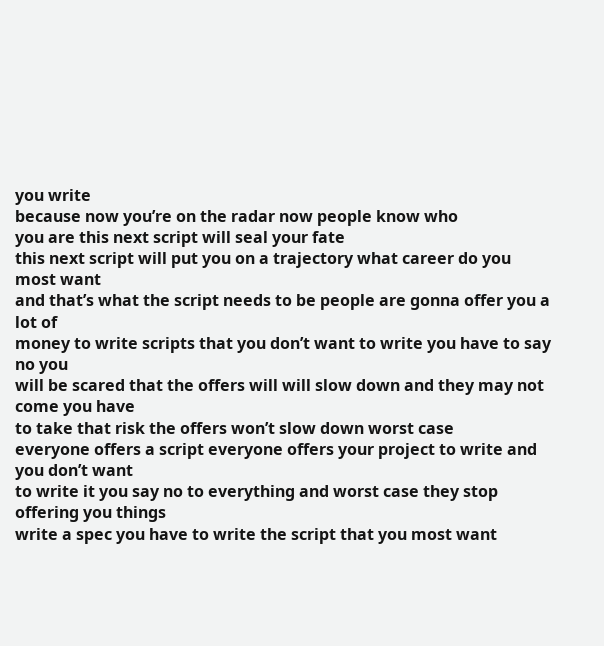you write
because now you’re on the radar now people know who
you are this next script will seal your fate
this next script will put you on a trajectory what career do you most want
and that’s what the script needs to be people are gonna offer you a lot of
money to write scripts that you don’t want to write you have to say no you
will be scared that the offers will will slow down and they may not come you have
to take that risk the offers won’t slow down worst case
everyone offers a script everyone offers your project to write and you don’t want
to write it you say no to everything and worst case they stop offering you things
write a spec you have to write the script that you most want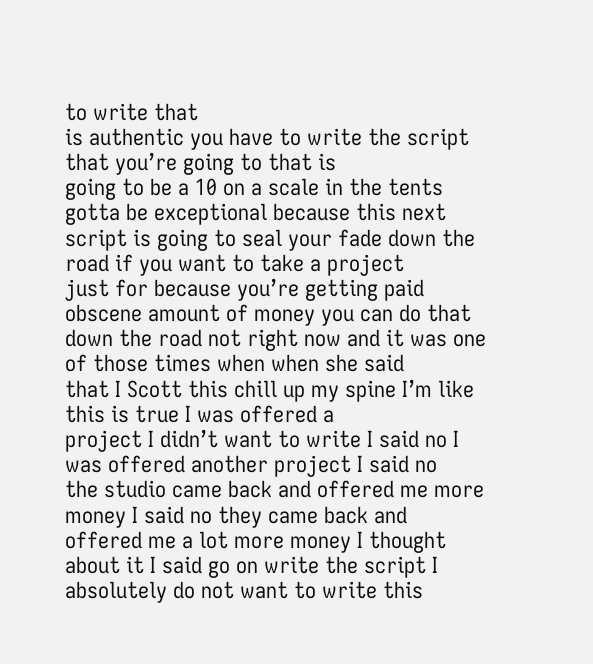to write that
is authentic you have to write the script that you’re going to that is
going to be a 10 on a scale in the tents gotta be exceptional because this next
script is going to seal your fade down the road if you want to take a project
just for because you’re getting paid obscene amount of money you can do that
down the road not right now and it was one of those times when when she said
that I Scott this chill up my spine I’m like this is true I was offered a
project I didn’t want to write I said no I was offered another project I said no
the studio came back and offered me more money I said no they came back and
offered me a lot more money I thought about it I said go on write the script I
absolutely do not want to write this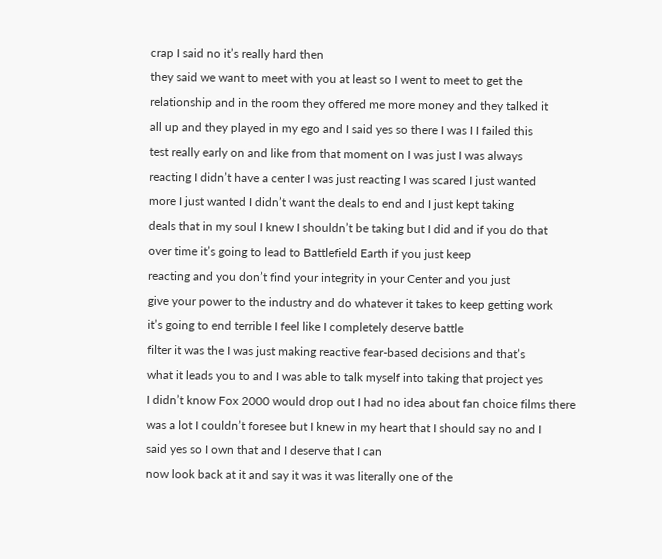crap I said no it’s really hard then
they said we want to meet with you at least so I went to meet to get the
relationship and in the room they offered me more money and they talked it
all up and they played in my ego and I said yes so there I was I I failed this
test really early on and like from that moment on I was just I was always
reacting I didn’t have a center I was just reacting I was scared I just wanted
more I just wanted I didn’t want the deals to end and I just kept taking
deals that in my soul I knew I shouldn’t be taking but I did and if you do that
over time it’s going to lead to Battlefield Earth if you just keep
reacting and you don’t find your integrity in your Center and you just
give your power to the industry and do whatever it takes to keep getting work
it’s going to end terrible I feel like I completely deserve battle
filter it was the I was just making reactive fear-based decisions and that’s
what it leads you to and I was able to talk myself into taking that project yes
I didn’t know Fox 2000 would drop out I had no idea about fan choice films there
was a lot I couldn’t foresee but I knew in my heart that I should say no and I
said yes so I own that and I deserve that I can
now look back at it and say it was it was literally one of the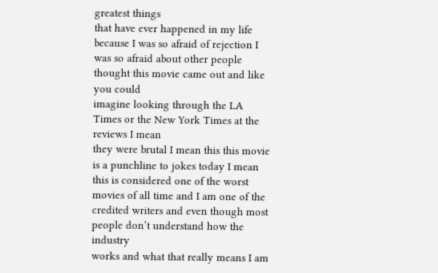greatest things
that have ever happened in my life because I was so afraid of rejection I
was so afraid about other people thought this movie came out and like you could
imagine looking through the LA Times or the New York Times at the reviews I mean
they were brutal I mean this this movie is a punchline to jokes today I mean
this is considered one of the worst movies of all time and I am one of the
credited writers and even though most people don’t understand how the industry
works and what that really means I am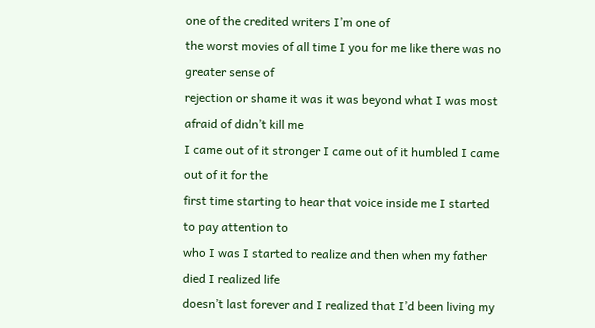one of the credited writers I’m one of
the worst movies of all time I you for me like there was no greater sense of
rejection or shame it was it was beyond what I was most afraid of didn’t kill me
I came out of it stronger I came out of it humbled I came out of it for the
first time starting to hear that voice inside me I started to pay attention to
who I was I started to realize and then when my father died I realized life
doesn’t last forever and I realized that I’d been living my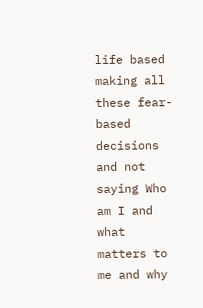life based making all these fear-based decisions and not saying Who am I and
what matters to me and why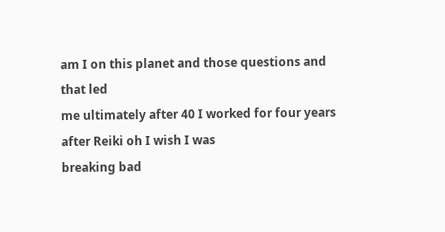am I on this planet and those questions and that led
me ultimately after 40 I worked for four years after Reiki oh I wish I was
breaking bad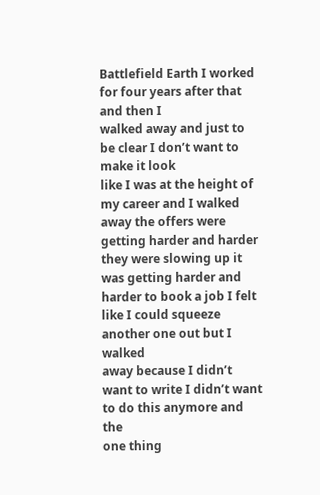Battlefield Earth I worked for four years after that and then I
walked away and just to be clear I don’t want to make it look
like I was at the height of my career and I walked away the offers were
getting harder and harder they were slowing up it was getting harder and
harder to book a job I felt like I could squeeze another one out but I walked
away because I didn’t want to write I didn’t want to do this anymore and the
one thing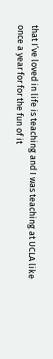that I’ve loved in life is teaching and I was teaching at UCLA like
once a year for for the fun of it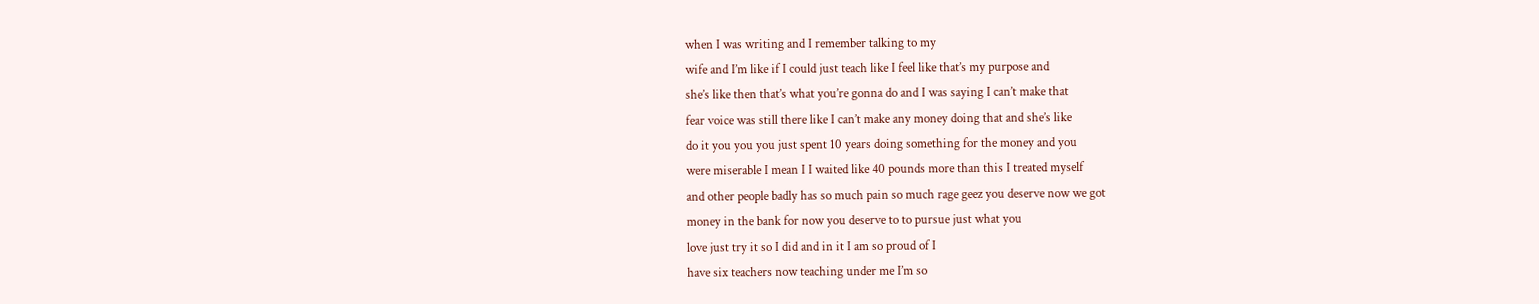when I was writing and I remember talking to my
wife and I’m like if I could just teach like I feel like that’s my purpose and
she’s like then that’s what you’re gonna do and I was saying I can’t make that
fear voice was still there like I can’t make any money doing that and she’s like
do it you you you just spent 10 years doing something for the money and you
were miserable I mean I I waited like 40 pounds more than this I treated myself
and other people badly has so much pain so much rage geez you deserve now we got
money in the bank for now you deserve to to pursue just what you
love just try it so I did and in it I am so proud of I
have six teachers now teaching under me I’m so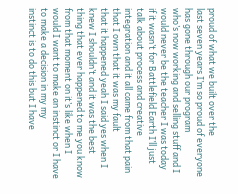proud of what we built over the
last seven years I’m so proud of everyone has gone through our program
who’s now working and selling stuff and I would never be the teacher I was today
if it wasn’t for Battlefield Earth I’ll just talk about process and creative
integration and it all came from that pain that I own that it was my fault
that it happened yeah I said yes when I knew I shouldn’t and it was the best
thing that ever happened to me you know from that moment on it’s like when I
would I want to make an instinct or I have to make a decision in my my
instinct is to do this but I have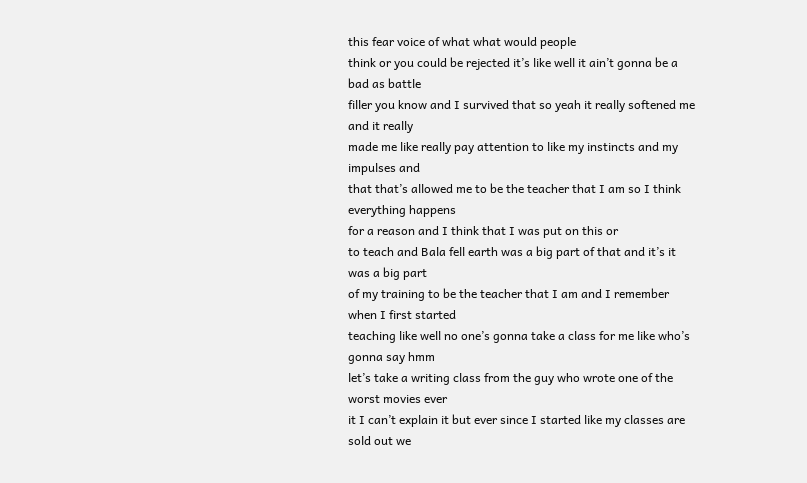this fear voice of what what would people
think or you could be rejected it’s like well it ain’t gonna be a bad as battle
filler you know and I survived that so yeah it really softened me and it really
made me like really pay attention to like my instincts and my impulses and
that that’s allowed me to be the teacher that I am so I think everything happens
for a reason and I think that I was put on this or
to teach and Bala fell earth was a big part of that and it’s it was a big part
of my training to be the teacher that I am and I remember when I first started
teaching like well no one’s gonna take a class for me like who’s gonna say hmm
let’s take a writing class from the guy who wrote one of the worst movies ever
it I can’t explain it but ever since I started like my classes are sold out we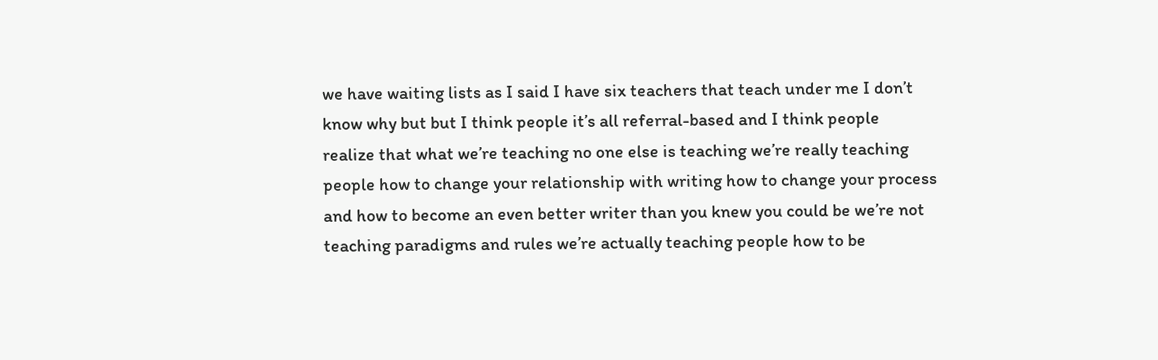we have waiting lists as I said I have six teachers that teach under me I don’t
know why but but I think people it’s all referral-based and I think people
realize that what we’re teaching no one else is teaching we’re really teaching
people how to change your relationship with writing how to change your process
and how to become an even better writer than you knew you could be we’re not
teaching paradigms and rules we’re actually teaching people how to be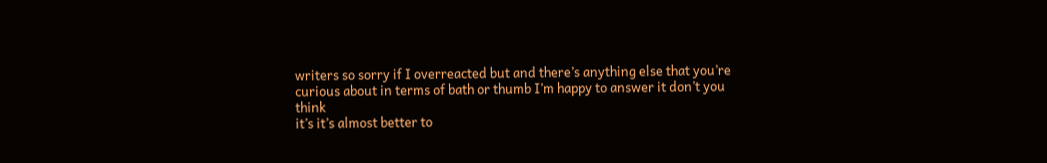writers so sorry if I overreacted but and there’s anything else that you’re
curious about in terms of bath or thumb I’m happy to answer it don’t you think
it’s it’s almost better to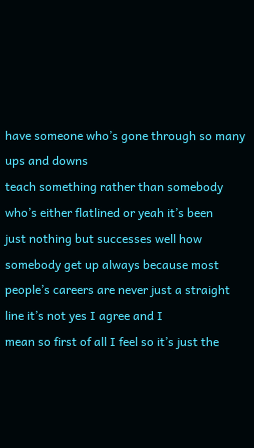have someone who’s gone through so many ups and downs
teach something rather than somebody who’s either flatlined or yeah it’s been
just nothing but successes well how somebody get up always because most
people’s careers are never just a straight line it’s not yes I agree and I
mean so first of all I feel so it’s just the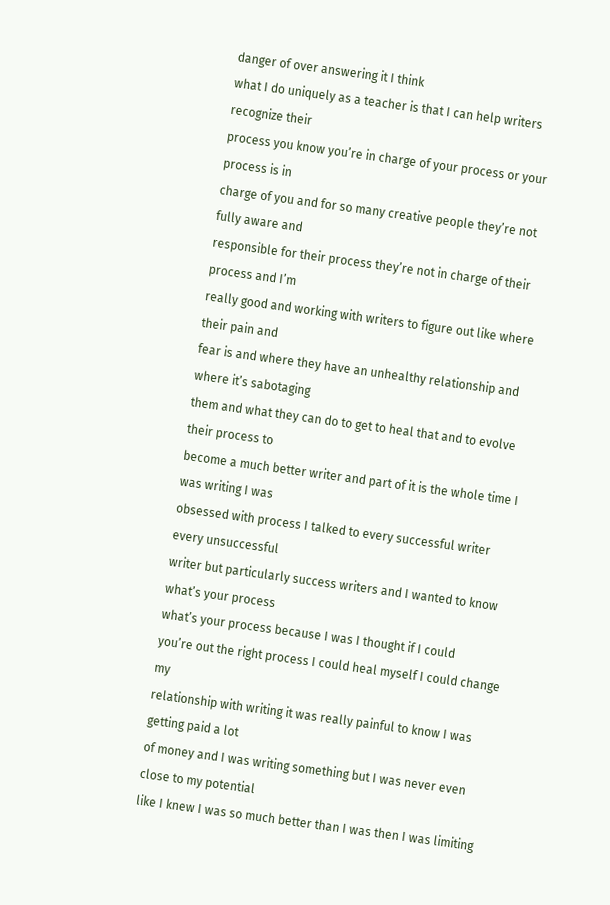danger of over answering it I think
what I do uniquely as a teacher is that I can help writers recognize their
process you know you’re in charge of your process or your process is in
charge of you and for so many creative people they’re not fully aware and
responsible for their process they’re not in charge of their process and I’m
really good and working with writers to figure out like where their pain and
fear is and where they have an unhealthy relationship and where it’s sabotaging
them and what they can do to get to heal that and to evolve their process to
become a much better writer and part of it is the whole time I was writing I was
obsessed with process I talked to every successful writer every unsuccessful
writer but particularly success writers and I wanted to know what’s your process
what’s your process because I was I thought if I could
you’re out the right process I could heal myself I could change my
relationship with writing it was really painful to know I was getting paid a lot
of money and I was writing something but I was never even close to my potential
like I knew I was so much better than I was then I was limiting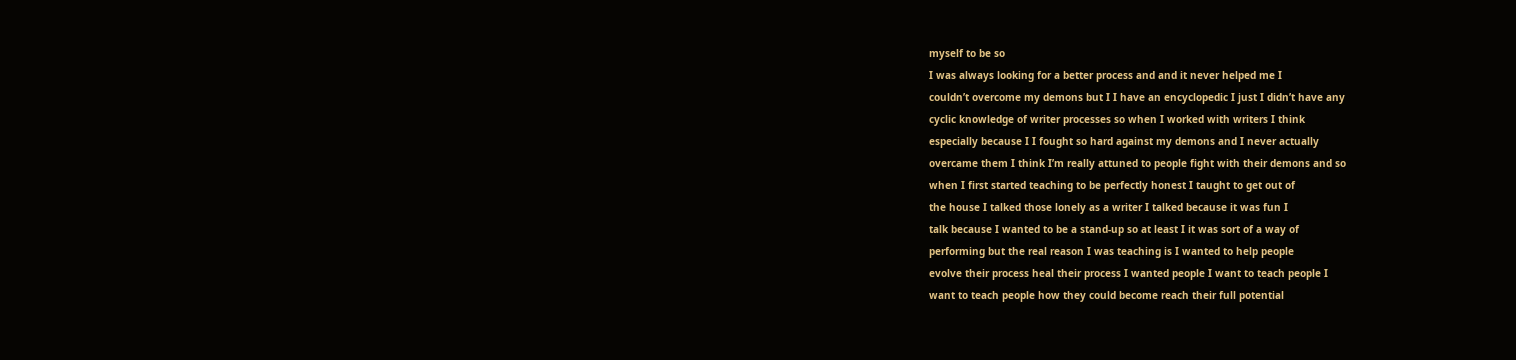myself to be so
I was always looking for a better process and and it never helped me I
couldn’t overcome my demons but I I have an encyclopedic I just I didn’t have any
cyclic knowledge of writer processes so when I worked with writers I think
especially because I I fought so hard against my demons and I never actually
overcame them I think I’m really attuned to people fight with their demons and so
when I first started teaching to be perfectly honest I taught to get out of
the house I talked those lonely as a writer I talked because it was fun I
talk because I wanted to be a stand-up so at least I it was sort of a way of
performing but the real reason I was teaching is I wanted to help people
evolve their process heal their process I wanted people I want to teach people I
want to teach people how they could become reach their full potential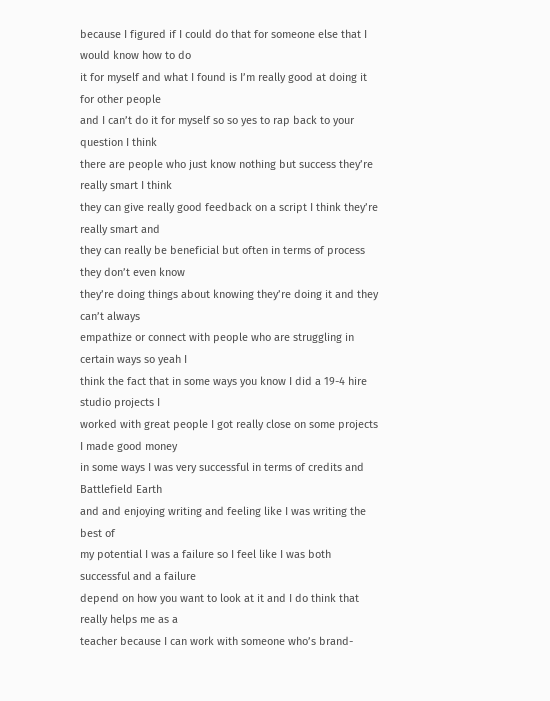because I figured if I could do that for someone else that I would know how to do
it for myself and what I found is I’m really good at doing it for other people
and I can’t do it for myself so so yes to rap back to your question I think
there are people who just know nothing but success they’re really smart I think
they can give really good feedback on a script I think they’re really smart and
they can really be beneficial but often in terms of process they don’t even know
they’re doing things about knowing they’re doing it and they can’t always
empathize or connect with people who are struggling in certain ways so yeah I
think the fact that in some ways you know I did a 19-4 hire studio projects I
worked with great people I got really close on some projects I made good money
in some ways I was very successful in terms of credits and Battlefield Earth
and and enjoying writing and feeling like I was writing the best of
my potential I was a failure so I feel like I was both successful and a failure
depend on how you want to look at it and I do think that really helps me as a
teacher because I can work with someone who’s brand-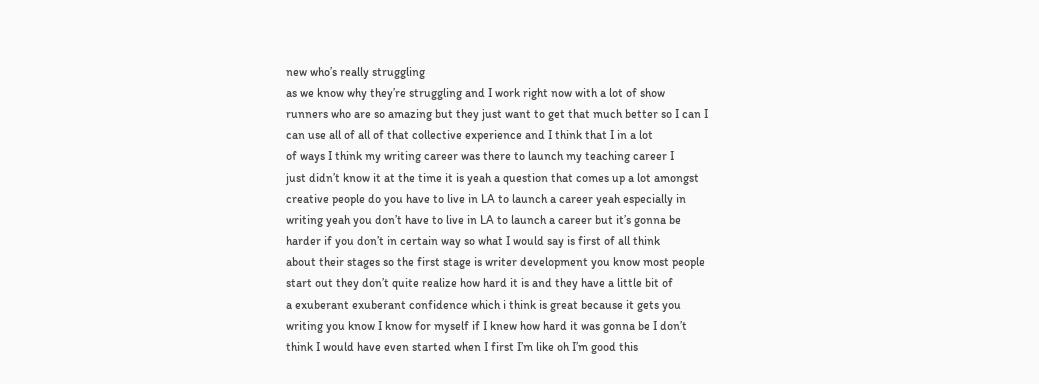new who’s really struggling
as we know why they’re struggling and I work right now with a lot of show
runners who are so amazing but they just want to get that much better so I can I
can use all of all of that collective experience and I think that I in a lot
of ways I think my writing career was there to launch my teaching career I
just didn’t know it at the time it is yeah a question that comes up a lot amongst
creative people do you have to live in LA to launch a career yeah especially in
writing yeah you don’t have to live in LA to launch a career but it’s gonna be
harder if you don’t in certain way so what I would say is first of all think
about their stages so the first stage is writer development you know most people
start out they don’t quite realize how hard it is and they have a little bit of
a exuberant exuberant confidence which i think is great because it gets you
writing you know I know for myself if I knew how hard it was gonna be I don’t
think I would have even started when I first I’m like oh I’m good this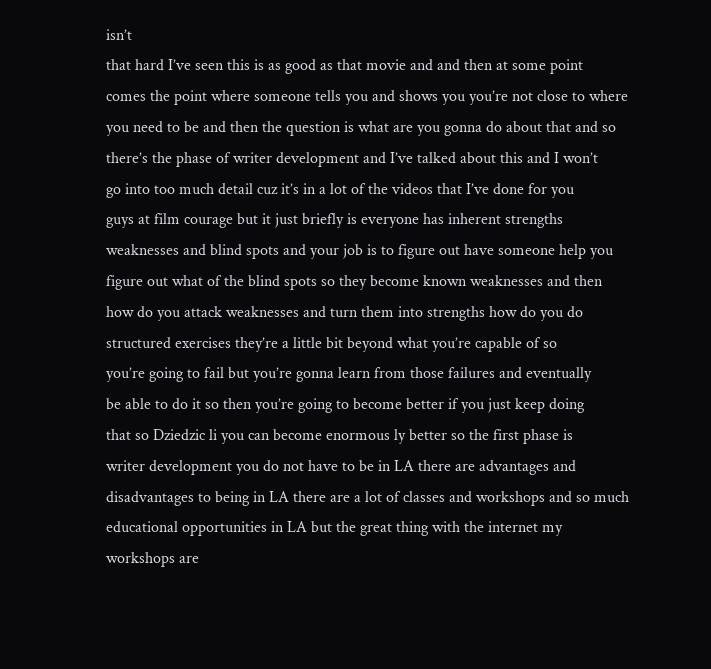isn’t
that hard I’ve seen this is as good as that movie and and then at some point
comes the point where someone tells you and shows you you’re not close to where
you need to be and then the question is what are you gonna do about that and so
there’s the phase of writer development and I’ve talked about this and I won’t
go into too much detail cuz it’s in a lot of the videos that I’ve done for you
guys at film courage but it just briefly is everyone has inherent strengths
weaknesses and blind spots and your job is to figure out have someone help you
figure out what of the blind spots so they become known weaknesses and then
how do you attack weaknesses and turn them into strengths how do you do
structured exercises they’re a little bit beyond what you’re capable of so
you’re going to fail but you’re gonna learn from those failures and eventually
be able to do it so then you’re going to become better if you just keep doing
that so Dziedzic li you can become enormous ly better so the first phase is
writer development you do not have to be in LA there are advantages and
disadvantages to being in LA there are a lot of classes and workshops and so much
educational opportunities in LA but the great thing with the internet my
workshops are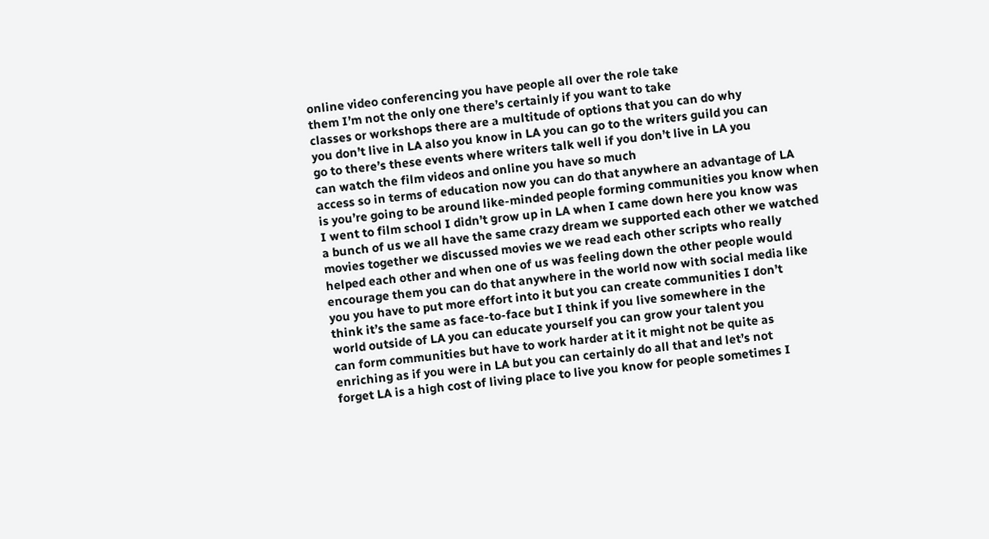online video conferencing you have people all over the role take
them I’m not the only one there’s certainly if you want to take
classes or workshops there are a multitude of options that you can do why
you don’t live in LA also you know in LA you can go to the writers guild you can
go to there’s these events where writers talk well if you don’t live in LA you
can watch the film videos and online you have so much
access so in terms of education now you can do that anywhere an advantage of LA
is you’re going to be around like-minded people forming communities you know when
I went to film school I didn’t grow up in LA when I came down here you know was
a bunch of us we all have the same crazy dream we supported each other we watched
movies together we discussed movies we we read each other scripts who really
helped each other and when one of us was feeling down the other people would
encourage them you can do that anywhere in the world now with social media like
you you have to put more effort into it but you can create communities I don’t
think it’s the same as face-to-face but I think if you live somewhere in the
world outside of LA you can educate yourself you can grow your talent you
can form communities but have to work harder at it it might not be quite as
enriching as if you were in LA but you can certainly do all that and let’s not
forget LA is a high cost of living place to live you know for people sometimes I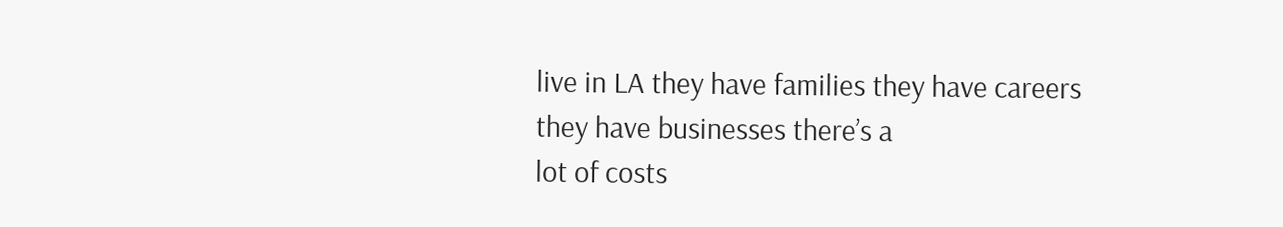live in LA they have families they have careers they have businesses there’s a
lot of costs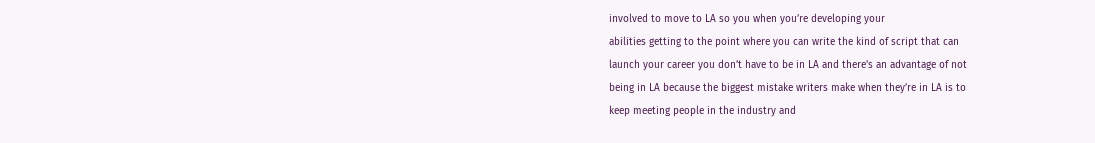involved to move to LA so you when you’re developing your
abilities getting to the point where you can write the kind of script that can
launch your career you don’t have to be in LA and there’s an advantage of not
being in LA because the biggest mistake writers make when they’re in LA is to
keep meeting people in the industry and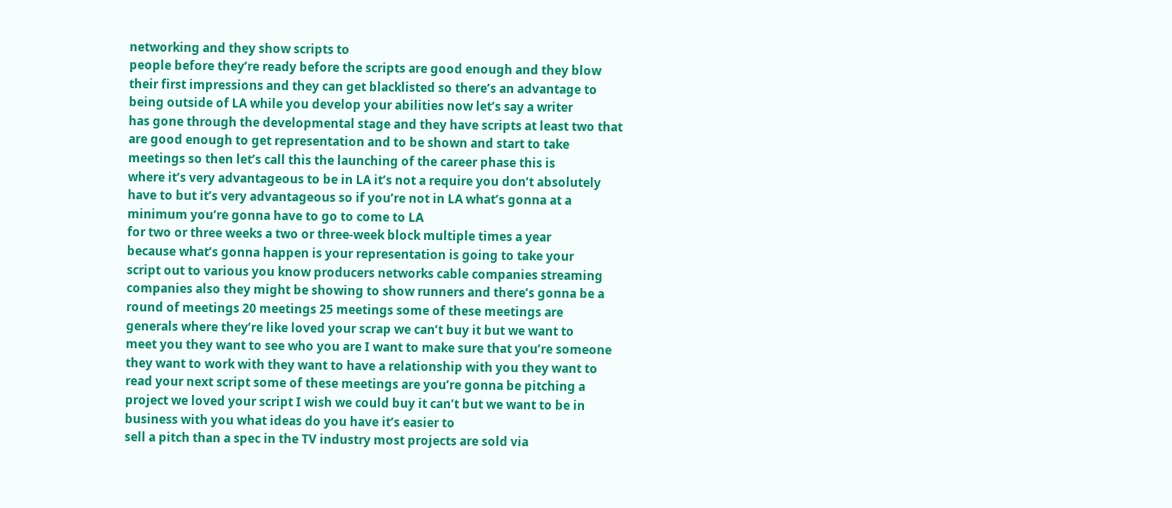networking and they show scripts to
people before they’re ready before the scripts are good enough and they blow
their first impressions and they can get blacklisted so there’s an advantage to
being outside of LA while you develop your abilities now let’s say a writer
has gone through the developmental stage and they have scripts at least two that
are good enough to get representation and to be shown and start to take
meetings so then let’s call this the launching of the career phase this is
where it’s very advantageous to be in LA it’s not a require you don’t absolutely
have to but it’s very advantageous so if you’re not in LA what’s gonna at a
minimum you’re gonna have to go to come to LA
for two or three weeks a two or three-week block multiple times a year
because what’s gonna happen is your representation is going to take your
script out to various you know producers networks cable companies streaming
companies also they might be showing to show runners and there’s gonna be a
round of meetings 20 meetings 25 meetings some of these meetings are
generals where they’re like loved your scrap we can’t buy it but we want to
meet you they want to see who you are I want to make sure that you’re someone
they want to work with they want to have a relationship with you they want to
read your next script some of these meetings are you’re gonna be pitching a
project we loved your script I wish we could buy it can’t but we want to be in
business with you what ideas do you have it’s easier to
sell a pitch than a spec in the TV industry most projects are sold via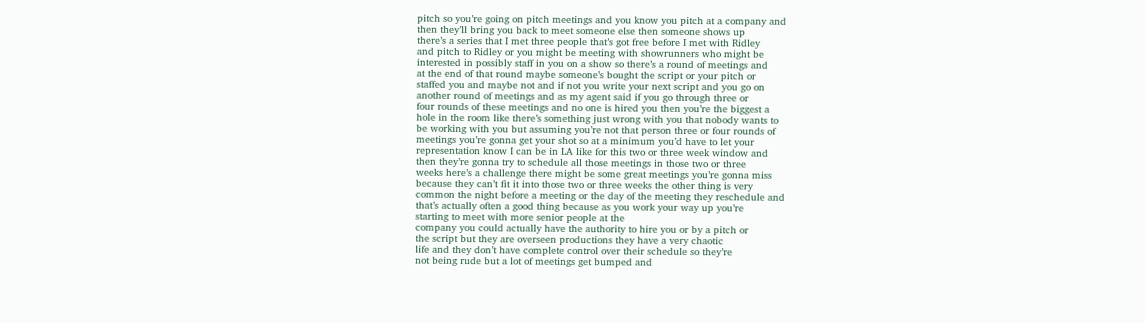pitch so you’re going on pitch meetings and you know you pitch at a company and
then they’ll bring you back to meet someone else then someone shows up
there’s a series that I met three people that’s got free before I met with Ridley
and pitch to Ridley or you might be meeting with showrunners who might be
interested in possibly staff in you on a show so there’s a round of meetings and
at the end of that round maybe someone’s bought the script or your pitch or
staffed you and maybe not and if not you write your next script and you go on
another round of meetings and as my agent said if you go through three or
four rounds of these meetings and no one is hired you then you’re the biggest a
hole in the room like there’s something just wrong with you that nobody wants to
be working with you but assuming you’re not that person three or four rounds of
meetings you’re gonna get your shot so at a minimum you’d have to let your
representation know I can be in LA like for this two or three week window and
then they’re gonna try to schedule all those meetings in those two or three
weeks here’s a challenge there might be some great meetings you’re gonna miss
because they can’t fit it into those two or three weeks the other thing is very
common the night before a meeting or the day of the meeting they reschedule and
that’s actually often a good thing because as you work your way up you’re
starting to meet with more senior people at the
company you could actually have the authority to hire you or by a pitch or
the script but they are overseen productions they have a very chaotic
life and they don’t have complete control over their schedule so they’re
not being rude but a lot of meetings get bumped and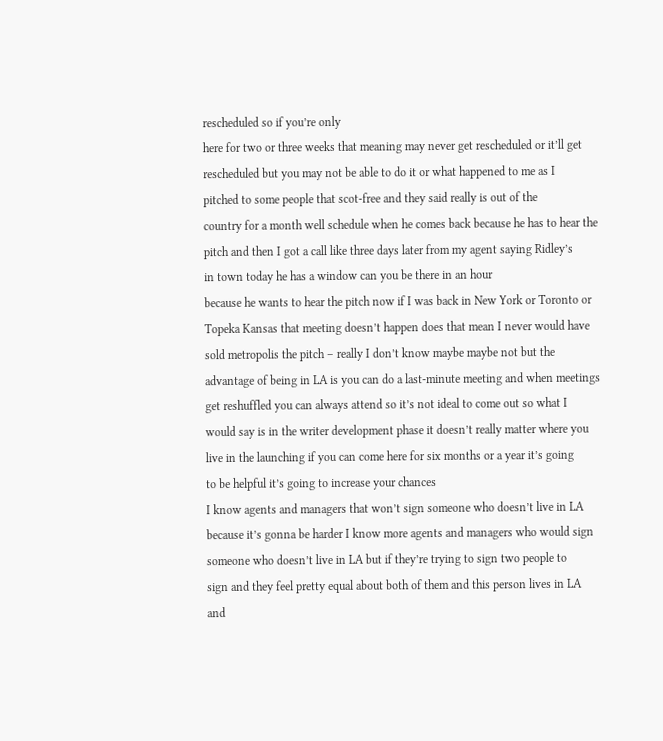rescheduled so if you’re only
here for two or three weeks that meaning may never get rescheduled or it’ll get
rescheduled but you may not be able to do it or what happened to me as I
pitched to some people that scot-free and they said really is out of the
country for a month well schedule when he comes back because he has to hear the
pitch and then I got a call like three days later from my agent saying Ridley’s
in town today he has a window can you be there in an hour
because he wants to hear the pitch now if I was back in New York or Toronto or
Topeka Kansas that meeting doesn’t happen does that mean I never would have
sold metropolis the pitch – really I don’t know maybe maybe not but the
advantage of being in LA is you can do a last-minute meeting and when meetings
get reshuffled you can always attend so it’s not ideal to come out so what I
would say is in the writer development phase it doesn’t really matter where you
live in the launching if you can come here for six months or a year it’s going
to be helpful it’s going to increase your chances
I know agents and managers that won’t sign someone who doesn’t live in LA
because it’s gonna be harder I know more agents and managers who would sign
someone who doesn’t live in LA but if they’re trying to sign two people to
sign and they feel pretty equal about both of them and this person lives in LA
and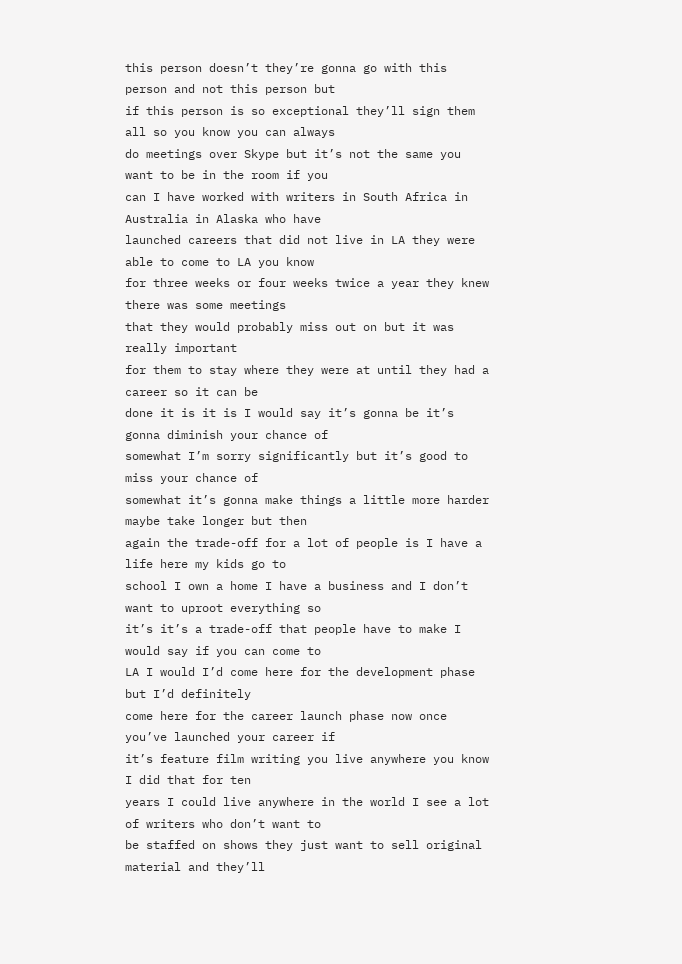this person doesn’t they’re gonna go with this person and not this person but
if this person is so exceptional they’ll sign them all so you know you can always
do meetings over Skype but it’s not the same you want to be in the room if you
can I have worked with writers in South Africa in Australia in Alaska who have
launched careers that did not live in LA they were able to come to LA you know
for three weeks or four weeks twice a year they knew there was some meetings
that they would probably miss out on but it was really important
for them to stay where they were at until they had a career so it can be
done it is it is I would say it’s gonna be it’s gonna diminish your chance of
somewhat I’m sorry significantly but it’s good to miss your chance of
somewhat it’s gonna make things a little more harder maybe take longer but then
again the trade-off for a lot of people is I have a life here my kids go to
school I own a home I have a business and I don’t want to uproot everything so
it’s it’s a trade-off that people have to make I would say if you can come to
LA I would I’d come here for the development phase but I’d definitely
come here for the career launch phase now once you’ve launched your career if
it’s feature film writing you live anywhere you know I did that for ten
years I could live anywhere in the world I see a lot of writers who don’t want to
be staffed on shows they just want to sell original material and they’ll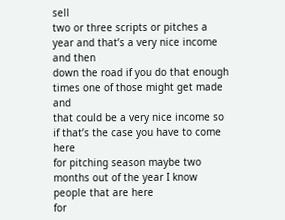sell
two or three scripts or pitches a year and that’s a very nice income and then
down the road if you do that enough times one of those might get made and
that could be a very nice income so if that’s the case you have to come here
for pitching season maybe two months out of the year I know people that are here
for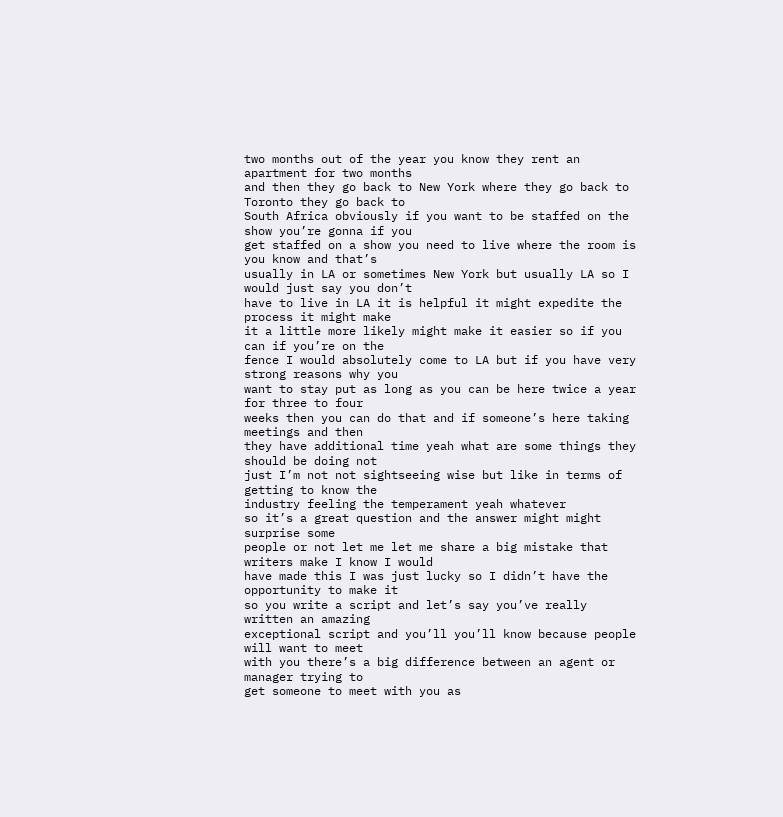two months out of the year you know they rent an apartment for two months
and then they go back to New York where they go back to Toronto they go back to
South Africa obviously if you want to be staffed on the show you’re gonna if you
get staffed on a show you need to live where the room is you know and that’s
usually in LA or sometimes New York but usually LA so I would just say you don’t
have to live in LA it is helpful it might expedite the process it might make
it a little more likely might make it easier so if you can if you’re on the
fence I would absolutely come to LA but if you have very strong reasons why you
want to stay put as long as you can be here twice a year for three to four
weeks then you can do that and if someone’s here taking meetings and then
they have additional time yeah what are some things they should be doing not
just I’m not not sightseeing wise but like in terms of getting to know the
industry feeling the temperament yeah whatever
so it’s a great question and the answer might might surprise some
people or not let me let me share a big mistake that writers make I know I would
have made this I was just lucky so I didn’t have the opportunity to make it
so you write a script and let’s say you’ve really written an amazing
exceptional script and you’ll you’ll know because people will want to meet
with you there’s a big difference between an agent or manager trying to
get someone to meet with you as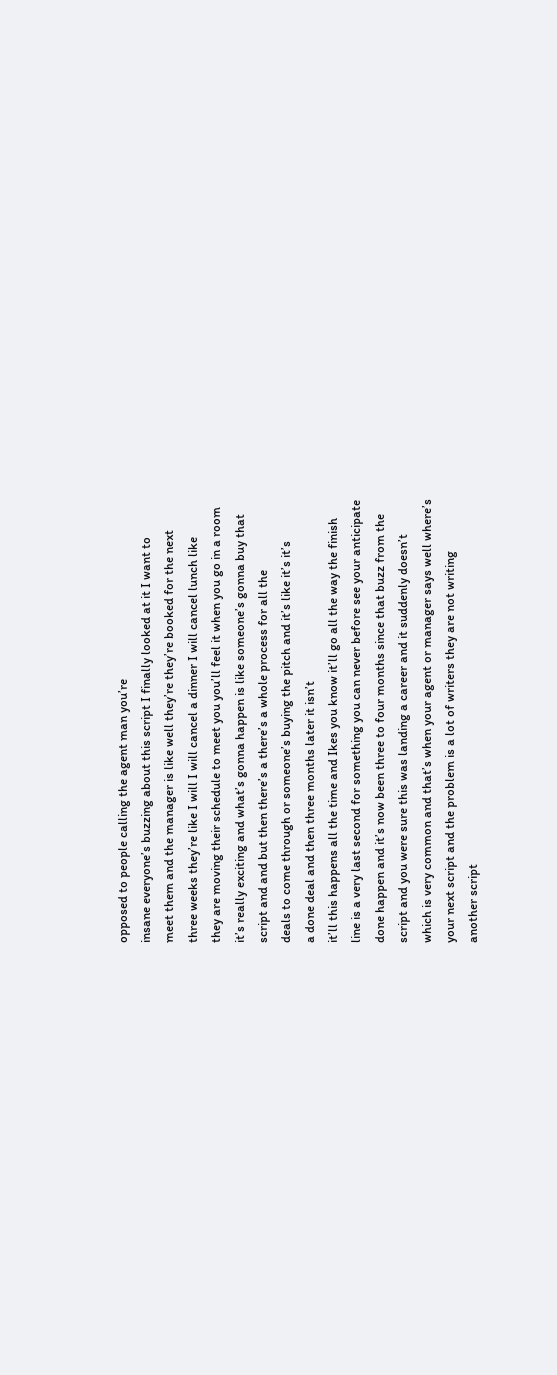opposed to people calling the agent man you’re
insane everyone’s buzzing about this script I finally looked at it I want to
meet them and the manager is like well they’re they’re booked for the next
three weeks they’re like I will I will cancel a dinner I will cancel lunch like
they are moving their schedule to meet you you’ll feel it when you go in a room
it’s really exciting and what’s gonna happen is like someone’s gonna buy that
script and and but then there’s a there’s a whole process for all the
deals to come through or someone’s buying the pitch and it’s like it’s it’s
a done deal and then three months later it isn’t
it’ll this happens all the time and Ikes you know it’ll go all the way the finish
line is a very last second for something you can never before see your anticipate
done happen and it’s now been three to four months since that buzz from the
script and you were sure this was landing a career and it suddenly doesn’t
which is very common and that’s when your agent or manager says well where’s
your next script and the problem is a lot of writers they are not writing
another script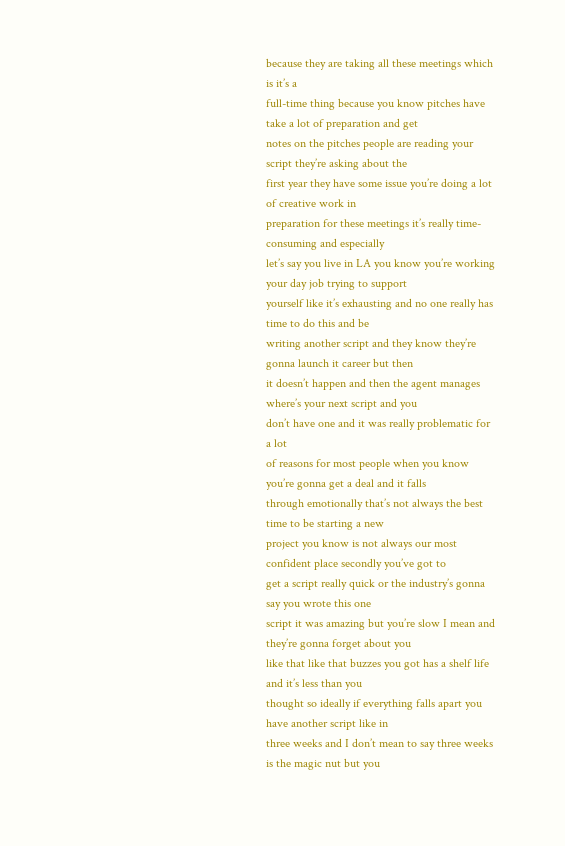because they are taking all these meetings which is it’s a
full-time thing because you know pitches have take a lot of preparation and get
notes on the pitches people are reading your script they’re asking about the
first year they have some issue you’re doing a lot of creative work in
preparation for these meetings it’s really time-consuming and especially
let’s say you live in LA you know you’re working your day job trying to support
yourself like it’s exhausting and no one really has time to do this and be
writing another script and they know they’re gonna launch it career but then
it doesn’t happen and then the agent manages where’s your next script and you
don’t have one and it was really problematic for a lot
of reasons for most people when you know you’re gonna get a deal and it falls
through emotionally that’s not always the best time to be starting a new
project you know is not always our most confident place secondly you’ve got to
get a script really quick or the industry’s gonna say you wrote this one
script it was amazing but you’re slow I mean and they’re gonna forget about you
like that like that buzzes you got has a shelf life and it’s less than you
thought so ideally if everything falls apart you have another script like in
three weeks and I don’t mean to say three weeks is the magic nut but you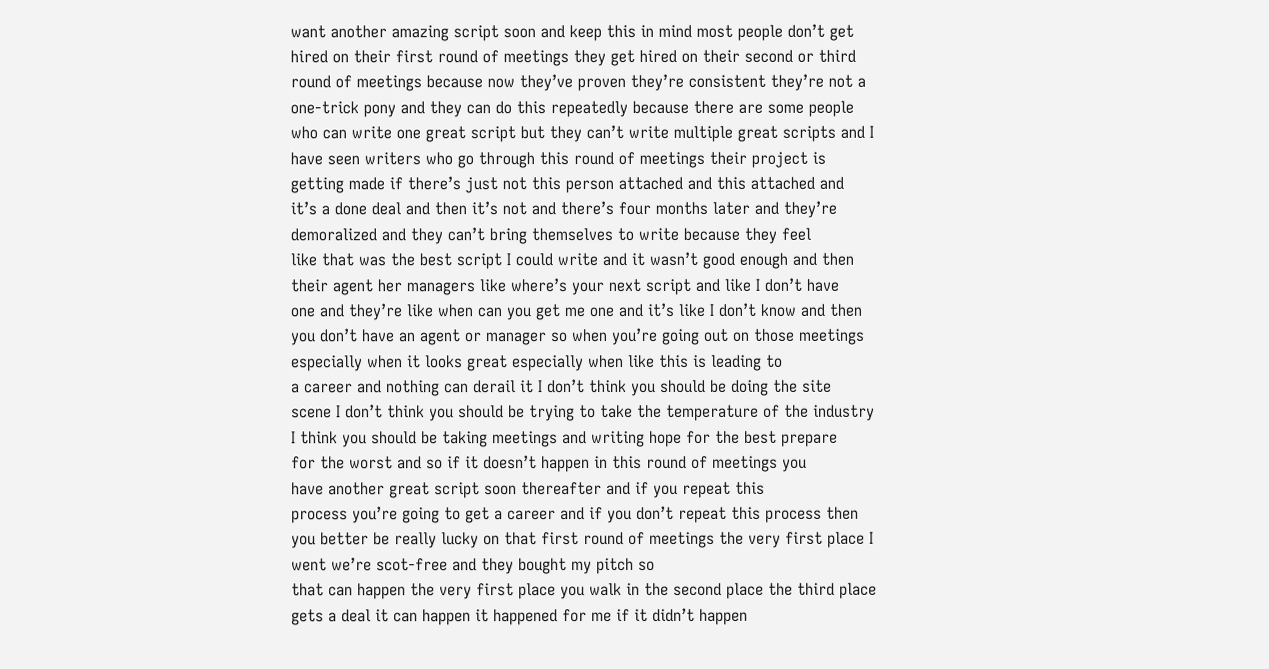want another amazing script soon and keep this in mind most people don’t get
hired on their first round of meetings they get hired on their second or third
round of meetings because now they’ve proven they’re consistent they’re not a
one-trick pony and they can do this repeatedly because there are some people
who can write one great script but they can’t write multiple great scripts and I
have seen writers who go through this round of meetings their project is
getting made if there’s just not this person attached and this attached and
it’s a done deal and then it’s not and there’s four months later and they’re
demoralized and they can’t bring themselves to write because they feel
like that was the best script I could write and it wasn’t good enough and then
their agent her managers like where’s your next script and like I don’t have
one and they’re like when can you get me one and it’s like I don’t know and then
you don’t have an agent or manager so when you’re going out on those meetings
especially when it looks great especially when like this is leading to
a career and nothing can derail it I don’t think you should be doing the site
scene I don’t think you should be trying to take the temperature of the industry
I think you should be taking meetings and writing hope for the best prepare
for the worst and so if it doesn’t happen in this round of meetings you
have another great script soon thereafter and if you repeat this
process you’re going to get a career and if you don’t repeat this process then
you better be really lucky on that first round of meetings the very first place I
went we’re scot-free and they bought my pitch so
that can happen the very first place you walk in the second place the third place
gets a deal it can happen it happened for me if it didn’t happen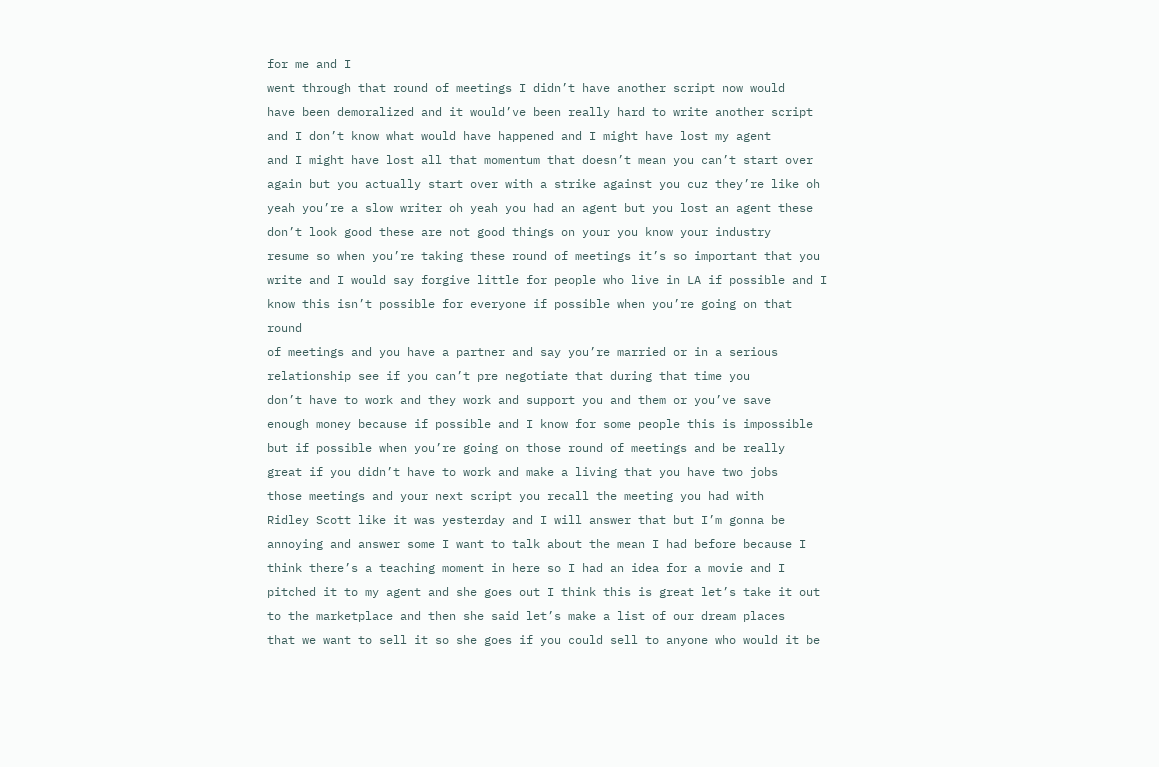for me and I
went through that round of meetings I didn’t have another script now would
have been demoralized and it would’ve been really hard to write another script
and I don’t know what would have happened and I might have lost my agent
and I might have lost all that momentum that doesn’t mean you can’t start over
again but you actually start over with a strike against you cuz they’re like oh
yeah you’re a slow writer oh yeah you had an agent but you lost an agent these
don’t look good these are not good things on your you know your industry
resume so when you’re taking these round of meetings it’s so important that you
write and I would say forgive little for people who live in LA if possible and I
know this isn’t possible for everyone if possible when you’re going on that round
of meetings and you have a partner and say you’re married or in a serious
relationship see if you can’t pre negotiate that during that time you
don’t have to work and they work and support you and them or you’ve save
enough money because if possible and I know for some people this is impossible
but if possible when you’re going on those round of meetings and be really
great if you didn’t have to work and make a living that you have two jobs
those meetings and your next script you recall the meeting you had with
Ridley Scott like it was yesterday and I will answer that but I’m gonna be
annoying and answer some I want to talk about the mean I had before because I
think there’s a teaching moment in here so I had an idea for a movie and I
pitched it to my agent and she goes out I think this is great let’s take it out
to the marketplace and then she said let’s make a list of our dream places
that we want to sell it so she goes if you could sell to anyone who would it be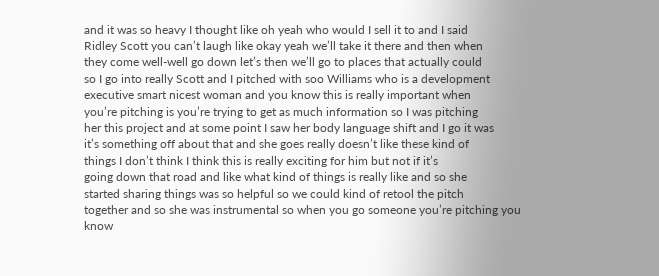and it was so heavy I thought like oh yeah who would I sell it to and I said
Ridley Scott you can’t laugh like okay yeah we’ll take it there and then when
they come well-well go down let’s then we’ll go to places that actually could
so I go into really Scott and I pitched with soo Williams who is a development
executive smart nicest woman and you know this is really important when
you’re pitching is you’re trying to get as much information so I was pitching
her this project and at some point I saw her body language shift and I go it was
it’s something off about that and she goes really doesn’t like these kind of
things I don’t think I think this is really exciting for him but not if it’s
going down that road and like what kind of things is really like and so she
started sharing things was so helpful so we could kind of retool the pitch
together and so she was instrumental so when you go someone you’re pitching you
know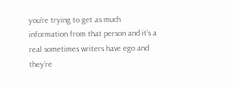you’re trying to get as much information from that person and it’s a
real sometimes writers have ego and they’re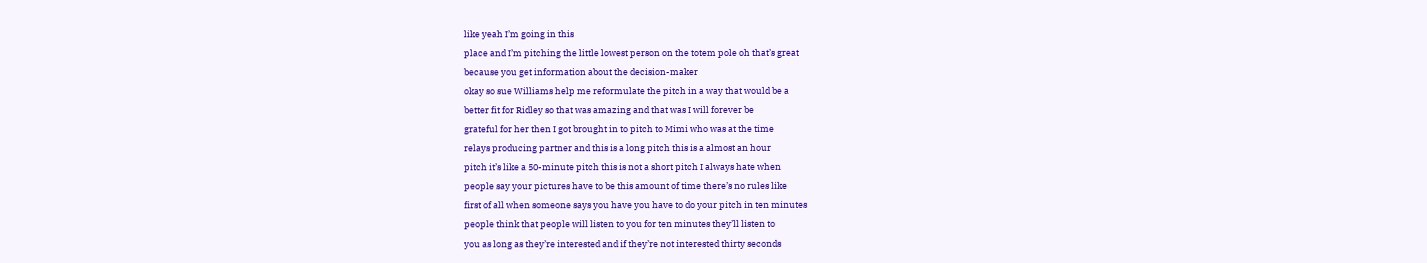like yeah I’m going in this
place and I’m pitching the little lowest person on the totem pole oh that’s great
because you get information about the decision-maker
okay so sue Williams help me reformulate the pitch in a way that would be a
better fit for Ridley so that was amazing and that was I will forever be
grateful for her then I got brought in to pitch to Mimi who was at the time
relays producing partner and this is a long pitch this is a almost an hour
pitch it’s like a 50-minute pitch this is not a short pitch I always hate when
people say your pictures have to be this amount of time there’s no rules like
first of all when someone says you have you have to do your pitch in ten minutes
people think that people will listen to you for ten minutes they’ll listen to
you as long as they’re interested and if they’re not interested thirty seconds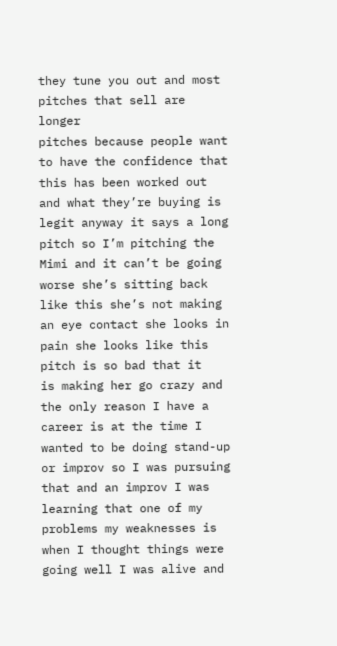they tune you out and most pitches that sell are longer
pitches because people want to have the confidence that this has been worked out
and what they’re buying is legit anyway it says a long pitch so I’m pitching the
Mimi and it can’t be going worse she’s sitting back like this she’s not making
an eye contact she looks in pain she looks like this pitch is so bad that it
is making her go crazy and the only reason I have a career is at the time I
wanted to be doing stand-up or improv so I was pursuing that and an improv I was
learning that one of my problems my weaknesses is when I thought things were
going well I was alive and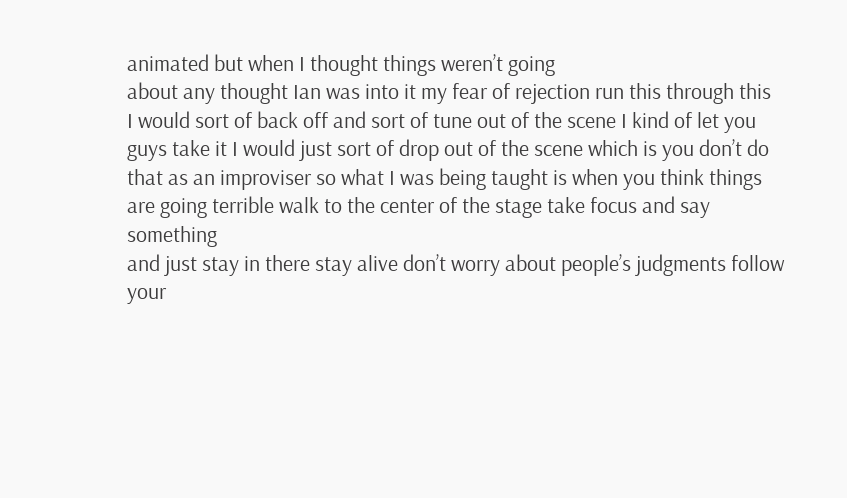animated but when I thought things weren’t going
about any thought Ian was into it my fear of rejection run this through this
I would sort of back off and sort of tune out of the scene I kind of let you
guys take it I would just sort of drop out of the scene which is you don’t do
that as an improviser so what I was being taught is when you think things
are going terrible walk to the center of the stage take focus and say something
and just stay in there stay alive don’t worry about people’s judgments follow
your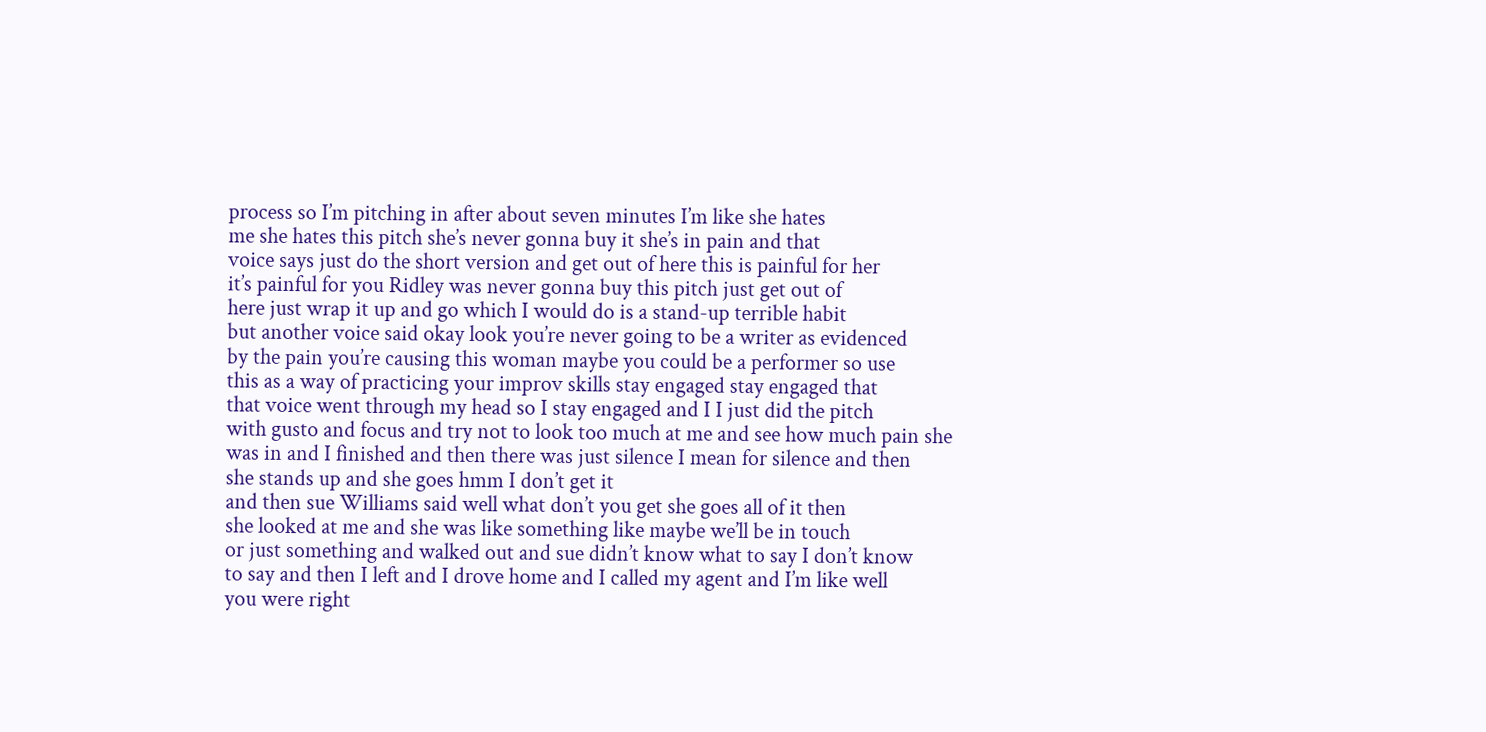process so I’m pitching in after about seven minutes I’m like she hates
me she hates this pitch she’s never gonna buy it she’s in pain and that
voice says just do the short version and get out of here this is painful for her
it’s painful for you Ridley was never gonna buy this pitch just get out of
here just wrap it up and go which I would do is a stand-up terrible habit
but another voice said okay look you’re never going to be a writer as evidenced
by the pain you’re causing this woman maybe you could be a performer so use
this as a way of practicing your improv skills stay engaged stay engaged that
that voice went through my head so I stay engaged and I I just did the pitch
with gusto and focus and try not to look too much at me and see how much pain she
was in and I finished and then there was just silence I mean for silence and then
she stands up and she goes hmm I don’t get it
and then sue Williams said well what don’t you get she goes all of it then
she looked at me and she was like something like maybe we’ll be in touch
or just something and walked out and sue didn’t know what to say I don’t know
to say and then I left and I drove home and I called my agent and I’m like well
you were right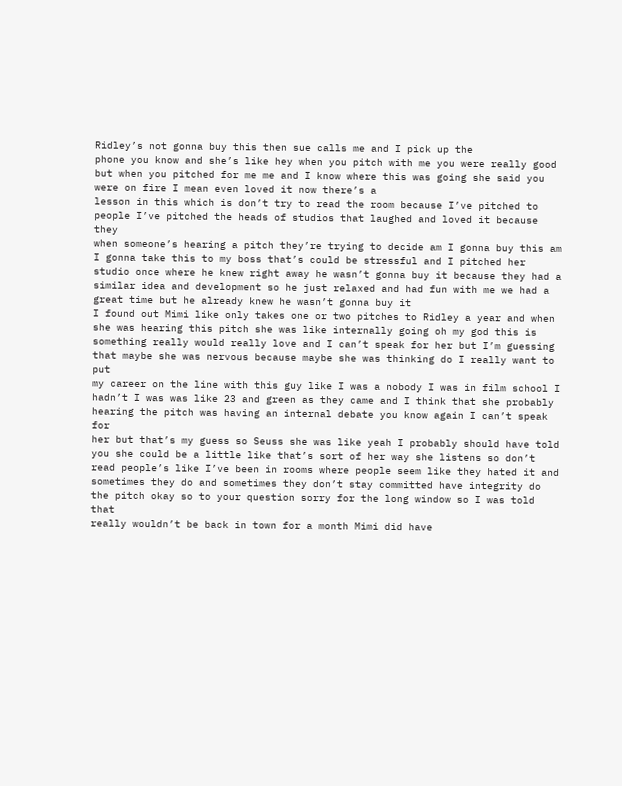Ridley’s not gonna buy this then sue calls me and I pick up the
phone you know and she’s like hey when you pitch with me you were really good
but when you pitched for me me and I know where this was going she said you
were on fire I mean even loved it now there’s a
lesson in this which is don’t try to read the room because I’ve pitched to
people I’ve pitched the heads of studios that laughed and loved it because they
when someone’s hearing a pitch they’re trying to decide am I gonna buy this am
I gonna take this to my boss that’s could be stressful and I pitched her
studio once where he knew right away he wasn’t gonna buy it because they had a
similar idea and development so he just relaxed and had fun with me we had a
great time but he already knew he wasn’t gonna buy it
I found out Mimi like only takes one or two pitches to Ridley a year and when
she was hearing this pitch she was like internally going oh my god this is
something really would really love and I can’t speak for her but I’m guessing
that maybe she was nervous because maybe she was thinking do I really want to put
my career on the line with this guy like I was a nobody I was in film school I
hadn’t I was was like 23 and green as they came and I think that she probably
hearing the pitch was having an internal debate you know again I can’t speak for
her but that’s my guess so Seuss she was like yeah I probably should have told
you she could be a little like that’s sort of her way she listens so don’t
read people’s like I’ve been in rooms where people seem like they hated it and
sometimes they do and sometimes they don’t stay committed have integrity do
the pitch okay so to your question sorry for the long window so I was told that
really wouldn’t be back in town for a month Mimi did have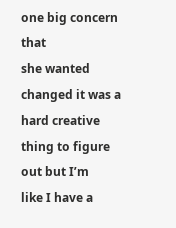one big concern that
she wanted changed it was a hard creative thing to figure out but I’m
like I have a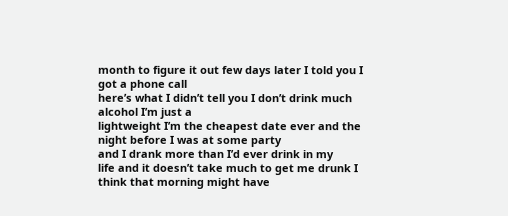month to figure it out few days later I told you I got a phone call
here’s what I didn’t tell you I don’t drink much alcohol I’m just a
lightweight I’m the cheapest date ever and the night before I was at some party
and I drank more than I’d ever drink in my
life and it doesn’t take much to get me drunk I think that morning might have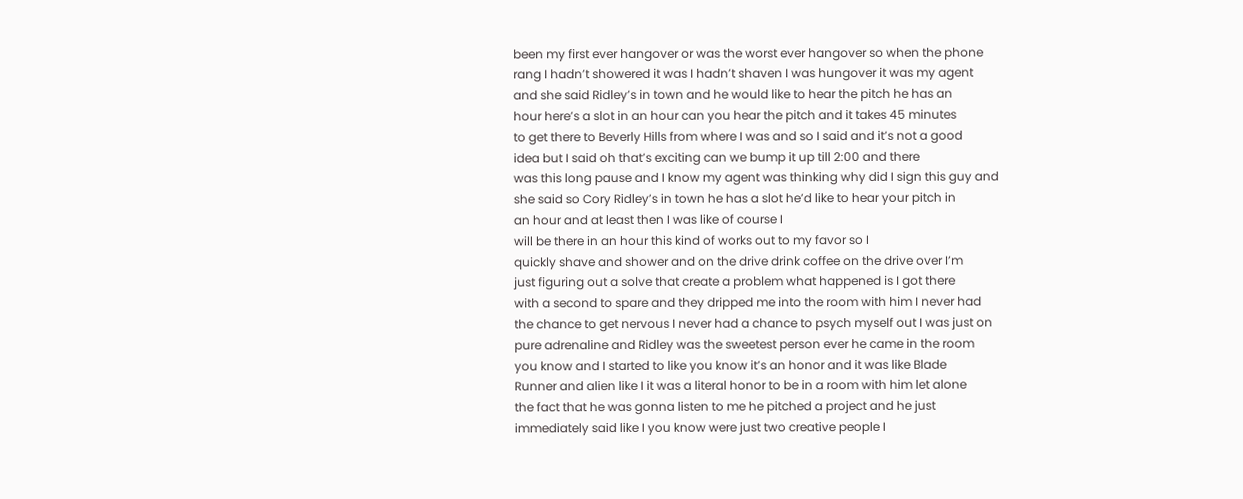been my first ever hangover or was the worst ever hangover so when the phone
rang I hadn’t showered it was I hadn’t shaven I was hungover it was my agent
and she said Ridley’s in town and he would like to hear the pitch he has an
hour here’s a slot in an hour can you hear the pitch and it takes 45 minutes
to get there to Beverly Hills from where I was and so I said and it’s not a good
idea but I said oh that’s exciting can we bump it up till 2:00 and there
was this long pause and I know my agent was thinking why did I sign this guy and
she said so Cory Ridley’s in town he has a slot he’d like to hear your pitch in
an hour and at least then I was like of course I
will be there in an hour this kind of works out to my favor so I
quickly shave and shower and on the drive drink coffee on the drive over I’m
just figuring out a solve that create a problem what happened is I got there
with a second to spare and they dripped me into the room with him I never had
the chance to get nervous I never had a chance to psych myself out I was just on
pure adrenaline and Ridley was the sweetest person ever he came in the room
you know and I started to like you know it’s an honor and it was like Blade
Runner and alien like I it was a literal honor to be in a room with him let alone
the fact that he was gonna listen to me he pitched a project and he just
immediately said like I you know were just two creative people I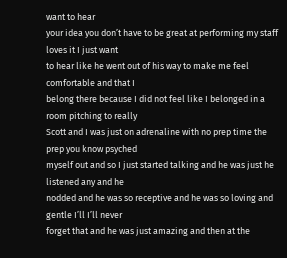want to hear
your idea you don’t have to be great at performing my staff loves it I just want
to hear like he went out of his way to make me feel comfortable and that I
belong there because I did not feel like I belonged in a room pitching to really
Scott and I was just on adrenaline with no prep time the prep you know psyched
myself out and so I just started talking and he was just he listened any and he
nodded and he was so receptive and he was so loving and gentle I’ll I’ll never
forget that and he was just amazing and then at the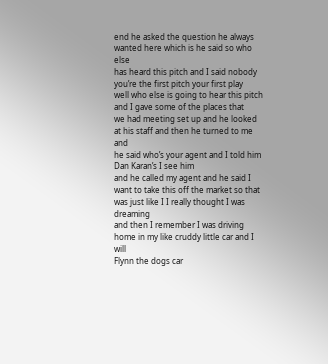end he asked the question he always wanted here which is he said so who else
has heard this pitch and I said nobody you’re the first pitch your first play
well who else is going to hear this pitch and I gave some of the places that
we had meeting set up and he looked at his staff and then he turned to me and
he said who’s your agent and I told him Dan Karan’s I see him
and he called my agent and he said I want to take this off the market so that
was just like I I really thought I was dreaming
and then I remember I was driving home in my like cruddy little car and I will
Flynn the dogs car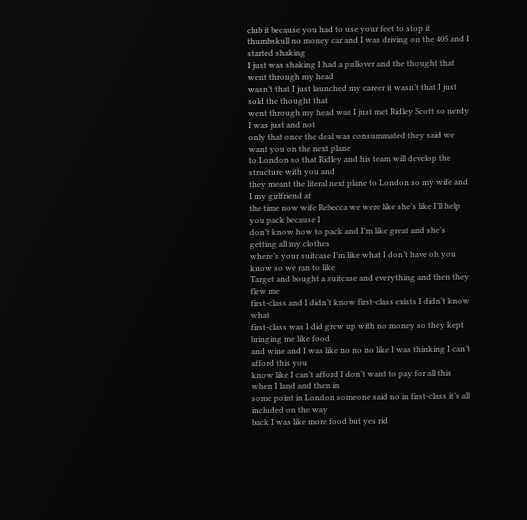club it because you had to use your feet to stop it
thumbskull no money car and I was driving on the 405 and I started shaking
I just was shaking I had a pullover and the thought that went through my head
wasn’t that I just launched my career it wasn’t that I just sold the thought that
went through my head was I just met Ridley Scott so nerdy I was just and not
only that once the deal was consummated they said we want you on the next plane
to London so that Ridley and his team will develop the structure with you and
they meant the literal next plane to London so my wife and I my girlfriend at
the time now wife Rebecca we were like she’s like I’ll help you pack because I
don’t know how to pack and I’m like great and she’s getting all my clothes
where’s your suitcase I’m like what I don’t have oh you know so we ran to like
Target and bought a suitcase and everything and then they flew me
first-class and I didn’t know first-class exists I didn’t know what
first-class was I did grew up with no money so they kept bringing me like food
and wine and I was like no no no like I was thinking I can’t afford this you
know like I can’t afford I don’t want to pay for all this when I land and then in
some point in London someone said no in first-class it’s all included on the way
back I was like more food but yes rid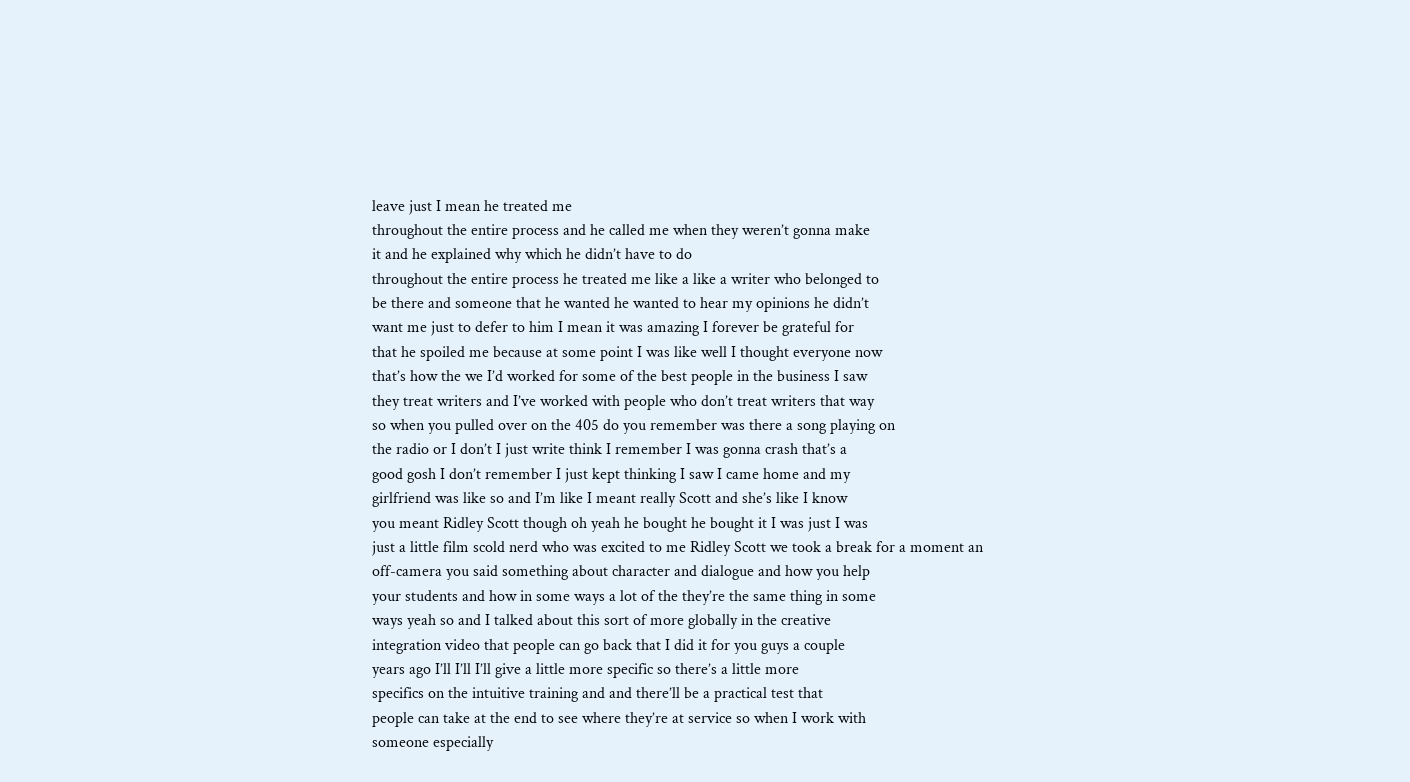leave just I mean he treated me
throughout the entire process and he called me when they weren’t gonna make
it and he explained why which he didn’t have to do
throughout the entire process he treated me like a like a writer who belonged to
be there and someone that he wanted he wanted to hear my opinions he didn’t
want me just to defer to him I mean it was amazing I forever be grateful for
that he spoiled me because at some point I was like well I thought everyone now
that’s how the we I’d worked for some of the best people in the business I saw
they treat writers and I’ve worked with people who don’t treat writers that way
so when you pulled over on the 405 do you remember was there a song playing on
the radio or I don’t I just write think I remember I was gonna crash that’s a
good gosh I don’t remember I just kept thinking I saw I came home and my
girlfriend was like so and I’m like I meant really Scott and she’s like I know
you meant Ridley Scott though oh yeah he bought he bought it I was just I was
just a little film scold nerd who was excited to me Ridley Scott we took a break for a moment an
off-camera you said something about character and dialogue and how you help
your students and how in some ways a lot of the they’re the same thing in some
ways yeah so and I talked about this sort of more globally in the creative
integration video that people can go back that I did it for you guys a couple
years ago I’ll I’ll I’ll give a little more specific so there’s a little more
specifics on the intuitive training and and there’ll be a practical test that
people can take at the end to see where they’re at service so when I work with
someone especially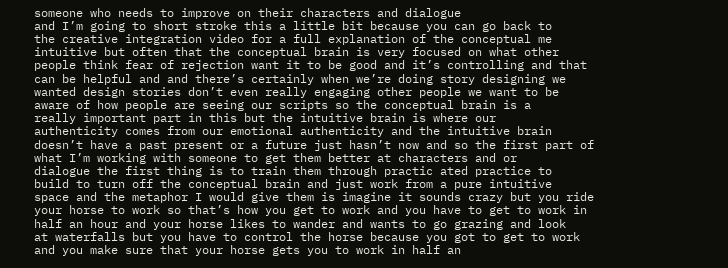someone who needs to improve on their characters and dialogue
and I’m going to short stroke this a little bit because you can go back to
the creative integration video for a full explanation of the conceptual me
intuitive but often that the conceptual brain is very focused on what other
people think fear of rejection want it to be good and it’s controlling and that
can be helpful and and there’s certainly when we’re doing story designing we
wanted design stories don’t even really engaging other people we want to be
aware of how people are seeing our scripts so the conceptual brain is a
really important part in this but the intuitive brain is where our
authenticity comes from our emotional authenticity and the intuitive brain
doesn’t have a past present or a future just hasn’t now and so the first part of
what I’m working with someone to get them better at characters and or
dialogue the first thing is to train them through practic ated practice to
build to turn off the conceptual brain and just work from a pure intuitive
space and the metaphor I would give them is imagine it sounds crazy but you ride
your horse to work so that’s how you get to work and you have to get to work in
half an hour and your horse likes to wander and wants to go grazing and look
at waterfalls but you have to control the horse because you got to get to work
and you make sure that your horse gets you to work in half an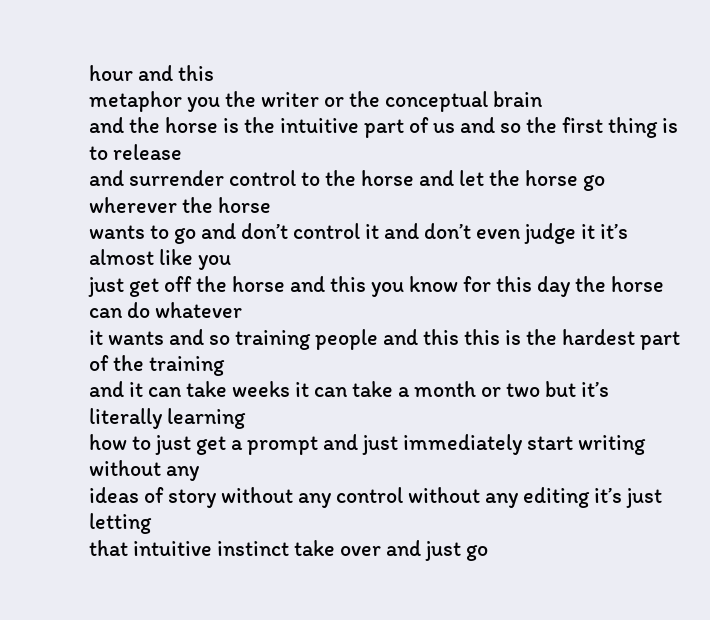hour and this
metaphor you the writer or the conceptual brain
and the horse is the intuitive part of us and so the first thing is to release
and surrender control to the horse and let the horse go wherever the horse
wants to go and don’t control it and don’t even judge it it’s almost like you
just get off the horse and this you know for this day the horse can do whatever
it wants and so training people and this this is the hardest part of the training
and it can take weeks it can take a month or two but it’s literally learning
how to just get a prompt and just immediately start writing without any
ideas of story without any control without any editing it’s just letting
that intuitive instinct take over and just go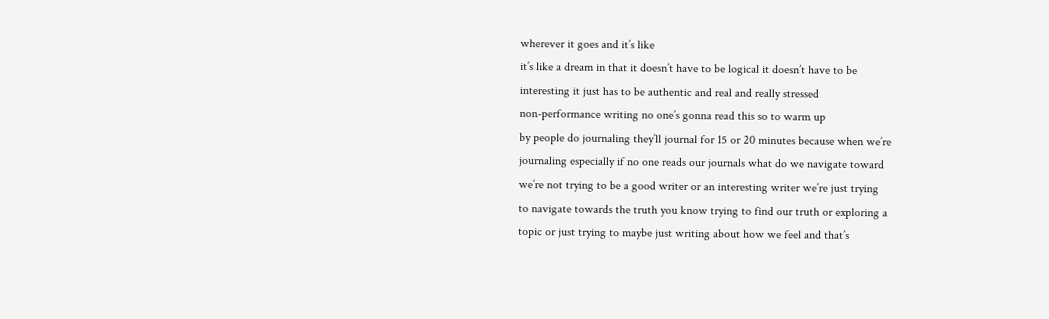wherever it goes and it’s like
it’s like a dream in that it doesn’t have to be logical it doesn’t have to be
interesting it just has to be authentic and real and really stressed
non-performance writing no one’s gonna read this so to warm up
by people do journaling they’ll journal for 15 or 20 minutes because when we’re
journaling especially if no one reads our journals what do we navigate toward
we’re not trying to be a good writer or an interesting writer we’re just trying
to navigate towards the truth you know trying to find our truth or exploring a
topic or just trying to maybe just writing about how we feel and that’s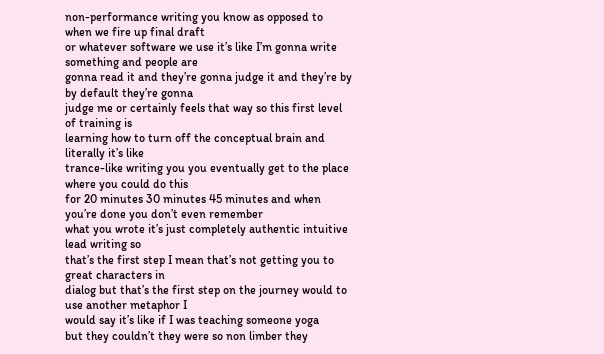non-performance writing you know as opposed to when we fire up final draft
or whatever software we use it’s like I’m gonna write something and people are
gonna read it and they’re gonna judge it and they’re by by default they’re gonna
judge me or certainly feels that way so this first level of training is
learning how to turn off the conceptual brain and literally it’s like
trance-like writing you you eventually get to the place where you could do this
for 20 minutes 30 minutes 45 minutes and when you’re done you don’t even remember
what you wrote it’s just completely authentic intuitive lead writing so
that’s the first step I mean that’s not getting you to great characters in
dialog but that’s the first step on the journey would to use another metaphor I
would say it’s like if I was teaching someone yoga
but they couldn’t they were so non limber they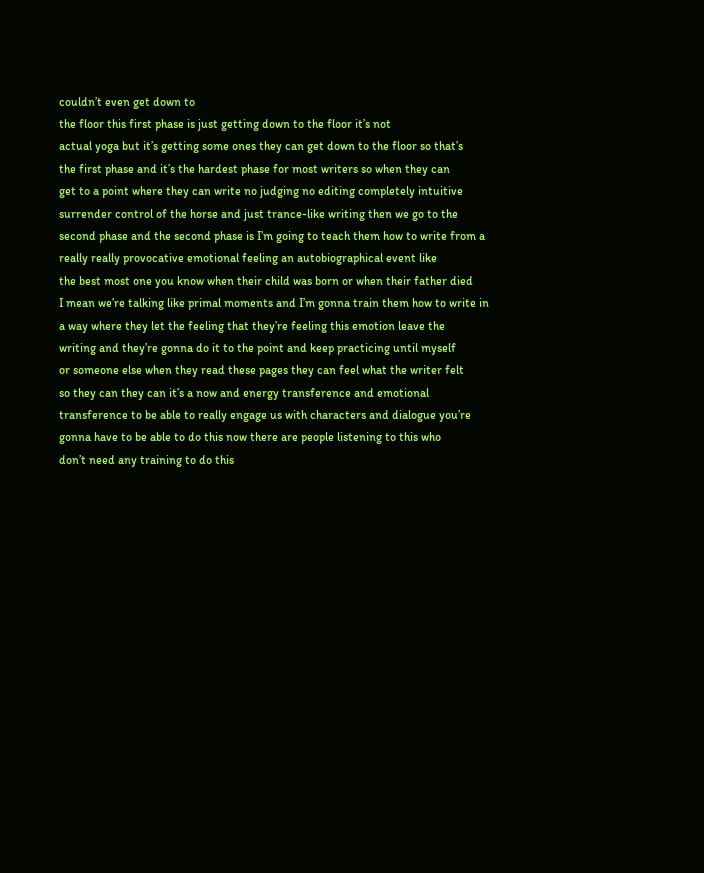couldn’t even get down to
the floor this first phase is just getting down to the floor it’s not
actual yoga but it’s getting some ones they can get down to the floor so that’s
the first phase and it’s the hardest phase for most writers so when they can
get to a point where they can write no judging no editing completely intuitive
surrender control of the horse and just trance-like writing then we go to the
second phase and the second phase is I’m going to teach them how to write from a
really really provocative emotional feeling an autobiographical event like
the best most one you know when their child was born or when their father died
I mean we’re talking like primal moments and I’m gonna train them how to write in
a way where they let the feeling that they’re feeling this emotion leave the
writing and they’re gonna do it to the point and keep practicing until myself
or someone else when they read these pages they can feel what the writer felt
so they can they can it’s a now and energy transference and emotional
transference to be able to really engage us with characters and dialogue you’re
gonna have to be able to do this now there are people listening to this who
don’t need any training to do this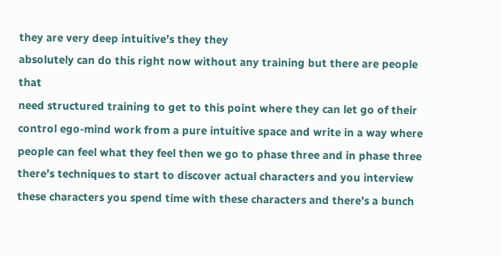they are very deep intuitive’s they they
absolutely can do this right now without any training but there are people that
need structured training to get to this point where they can let go of their
control ego-mind work from a pure intuitive space and write in a way where
people can feel what they feel then we go to phase three and in phase three
there’s techniques to start to discover actual characters and you interview
these characters you spend time with these characters and there’s a bunch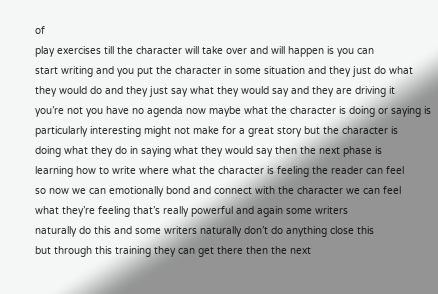of
play exercises till the character will take over and will happen is you can
start writing and you put the character in some situation and they just do what
they would do and they just say what they would say and they are driving it
you’re not you have no agenda now maybe what the character is doing or saying is
particularly interesting might not make for a great story but the character is
doing what they do in saying what they would say then the next phase is
learning how to write where what the character is feeling the reader can feel
so now we can emotionally bond and connect with the character we can feel
what they’re feeling that’s really powerful and again some writers
naturally do this and some writers naturally don’t do anything close this
but through this training they can get there then the next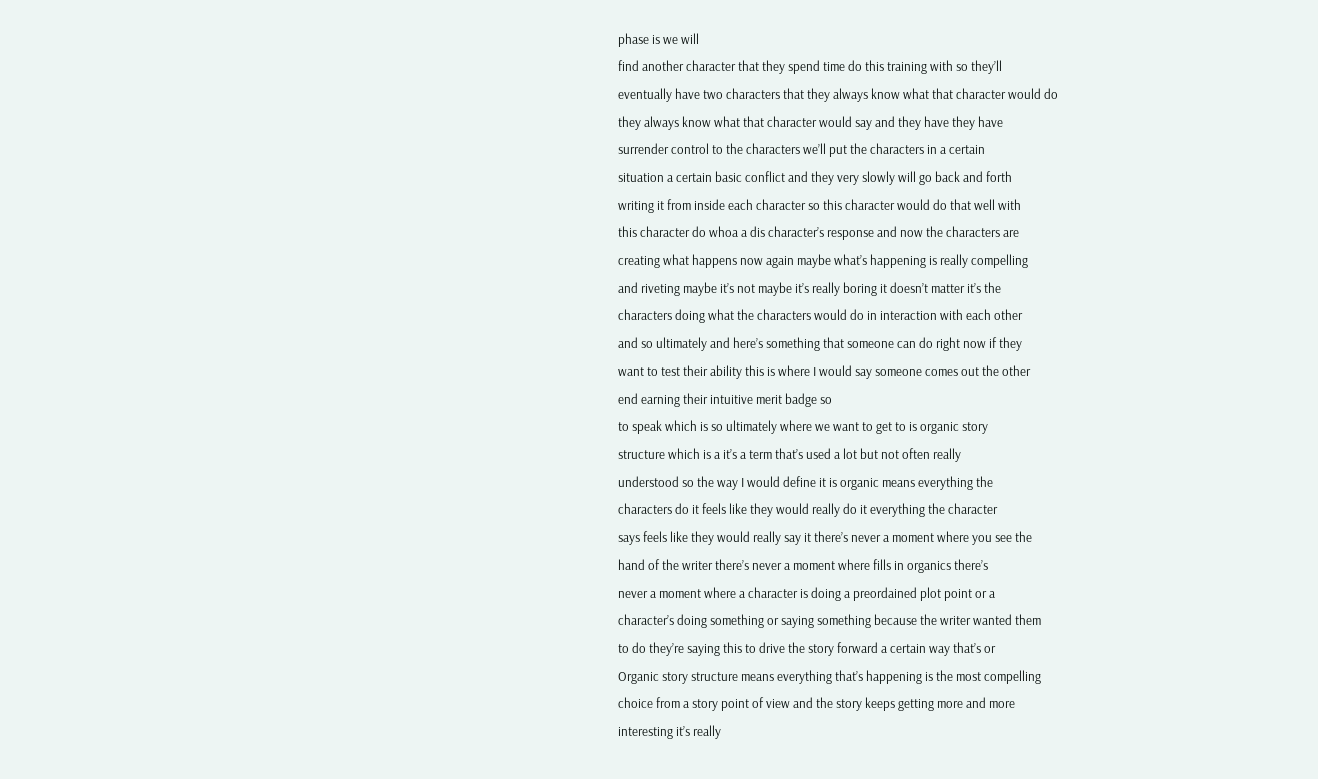phase is we will
find another character that they spend time do this training with so they’ll
eventually have two characters that they always know what that character would do
they always know what that character would say and they have they have
surrender control to the characters we’ll put the characters in a certain
situation a certain basic conflict and they very slowly will go back and forth
writing it from inside each character so this character would do that well with
this character do whoa a dis character’s response and now the characters are
creating what happens now again maybe what’s happening is really compelling
and riveting maybe it’s not maybe it’s really boring it doesn’t matter it’s the
characters doing what the characters would do in interaction with each other
and so ultimately and here’s something that someone can do right now if they
want to test their ability this is where I would say someone comes out the other
end earning their intuitive merit badge so
to speak which is so ultimately where we want to get to is organic story
structure which is a it’s a term that’s used a lot but not often really
understood so the way I would define it is organic means everything the
characters do it feels like they would really do it everything the character
says feels like they would really say it there’s never a moment where you see the
hand of the writer there’s never a moment where fills in organics there’s
never a moment where a character is doing a preordained plot point or a
character’s doing something or saying something because the writer wanted them
to do they’re saying this to drive the story forward a certain way that’s or
Organic story structure means everything that’s happening is the most compelling
choice from a story point of view and the story keeps getting more and more
interesting it’s really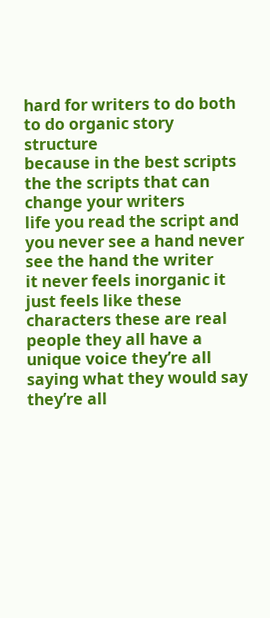hard for writers to do both to do organic story structure
because in the best scripts the the scripts that can change your writers
life you read the script and you never see a hand never see the hand the writer
it never feels inorganic it just feels like these characters these are real
people they all have a unique voice they’re all saying what they would say
they’re all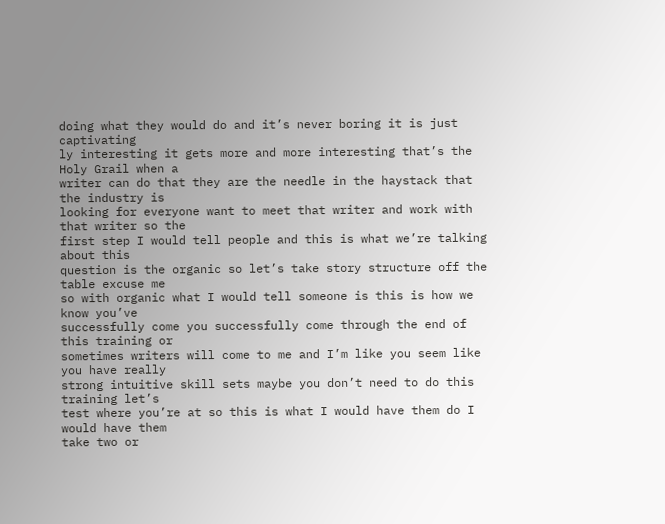doing what they would do and it’s never boring it is just captivating
ly interesting it gets more and more interesting that’s the Holy Grail when a
writer can do that they are the needle in the haystack that the industry is
looking for everyone want to meet that writer and work with that writer so the
first step I would tell people and this is what we’re talking about this
question is the organic so let’s take story structure off the table excuse me
so with organic what I would tell someone is this is how we know you’ve
successfully come you successfully come through the end of this training or
sometimes writers will come to me and I’m like you seem like you have really
strong intuitive skill sets maybe you don’t need to do this training let’s
test where you’re at so this is what I would have them do I would have them
take two or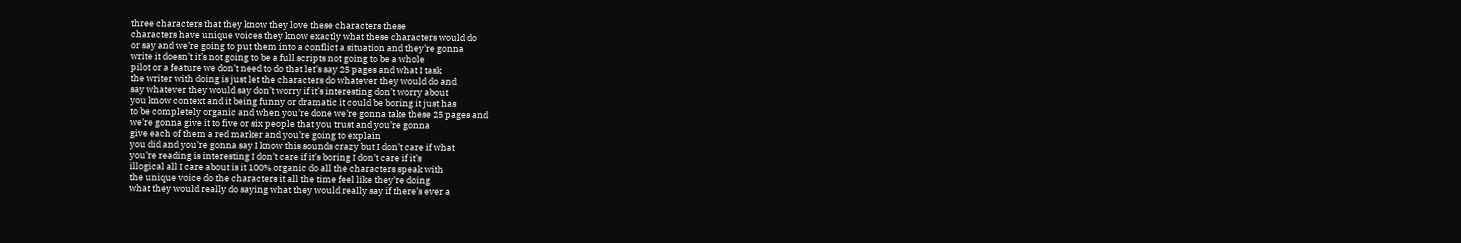three characters that they know they love these characters these
characters have unique voices they know exactly what these characters would do
or say and we’re going to put them into a conflict a situation and they’re gonna
write it doesn’t it’s not going to be a full scripts not going to be a whole
pilot or a feature we don’t need to do that let’s say 25 pages and what I task
the writer with doing is just let the characters do whatever they would do and
say whatever they would say don’t worry if it’s interesting don’t worry about
you know context and it being funny or dramatic it could be boring it just has
to be completely organic and when you’re done we’re gonna take these 25 pages and
we’re gonna give it to five or six people that you trust and you’re gonna
give each of them a red marker and you’re going to explain
you did and you’re gonna say I know this sounds crazy but I don’t care if what
you’re reading is interesting I don’t care if it’s boring I don’t care if it’s
illogical all I care about is it 100% organic do all the characters speak with
the unique voice do the characters it all the time feel like they’re doing
what they would really do saying what they would really say if there’s ever a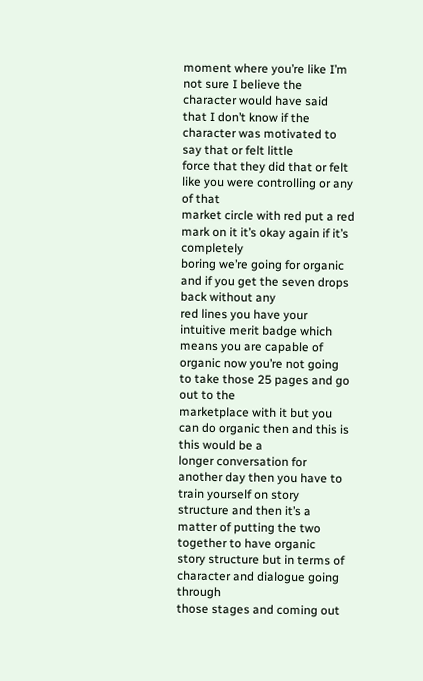moment where you’re like I’m not sure I believe the character would have said
that I don’t know if the character was motivated to say that or felt little
force that they did that or felt like you were controlling or any of that
market circle with red put a red mark on it it’s okay again if it’s completely
boring we’re going for organic and if you get the seven drops back without any
red lines you have your intuitive merit badge which means you are capable of
organic now you’re not going to take those 25 pages and go out to the
marketplace with it but you can do organic then and this is this would be a
longer conversation for another day then you have to train yourself on story
structure and then it’s a matter of putting the two together to have organic
story structure but in terms of character and dialogue going through
those stages and coming out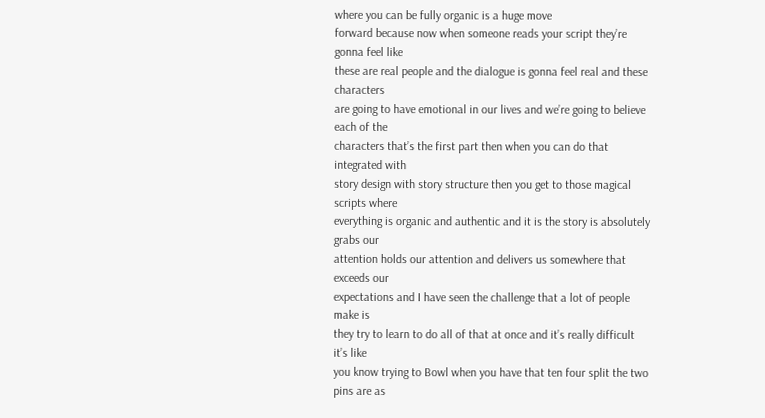where you can be fully organic is a huge move
forward because now when someone reads your script they’re gonna feel like
these are real people and the dialogue is gonna feel real and these characters
are going to have emotional in our lives and we’re going to believe each of the
characters that’s the first part then when you can do that integrated with
story design with story structure then you get to those magical scripts where
everything is organic and authentic and it is the story is absolutely grabs our
attention holds our attention and delivers us somewhere that exceeds our
expectations and I have seen the challenge that a lot of people make is
they try to learn to do all of that at once and it’s really difficult it’s like
you know trying to Bowl when you have that ten four split the two pins are as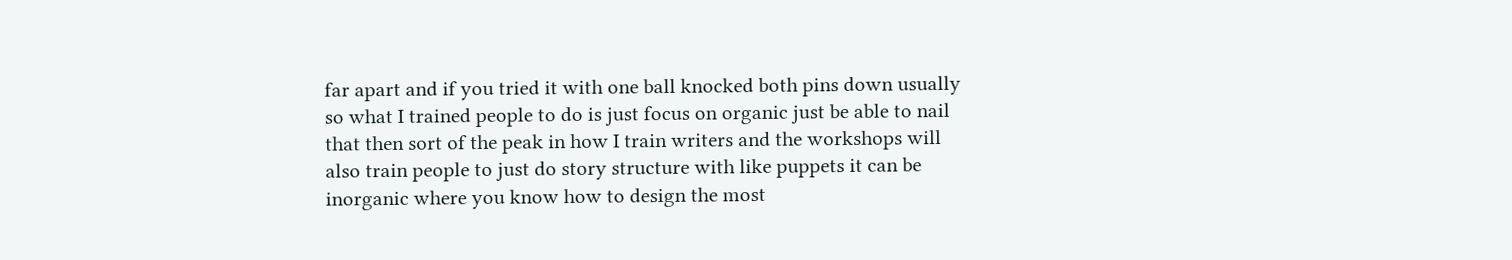far apart and if you tried it with one ball knocked both pins down usually
so what I trained people to do is just focus on organic just be able to nail
that then sort of the peak in how I train writers and the workshops will
also train people to just do story structure with like puppets it can be
inorganic where you know how to design the most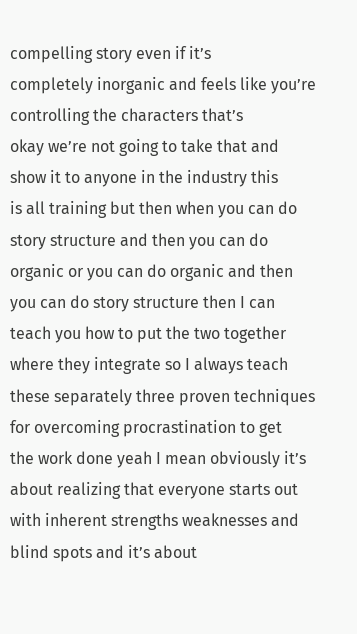compelling story even if it’s
completely inorganic and feels like you’re controlling the characters that’s
okay we’re not going to take that and show it to anyone in the industry this
is all training but then when you can do story structure and then you can do
organic or you can do organic and then you can do story structure then I can
teach you how to put the two together where they integrate so I always teach
these separately three proven techniques for overcoming procrastination to get
the work done yeah I mean obviously it’s about realizing that everyone starts out
with inherent strengths weaknesses and blind spots and it’s about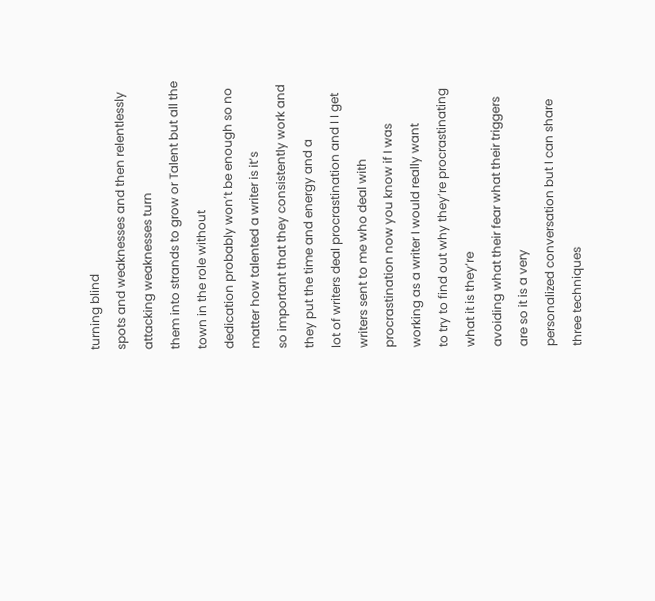turning blind
spots and weaknesses and then relentlessly attacking weaknesses turn
them into strands to grow or Talent but all the town in the role without
dedication probably won’t be enough so no matter how talented a writer is it’s
so important that they consistently work and they put the time and energy and a
lot of writers deal procrastination and I I get writers sent to me who deal with
procrastination now you know if I was working as a writer I would really want
to try to find out why they’re procrastinating what it is they’re
avoiding what their fear what their triggers are so it is a very
personalized conversation but I can share three techniques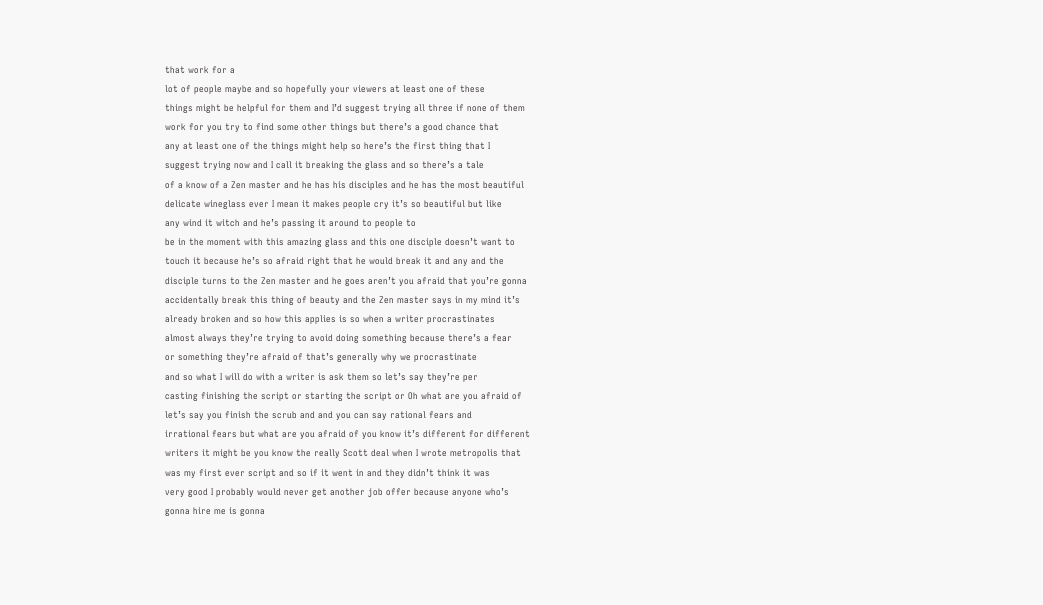that work for a
lot of people maybe and so hopefully your viewers at least one of these
things might be helpful for them and I’d suggest trying all three if none of them
work for you try to find some other things but there’s a good chance that
any at least one of the things might help so here’s the first thing that I
suggest trying now and I call it breaking the glass and so there’s a tale
of a know of a Zen master and he has his disciples and he has the most beautiful
delicate wineglass ever I mean it makes people cry it’s so beautiful but like
any wind it witch and he’s passing it around to people to
be in the moment with this amazing glass and this one disciple doesn’t want to
touch it because he’s so afraid right that he would break it and any and the
disciple turns to the Zen master and he goes aren’t you afraid that you’re gonna
accidentally break this thing of beauty and the Zen master says in my mind it’s
already broken and so how this applies is so when a writer procrastinates
almost always they’re trying to avoid doing something because there’s a fear
or something they’re afraid of that’s generally why we procrastinate
and so what I will do with a writer is ask them so let’s say they’re per
casting finishing the script or starting the script or Oh what are you afraid of
let’s say you finish the scrub and and you can say rational fears and
irrational fears but what are you afraid of you know it’s different for different
writers it might be you know the really Scott deal when I wrote metropolis that
was my first ever script and so if it went in and they didn’t think it was
very good I probably would never get another job offer because anyone who’s
gonna hire me is gonna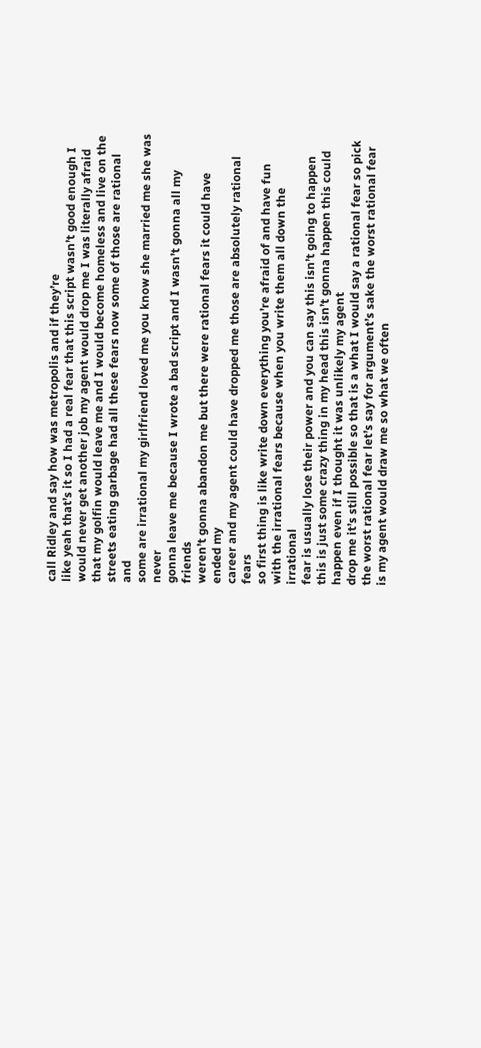call Ridley and say how was metropolis and if they’re
like yeah that’s it so I had a real fear that this script wasn’t good enough I
would never get another job my agent would drop me I was literally afraid
that my golfin would leave me and I would become homeless and live on the
streets eating garbage had all these fears now some of those are rational and
some are irrational my girlfriend loved me you know she married me she was never
gonna leave me because I wrote a bad script and I wasn’t gonna all my friends
weren’t gonna abandon me but there were rational fears it could have ended my
career and my agent could have dropped me those are absolutely rational fears
so first thing is like write down everything you’re afraid of and have fun
with the irrational fears because when you write them all down the irrational
fear is usually lose their power and you can say this isn’t going to happen
this is just some crazy thing in my head this isn’t gonna happen this could
happen even if I thought it was unlikely my agent
drop me it’s still possible so that is a what I would say a rational fear so pick
the worst rational fear let’s say for argument’s sake the worst rational fear
is my agent would draw me so what we often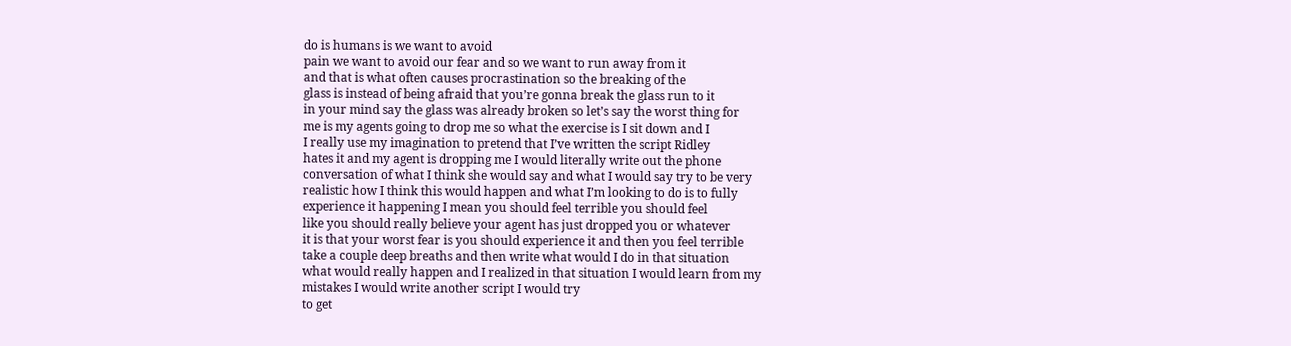do is humans is we want to avoid
pain we want to avoid our fear and so we want to run away from it
and that is what often causes procrastination so the breaking of the
glass is instead of being afraid that you’re gonna break the glass run to it
in your mind say the glass was already broken so let’s say the worst thing for
me is my agents going to drop me so what the exercise is I sit down and I
I really use my imagination to pretend that I’ve written the script Ridley
hates it and my agent is dropping me I would literally write out the phone
conversation of what I think she would say and what I would say try to be very
realistic how I think this would happen and what I’m looking to do is to fully
experience it happening I mean you should feel terrible you should feel
like you should really believe your agent has just dropped you or whatever
it is that your worst fear is you should experience it and then you feel terrible
take a couple deep breaths and then write what would I do in that situation
what would really happen and I realized in that situation I would learn from my
mistakes I would write another script I would try
to get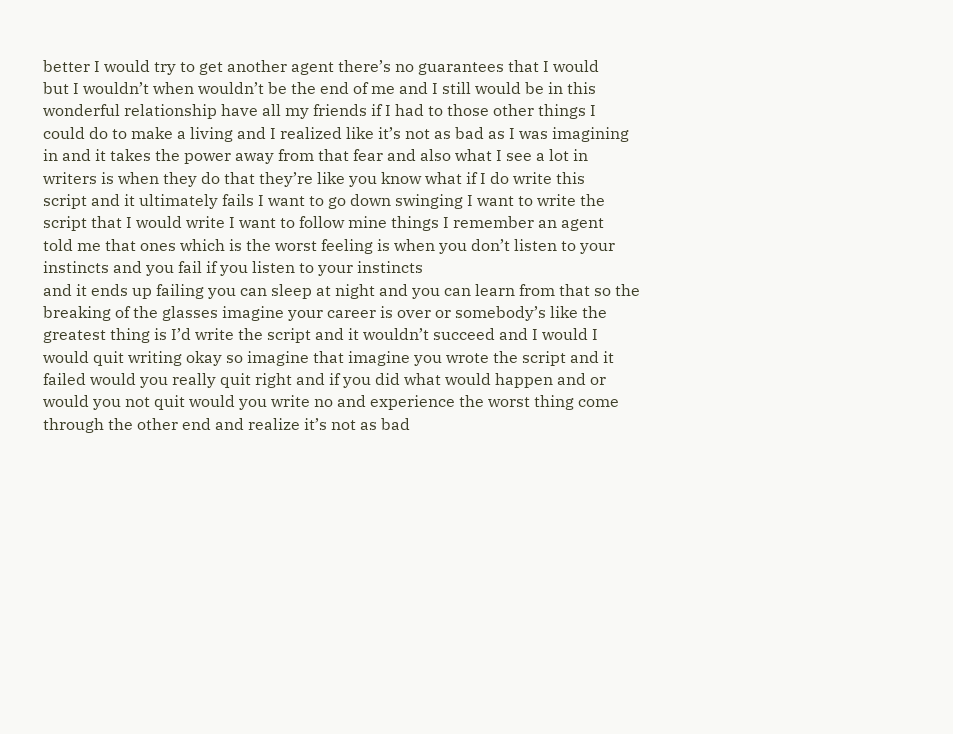better I would try to get another agent there’s no guarantees that I would
but I wouldn’t when wouldn’t be the end of me and I still would be in this
wonderful relationship have all my friends if I had to those other things I
could do to make a living and I realized like it’s not as bad as I was imagining
in and it takes the power away from that fear and also what I see a lot in
writers is when they do that they’re like you know what if I do write this
script and it ultimately fails I want to go down swinging I want to write the
script that I would write I want to follow mine things I remember an agent
told me that ones which is the worst feeling is when you don’t listen to your
instincts and you fail if you listen to your instincts
and it ends up failing you can sleep at night and you can learn from that so the
breaking of the glasses imagine your career is over or somebody’s like the
greatest thing is I’d write the script and it wouldn’t succeed and I would I
would quit writing okay so imagine that imagine you wrote the script and it
failed would you really quit right and if you did what would happen and or
would you not quit would you write no and experience the worst thing come
through the other end and realize it’s not as bad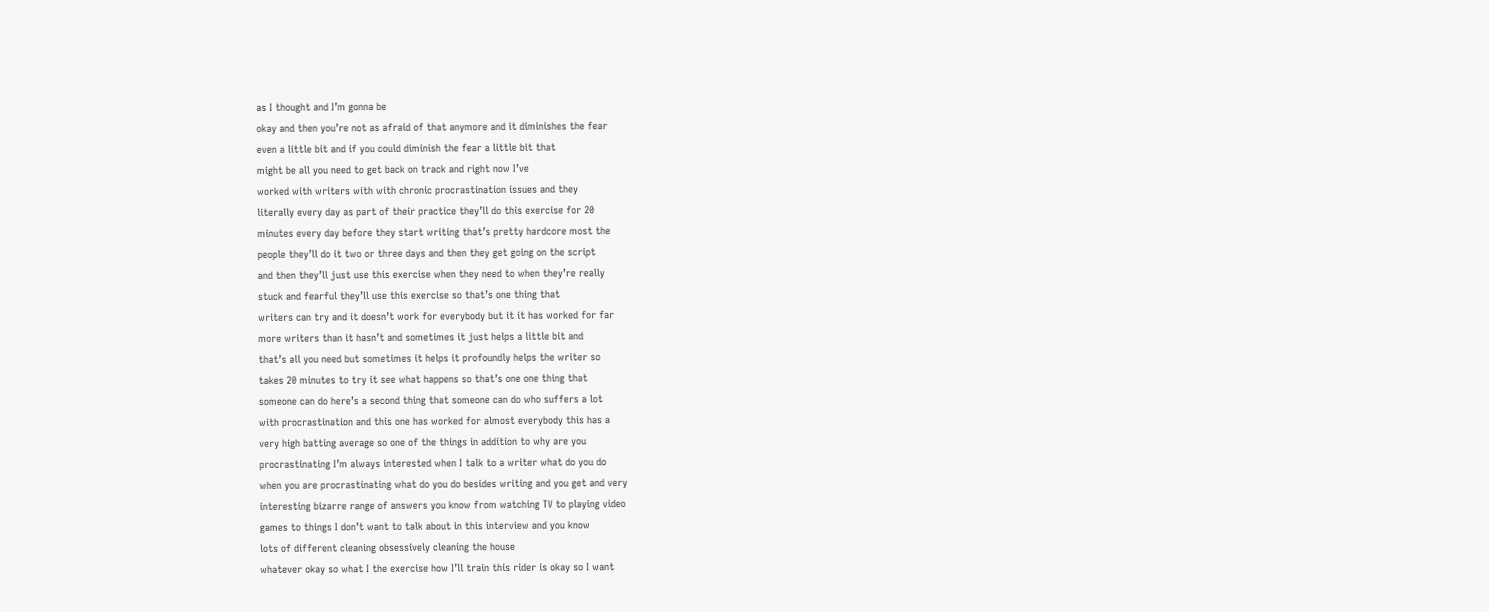as I thought and I’m gonna be
okay and then you’re not as afraid of that anymore and it diminishes the fear
even a little bit and if you could diminish the fear a little bit that
might be all you need to get back on track and right now I’ve
worked with writers with with chronic procrastination issues and they
literally every day as part of their practice they’ll do this exercise for 20
minutes every day before they start writing that’s pretty hardcore most the
people they’ll do it two or three days and then they get going on the script
and then they’ll just use this exercise when they need to when they’re really
stuck and fearful they’ll use this exercise so that’s one thing that
writers can try and it doesn’t work for everybody but it it has worked for far
more writers than it hasn’t and sometimes it just helps a little bit and
that’s all you need but sometimes it helps it profoundly helps the writer so
takes 20 minutes to try it see what happens so that’s one one thing that
someone can do here’s a second thing that someone can do who suffers a lot
with procrastination and this one has worked for almost everybody this has a
very high batting average so one of the things in addition to why are you
procrastinating I’m always interested when I talk to a writer what do you do
when you are procrastinating what do you do besides writing and you get and very
interesting bizarre range of answers you know from watching TV to playing video
games to things I don’t want to talk about in this interview and you know
lots of different cleaning obsessively cleaning the house
whatever okay so what I the exercise how I’ll train this rider is okay so I want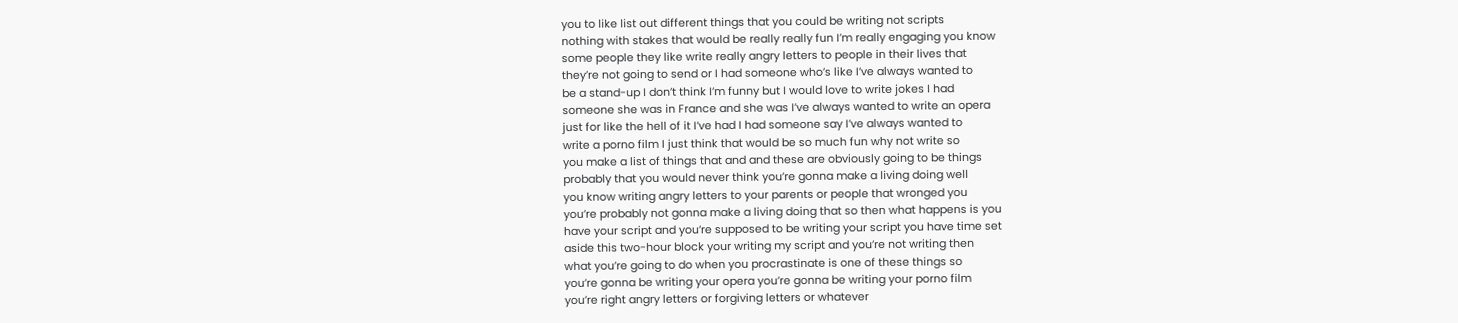you to like list out different things that you could be writing not scripts
nothing with stakes that would be really really fun I’m really engaging you know
some people they like write really angry letters to people in their lives that
they’re not going to send or I had someone who’s like I’ve always wanted to
be a stand-up I don’t think I’m funny but I would love to write jokes I had
someone she was in France and she was I’ve always wanted to write an opera
just for like the hell of it I’ve had I had someone say I’ve always wanted to
write a porno film I just think that would be so much fun why not write so
you make a list of things that and and these are obviously going to be things
probably that you would never think you’re gonna make a living doing well
you know writing angry letters to your parents or people that wronged you
you’re probably not gonna make a living doing that so then what happens is you
have your script and you’re supposed to be writing your script you have time set
aside this two-hour block your writing my script and you’re not writing then
what you’re going to do when you procrastinate is one of these things so
you’re gonna be writing your opera you’re gonna be writing your porno film
you’re right angry letters or forgiving letters or whatever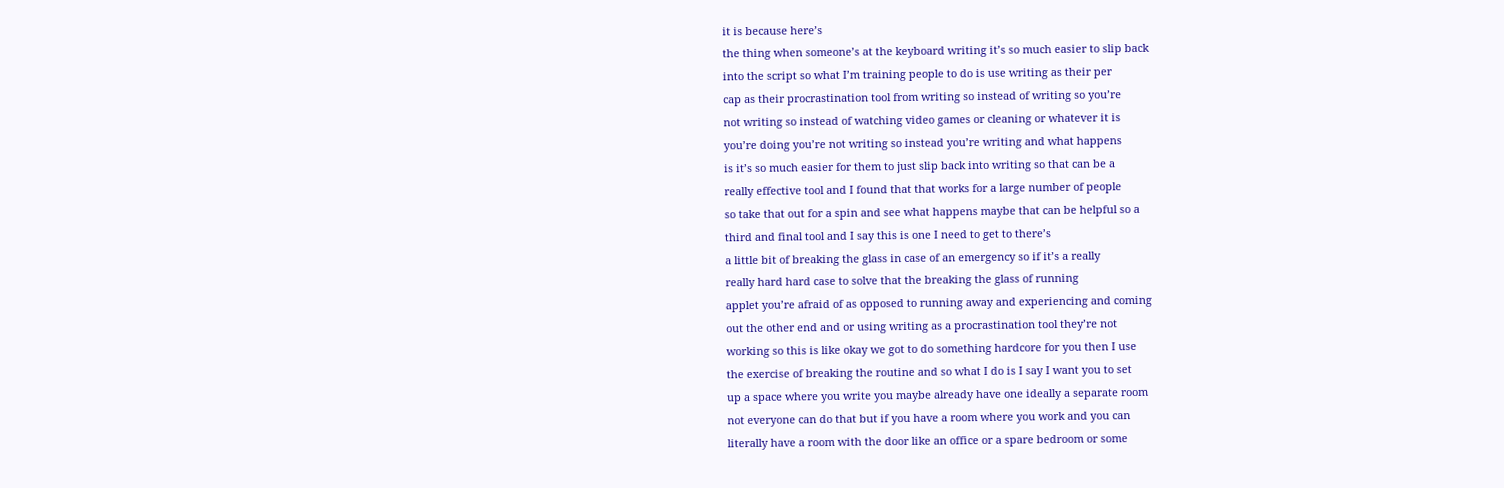it is because here’s
the thing when someone’s at the keyboard writing it’s so much easier to slip back
into the script so what I’m training people to do is use writing as their per
cap as their procrastination tool from writing so instead of writing so you’re
not writing so instead of watching video games or cleaning or whatever it is
you’re doing you’re not writing so instead you’re writing and what happens
is it’s so much easier for them to just slip back into writing so that can be a
really effective tool and I found that that works for a large number of people
so take that out for a spin and see what happens maybe that can be helpful so a
third and final tool and I say this is one I need to get to there’s
a little bit of breaking the glass in case of an emergency so if it’s a really
really hard hard case to solve that the breaking the glass of running
applet you’re afraid of as opposed to running away and experiencing and coming
out the other end and or using writing as a procrastination tool they’re not
working so this is like okay we got to do something hardcore for you then I use
the exercise of breaking the routine and so what I do is I say I want you to set
up a space where you write you maybe already have one ideally a separate room
not everyone can do that but if you have a room where you work and you can
literally have a room with the door like an office or a spare bedroom or some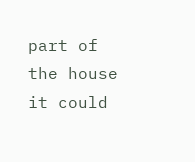part of the house it could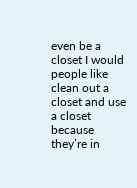even be a closet I would people like clean out a
closet and use a closet because they’re in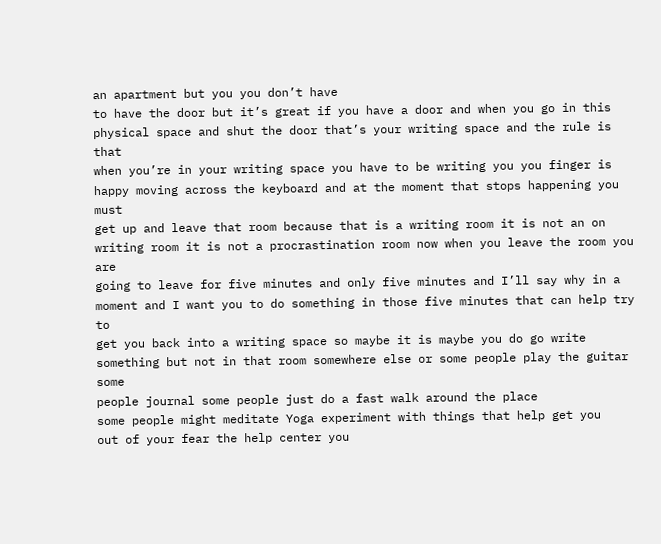an apartment but you you don’t have
to have the door but it’s great if you have a door and when you go in this
physical space and shut the door that’s your writing space and the rule is that
when you’re in your writing space you have to be writing you you finger is
happy moving across the keyboard and at the moment that stops happening you must
get up and leave that room because that is a writing room it is not an on
writing room it is not a procrastination room now when you leave the room you are
going to leave for five minutes and only five minutes and I’ll say why in a
moment and I want you to do something in those five minutes that can help try to
get you back into a writing space so maybe it is maybe you do go write
something but not in that room somewhere else or some people play the guitar some
people journal some people just do a fast walk around the place
some people might meditate Yoga experiment with things that help get you
out of your fear the help center you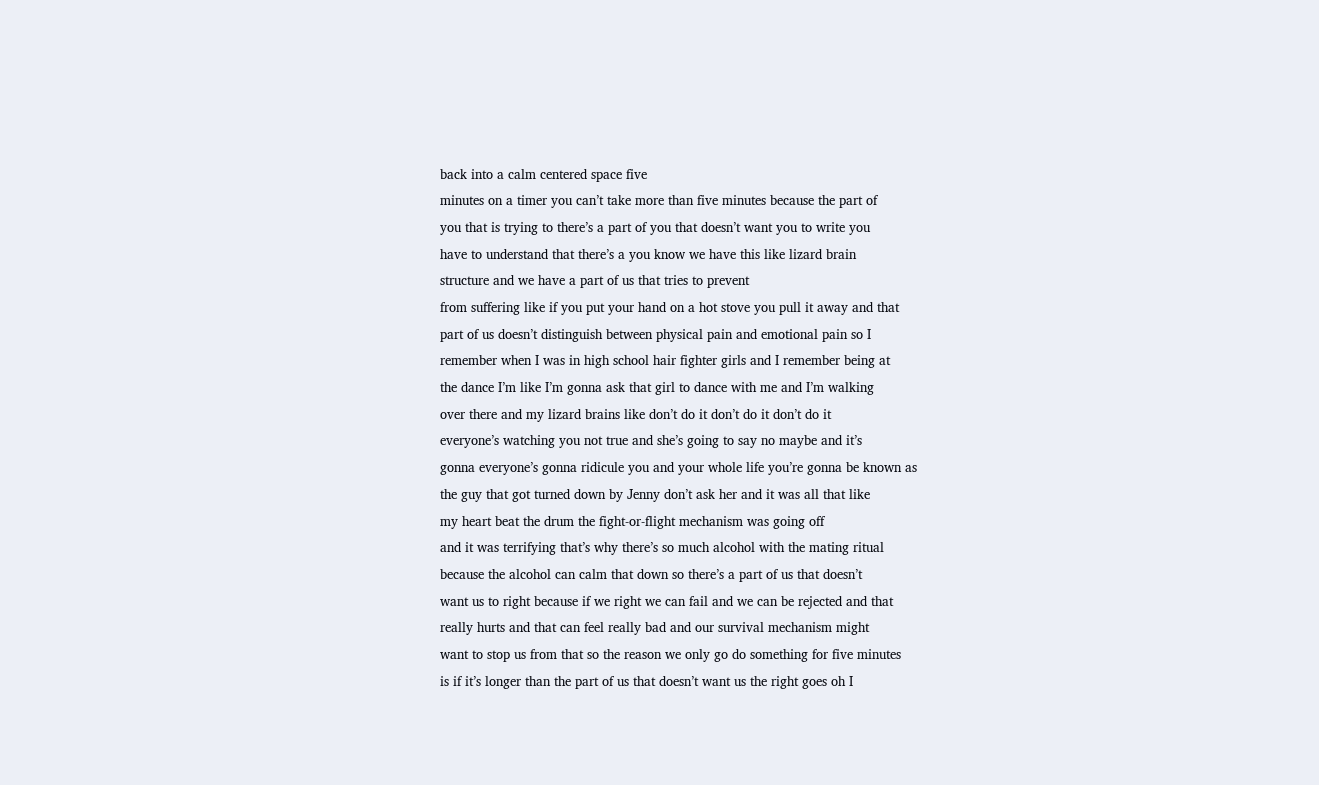back into a calm centered space five
minutes on a timer you can’t take more than five minutes because the part of
you that is trying to there’s a part of you that doesn’t want you to write you
have to understand that there’s a you know we have this like lizard brain
structure and we have a part of us that tries to prevent
from suffering like if you put your hand on a hot stove you pull it away and that
part of us doesn’t distinguish between physical pain and emotional pain so I
remember when I was in high school hair fighter girls and I remember being at
the dance I’m like I’m gonna ask that girl to dance with me and I’m walking
over there and my lizard brains like don’t do it don’t do it don’t do it
everyone’s watching you not true and she’s going to say no maybe and it’s
gonna everyone’s gonna ridicule you and your whole life you’re gonna be known as
the guy that got turned down by Jenny don’t ask her and it was all that like
my heart beat the drum the fight-or-flight mechanism was going off
and it was terrifying that’s why there’s so much alcohol with the mating ritual
because the alcohol can calm that down so there’s a part of us that doesn’t
want us to right because if we right we can fail and we can be rejected and that
really hurts and that can feel really bad and our survival mechanism might
want to stop us from that so the reason we only go do something for five minutes
is if it’s longer than the part of us that doesn’t want us the right goes oh I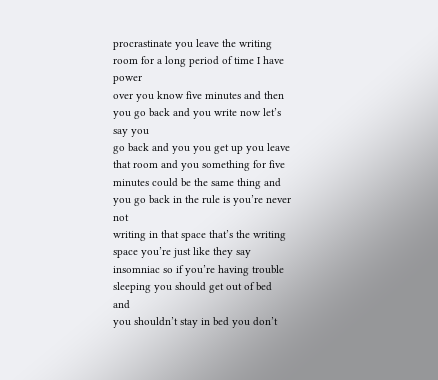procrastinate you leave the writing room for a long period of time I have power
over you know five minutes and then you go back and you write now let’s say you
go back and you you get up you leave that room and you something for five
minutes could be the same thing and you go back in the rule is you’re never not
writing in that space that’s the writing space you’re just like they say
insomniac so if you’re having trouble sleeping you should get out of bed and
you shouldn’t stay in bed you don’t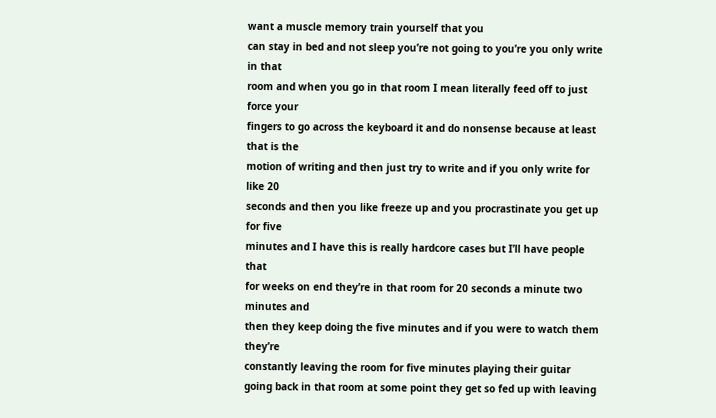want a muscle memory train yourself that you
can stay in bed and not sleep you’re not going to you’re you only write in that
room and when you go in that room I mean literally feed off to just force your
fingers to go across the keyboard it and do nonsense because at least that is the
motion of writing and then just try to write and if you only write for like 20
seconds and then you like freeze up and you procrastinate you get up for five
minutes and I have this is really hardcore cases but I’ll have people that
for weeks on end they’re in that room for 20 seconds a minute two minutes and
then they keep doing the five minutes and if you were to watch them they’re
constantly leaving the room for five minutes playing their guitar
going back in that room at some point they get so fed up with leaving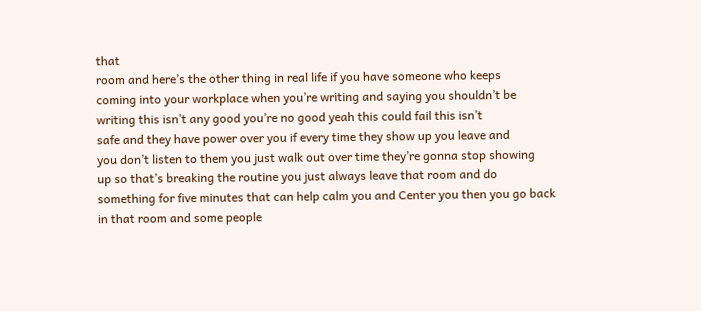that
room and here’s the other thing in real life if you have someone who keeps
coming into your workplace when you’re writing and saying you shouldn’t be
writing this isn’t any good you’re no good yeah this could fail this isn’t
safe and they have power over you if every time they show up you leave and
you don’t listen to them you just walk out over time they’re gonna stop showing
up so that’s breaking the routine you just always leave that room and do
something for five minutes that can help calm you and Center you then you go back
in that room and some people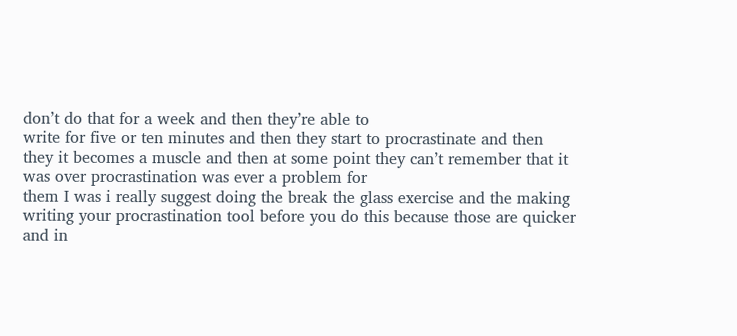don’t do that for a week and then they’re able to
write for five or ten minutes and then they start to procrastinate and then
they it becomes a muscle and then at some point they can’t remember that it
was over procrastination was ever a problem for
them I was i really suggest doing the break the glass exercise and the making
writing your procrastination tool before you do this because those are quicker
and in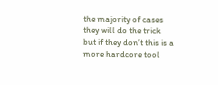the majority of cases they will do the trick
but if they don’t this is a more hardcore tool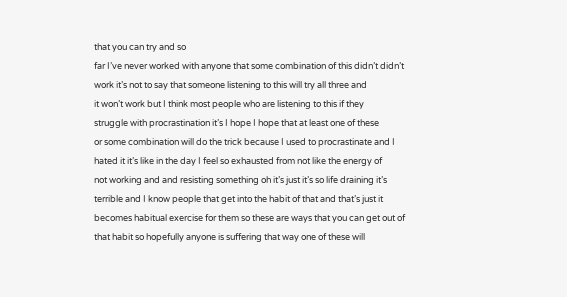that you can try and so
far I’ve never worked with anyone that some combination of this didn’t didn’t
work it’s not to say that someone listening to this will try all three and
it won’t work but I think most people who are listening to this if they
struggle with procrastination it’s I hope I hope that at least one of these
or some combination will do the trick because I used to procrastinate and I
hated it it’s like in the day I feel so exhausted from not like the energy of
not working and and resisting something oh it’s just it’s so life draining it’s
terrible and I know people that get into the habit of that and that’s just it
becomes habitual exercise for them so these are ways that you can get out of
that habit so hopefully anyone is suffering that way one of these will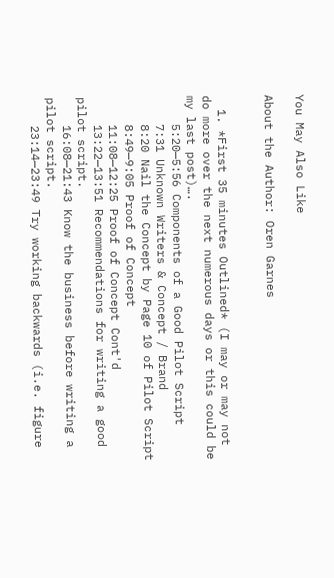You May Also Like

About the Author: Oren Garnes


  1. *First 35 minutes Outlined* (I may or may not do more over the next numerous days or this could be my last post)….
    5:20—5:56 Components of a Good Pilot Script
    7:31 Unknown Writers & Concept / Brand
    8:20 Nail the Concept by Page 10 of Pilot Script
    8:49—9:05 Proof of Concept
    11:08—12:25 Proof of Concept Cont'd
    13:22—13:51 Recommendations for writing a good pilot script.
    16:08—21:43 Know the business before writing a pilot script.
    23:14—23:49 Try working backwards (i.e. figure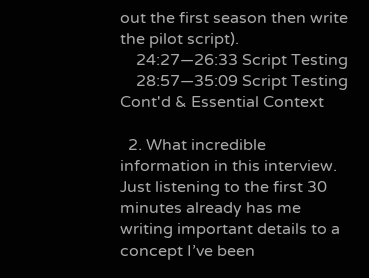out the first season then write the pilot script).
    24:27—26:33 Script Testing
    28:57—35:09 Script Testing Cont'd & Essential Context

  2. What incredible information in this interview. Just listening to the first 30 minutes already has me writing important details to a concept I’ve been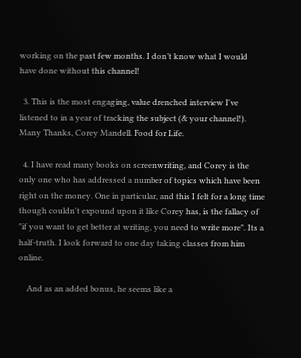working on the past few months. I don’t know what I would have done without this channel!

  3. This is the most engaging, value drenched interview I've listened to in a year of tracking the subject (& your channel!). Many Thanks, Corey Mandell. Food for Life.

  4. I have read many books on screenwriting, and Corey is the only one who has addressed a number of topics which have been right on the money. One in particular, and this I felt for a long time though couldn't expound upon it like Corey has, is the fallacy of "if you want to get better at writing, you need to write more". Its a half-truth. I look forward to one day taking classes from him online.

    And as an added bonus, he seems like a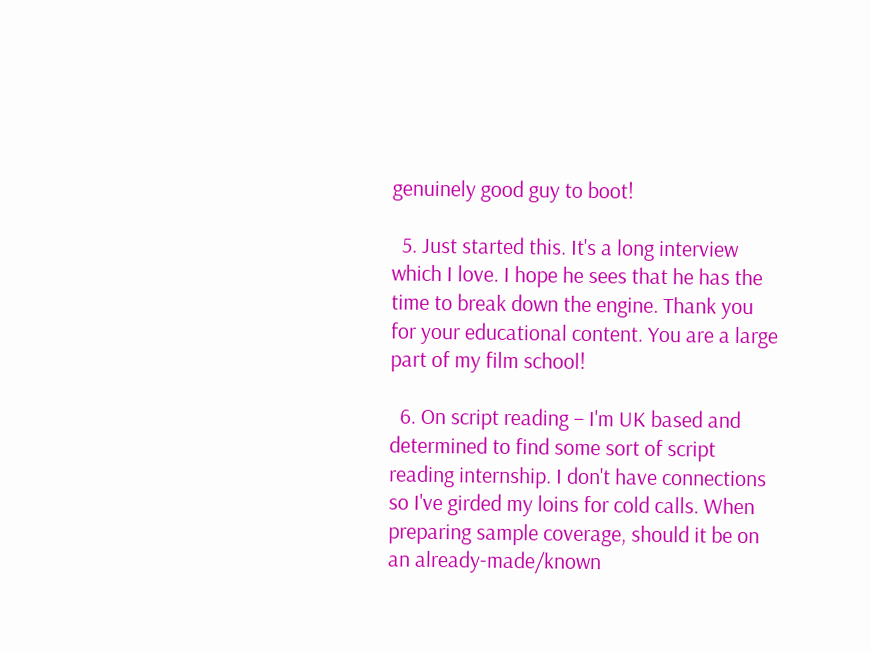genuinely good guy to boot!

  5. Just started this. It's a long interview which I love. I hope he sees that he has the time to break down the engine. Thank you for your educational content. You are a large part of my film school!

  6. On script reading – I'm UK based and determined to find some sort of script reading internship. I don't have connections so I've girded my loins for cold calls. When preparing sample coverage, should it be on an already-made/known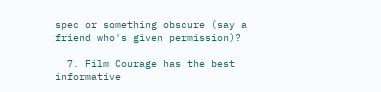spec or something obscure (say a friend who's given permission)?

  7. Film Courage has the best informative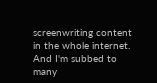screenwriting content in the whole internet. And I'm subbed to many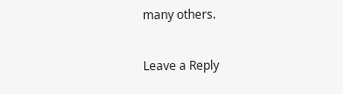many others.

Leave a Reply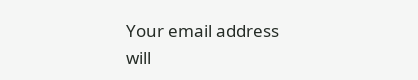Your email address will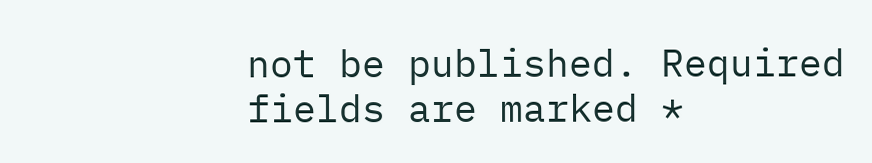not be published. Required fields are marked *